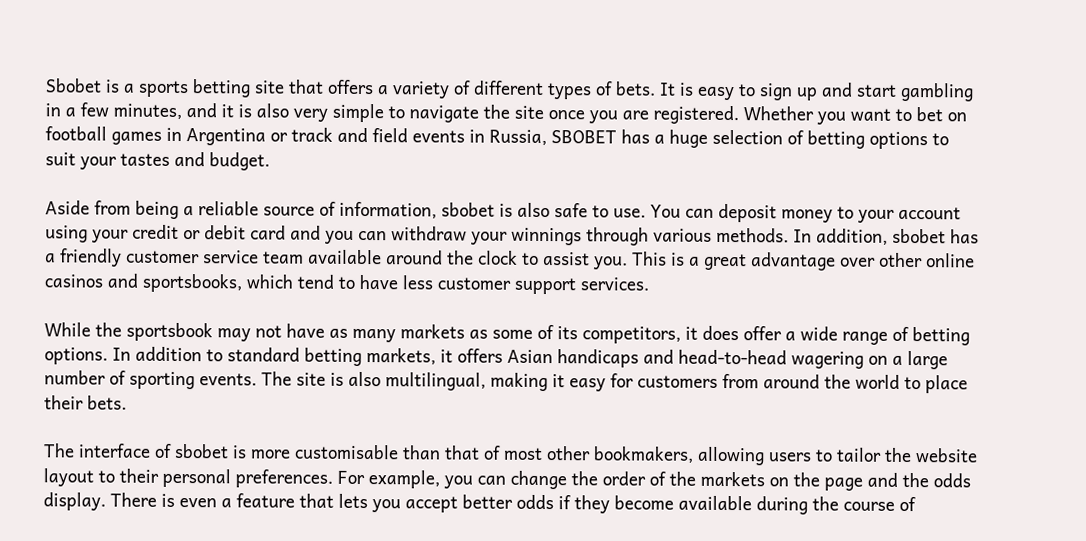Sbobet is a sports betting site that offers a variety of different types of bets. It is easy to sign up and start gambling in a few minutes, and it is also very simple to navigate the site once you are registered. Whether you want to bet on football games in Argentina or track and field events in Russia, SBOBET has a huge selection of betting options to suit your tastes and budget.

Aside from being a reliable source of information, sbobet is also safe to use. You can deposit money to your account using your credit or debit card and you can withdraw your winnings through various methods. In addition, sbobet has a friendly customer service team available around the clock to assist you. This is a great advantage over other online casinos and sportsbooks, which tend to have less customer support services.

While the sportsbook may not have as many markets as some of its competitors, it does offer a wide range of betting options. In addition to standard betting markets, it offers Asian handicaps and head-to-head wagering on a large number of sporting events. The site is also multilingual, making it easy for customers from around the world to place their bets.

The interface of sbobet is more customisable than that of most other bookmakers, allowing users to tailor the website layout to their personal preferences. For example, you can change the order of the markets on the page and the odds display. There is even a feature that lets you accept better odds if they become available during the course of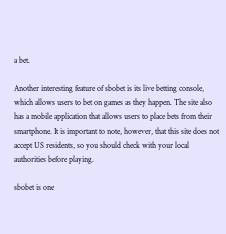a bet.

Another interesting feature of sbobet is its live betting console, which allows users to bet on games as they happen. The site also has a mobile application that allows users to place bets from their smartphone. It is important to note, however, that this site does not accept US residents, so you should check with your local authorities before playing.

sbobet is one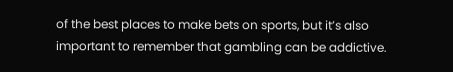of the best places to make bets on sports, but it’s also important to remember that gambling can be addictive.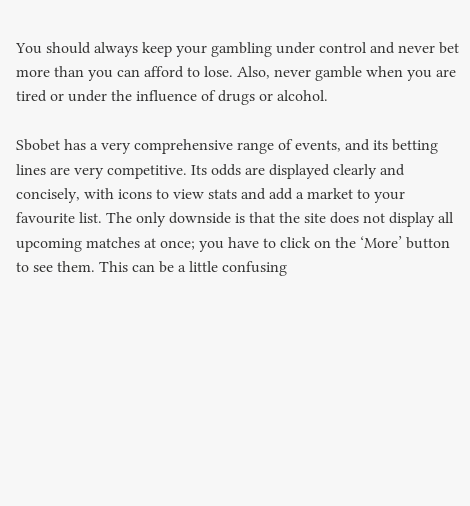You should always keep your gambling under control and never bet more than you can afford to lose. Also, never gamble when you are tired or under the influence of drugs or alcohol.

Sbobet has a very comprehensive range of events, and its betting lines are very competitive. Its odds are displayed clearly and concisely, with icons to view stats and add a market to your favourite list. The only downside is that the site does not display all upcoming matches at once; you have to click on the ‘More’ button to see them. This can be a little confusing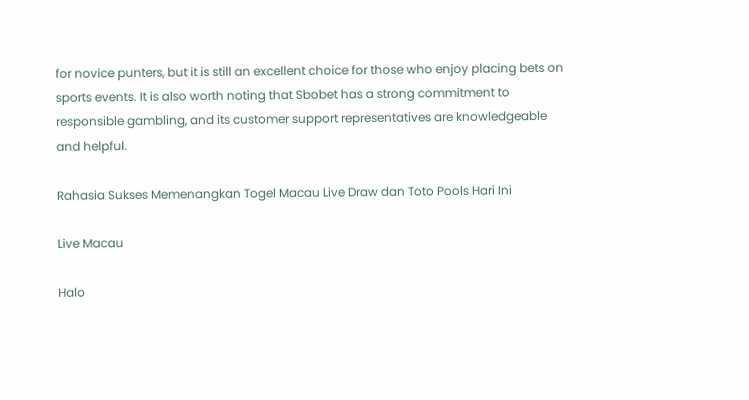for novice punters, but it is still an excellent choice for those who enjoy placing bets on sports events. It is also worth noting that Sbobet has a strong commitment to responsible gambling, and its customer support representatives are knowledgeable and helpful.

Rahasia Sukses Memenangkan Togel Macau Live Draw dan Toto Pools Hari Ini

Live Macau

Halo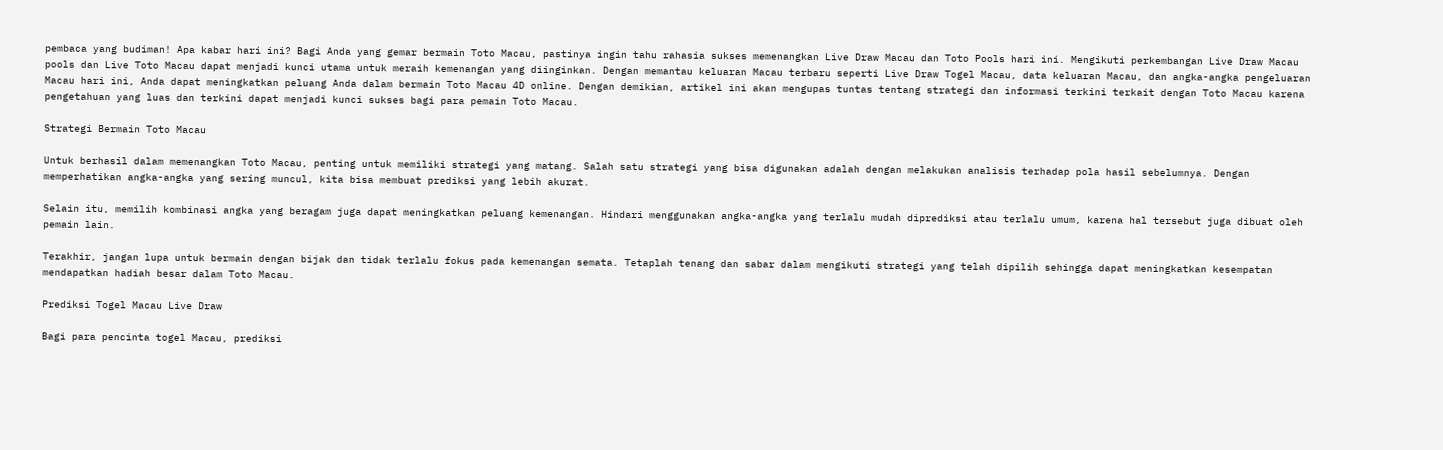pembaca yang budiman! Apa kabar hari ini? Bagi Anda yang gemar bermain Toto Macau, pastinya ingin tahu rahasia sukses memenangkan Live Draw Macau dan Toto Pools hari ini. Mengikuti perkembangan Live Draw Macau pools dan Live Toto Macau dapat menjadi kunci utama untuk meraih kemenangan yang diinginkan. Dengan memantau keluaran Macau terbaru seperti Live Draw Togel Macau, data keluaran Macau, dan angka-angka pengeluaran Macau hari ini, Anda dapat meningkatkan peluang Anda dalam bermain Toto Macau 4D online. Dengan demikian, artikel ini akan mengupas tuntas tentang strategi dan informasi terkini terkait dengan Toto Macau karena pengetahuan yang luas dan terkini dapat menjadi kunci sukses bagi para pemain Toto Macau.

Strategi Bermain Toto Macau

Untuk berhasil dalam memenangkan Toto Macau, penting untuk memiliki strategi yang matang. Salah satu strategi yang bisa digunakan adalah dengan melakukan analisis terhadap pola hasil sebelumnya. Dengan memperhatikan angka-angka yang sering muncul, kita bisa membuat prediksi yang lebih akurat.

Selain itu, memilih kombinasi angka yang beragam juga dapat meningkatkan peluang kemenangan. Hindari menggunakan angka-angka yang terlalu mudah diprediksi atau terlalu umum, karena hal tersebut juga dibuat oleh pemain lain.

Terakhir, jangan lupa untuk bermain dengan bijak dan tidak terlalu fokus pada kemenangan semata. Tetaplah tenang dan sabar dalam mengikuti strategi yang telah dipilih sehingga dapat meningkatkan kesempatan mendapatkan hadiah besar dalam Toto Macau.

Prediksi Togel Macau Live Draw

Bagi para pencinta togel Macau, prediksi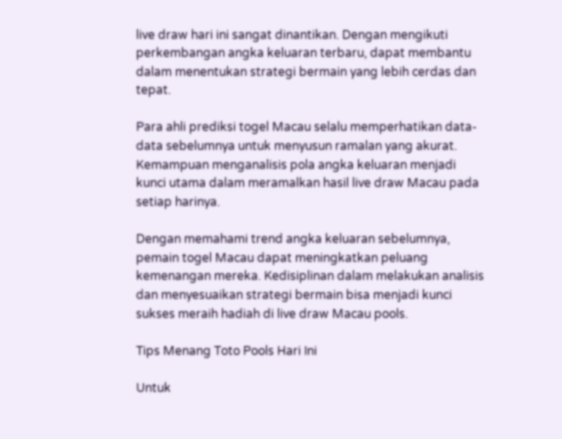live draw hari ini sangat dinantikan. Dengan mengikuti perkembangan angka keluaran terbaru, dapat membantu dalam menentukan strategi bermain yang lebih cerdas dan tepat.

Para ahli prediksi togel Macau selalu memperhatikan data-data sebelumnya untuk menyusun ramalan yang akurat. Kemampuan menganalisis pola angka keluaran menjadi kunci utama dalam meramalkan hasil live draw Macau pada setiap harinya.

Dengan memahami trend angka keluaran sebelumnya, pemain togel Macau dapat meningkatkan peluang kemenangan mereka. Kedisiplinan dalam melakukan analisis dan menyesuaikan strategi bermain bisa menjadi kunci sukses meraih hadiah di live draw Macau pools.

Tips Menang Toto Pools Hari Ini

Untuk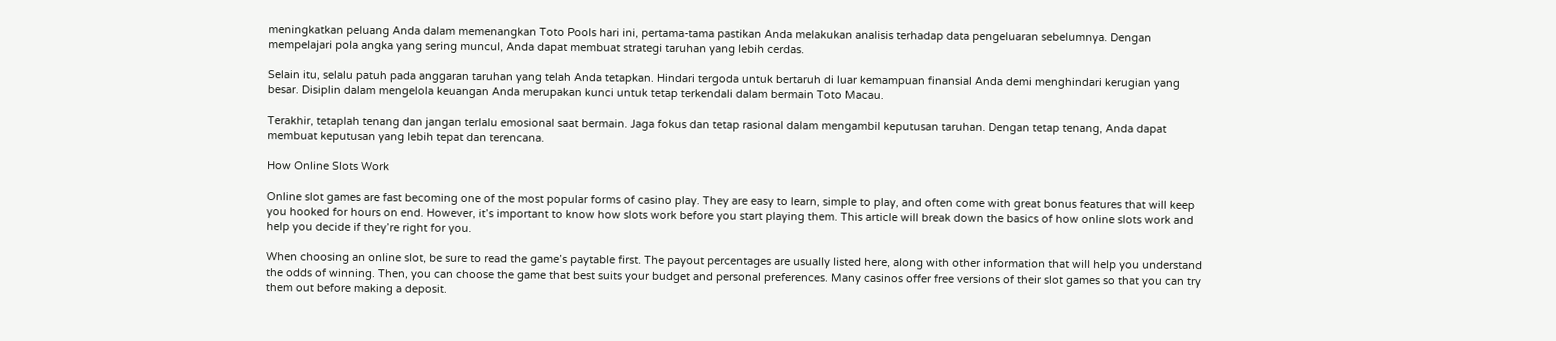meningkatkan peluang Anda dalam memenangkan Toto Pools hari ini, pertama-tama pastikan Anda melakukan analisis terhadap data pengeluaran sebelumnya. Dengan mempelajari pola angka yang sering muncul, Anda dapat membuat strategi taruhan yang lebih cerdas.

Selain itu, selalu patuh pada anggaran taruhan yang telah Anda tetapkan. Hindari tergoda untuk bertaruh di luar kemampuan finansial Anda demi menghindari kerugian yang besar. Disiplin dalam mengelola keuangan Anda merupakan kunci untuk tetap terkendali dalam bermain Toto Macau.

Terakhir, tetaplah tenang dan jangan terlalu emosional saat bermain. Jaga fokus dan tetap rasional dalam mengambil keputusan taruhan. Dengan tetap tenang, Anda dapat membuat keputusan yang lebih tepat dan terencana.

How Online Slots Work

Online slot games are fast becoming one of the most popular forms of casino play. They are easy to learn, simple to play, and often come with great bonus features that will keep you hooked for hours on end. However, it’s important to know how slots work before you start playing them. This article will break down the basics of how online slots work and help you decide if they’re right for you.

When choosing an online slot, be sure to read the game’s paytable first. The payout percentages are usually listed here, along with other information that will help you understand the odds of winning. Then, you can choose the game that best suits your budget and personal preferences. Many casinos offer free versions of their slot games so that you can try them out before making a deposit.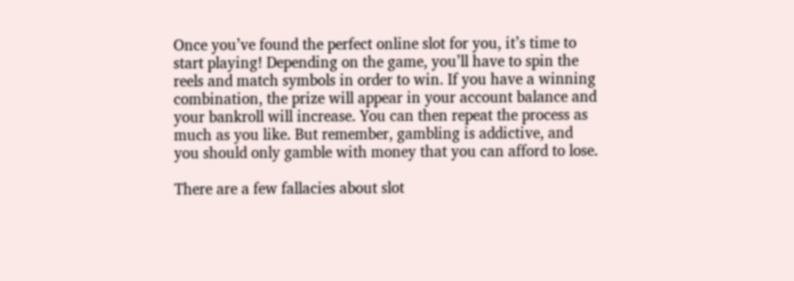Once you’ve found the perfect online slot for you, it’s time to start playing! Depending on the game, you’ll have to spin the reels and match symbols in order to win. If you have a winning combination, the prize will appear in your account balance and your bankroll will increase. You can then repeat the process as much as you like. But remember, gambling is addictive, and you should only gamble with money that you can afford to lose.

There are a few fallacies about slot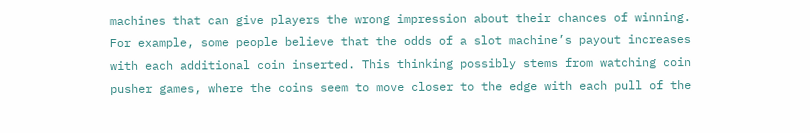machines that can give players the wrong impression about their chances of winning. For example, some people believe that the odds of a slot machine’s payout increases with each additional coin inserted. This thinking possibly stems from watching coin pusher games, where the coins seem to move closer to the edge with each pull of the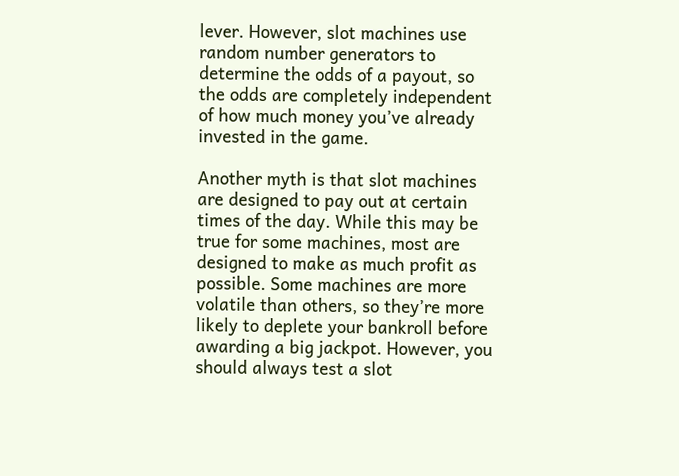lever. However, slot machines use random number generators to determine the odds of a payout, so the odds are completely independent of how much money you’ve already invested in the game.

Another myth is that slot machines are designed to pay out at certain times of the day. While this may be true for some machines, most are designed to make as much profit as possible. Some machines are more volatile than others, so they’re more likely to deplete your bankroll before awarding a big jackpot. However, you should always test a slot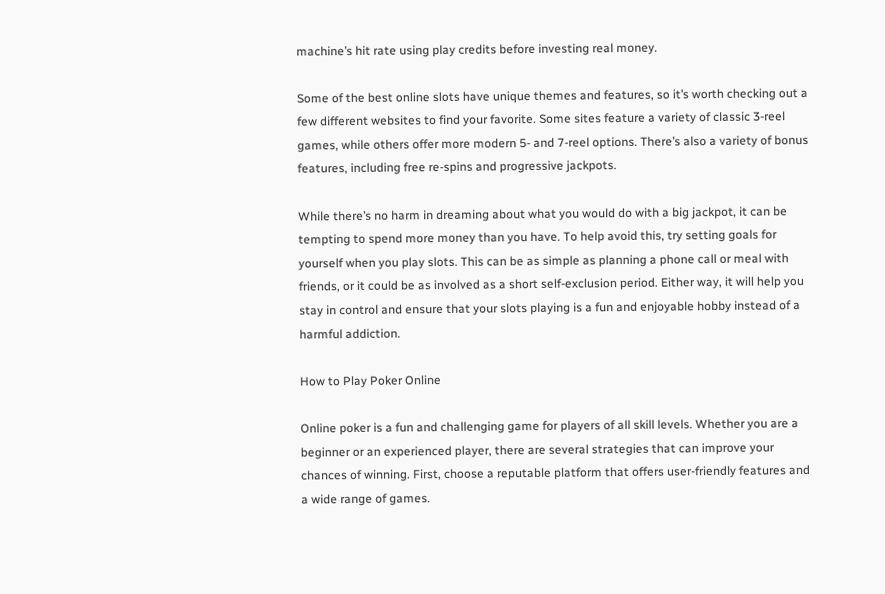machine’s hit rate using play credits before investing real money.

Some of the best online slots have unique themes and features, so it’s worth checking out a few different websites to find your favorite. Some sites feature a variety of classic 3-reel games, while others offer more modern 5- and 7-reel options. There’s also a variety of bonus features, including free re-spins and progressive jackpots.

While there’s no harm in dreaming about what you would do with a big jackpot, it can be tempting to spend more money than you have. To help avoid this, try setting goals for yourself when you play slots. This can be as simple as planning a phone call or meal with friends, or it could be as involved as a short self-exclusion period. Either way, it will help you stay in control and ensure that your slots playing is a fun and enjoyable hobby instead of a harmful addiction.

How to Play Poker Online

Online poker is a fun and challenging game for players of all skill levels. Whether you are a beginner or an experienced player, there are several strategies that can improve your chances of winning. First, choose a reputable platform that offers user-friendly features and a wide range of games.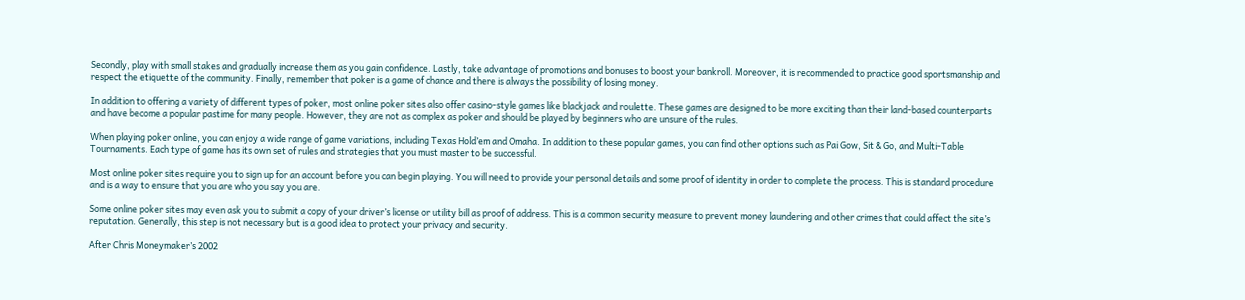Secondly, play with small stakes and gradually increase them as you gain confidence. Lastly, take advantage of promotions and bonuses to boost your bankroll. Moreover, it is recommended to practice good sportsmanship and respect the etiquette of the community. Finally, remember that poker is a game of chance and there is always the possibility of losing money.

In addition to offering a variety of different types of poker, most online poker sites also offer casino-style games like blackjack and roulette. These games are designed to be more exciting than their land-based counterparts and have become a popular pastime for many people. However, they are not as complex as poker and should be played by beginners who are unsure of the rules.

When playing poker online, you can enjoy a wide range of game variations, including Texas Hold’em and Omaha. In addition to these popular games, you can find other options such as Pai Gow, Sit & Go, and Multi-Table Tournaments. Each type of game has its own set of rules and strategies that you must master to be successful.

Most online poker sites require you to sign up for an account before you can begin playing. You will need to provide your personal details and some proof of identity in order to complete the process. This is standard procedure and is a way to ensure that you are who you say you are.

Some online poker sites may even ask you to submit a copy of your driver’s license or utility bill as proof of address. This is a common security measure to prevent money laundering and other crimes that could affect the site’s reputation. Generally, this step is not necessary but is a good idea to protect your privacy and security.

After Chris Moneymaker’s 2002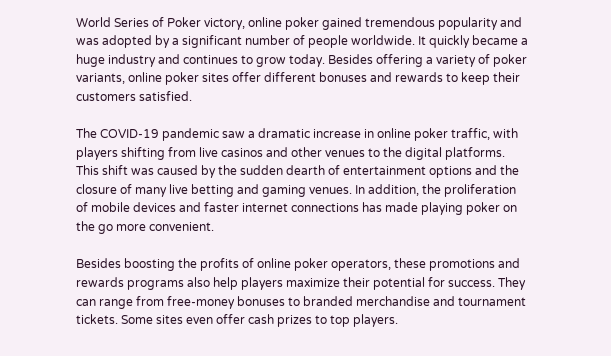World Series of Poker victory, online poker gained tremendous popularity and was adopted by a significant number of people worldwide. It quickly became a huge industry and continues to grow today. Besides offering a variety of poker variants, online poker sites offer different bonuses and rewards to keep their customers satisfied.

The COVID-19 pandemic saw a dramatic increase in online poker traffic, with players shifting from live casinos and other venues to the digital platforms. This shift was caused by the sudden dearth of entertainment options and the closure of many live betting and gaming venues. In addition, the proliferation of mobile devices and faster internet connections has made playing poker on the go more convenient.

Besides boosting the profits of online poker operators, these promotions and rewards programs also help players maximize their potential for success. They can range from free-money bonuses to branded merchandise and tournament tickets. Some sites even offer cash prizes to top players.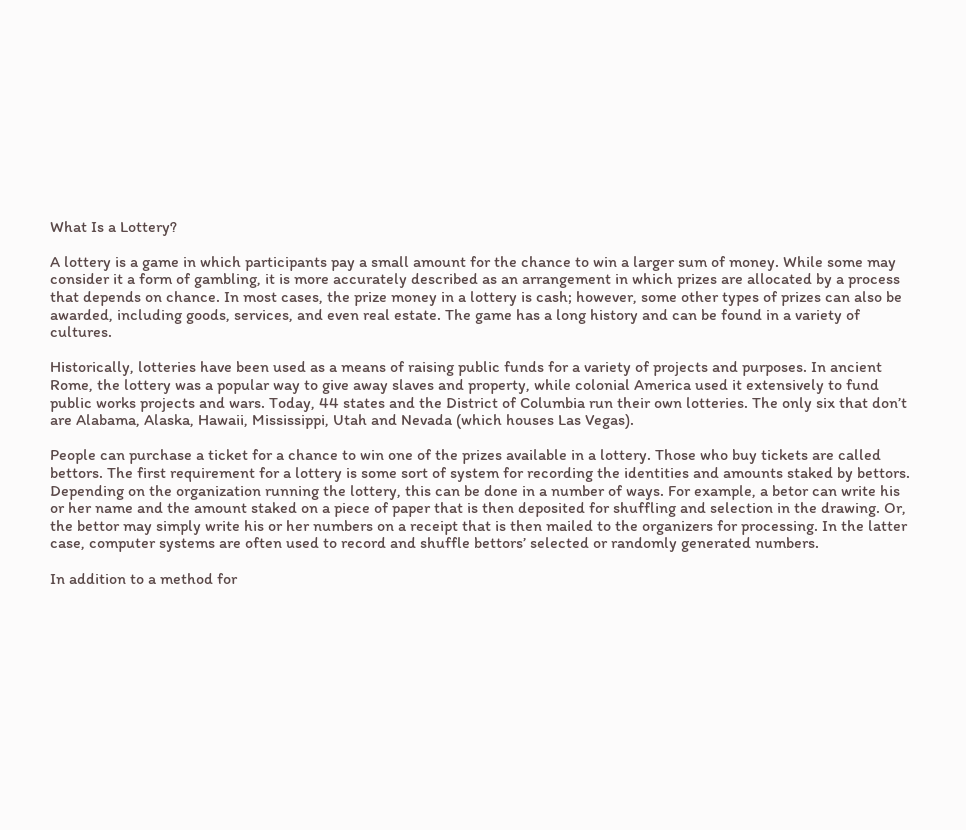What Is a Lottery?

A lottery is a game in which participants pay a small amount for the chance to win a larger sum of money. While some may consider it a form of gambling, it is more accurately described as an arrangement in which prizes are allocated by a process that depends on chance. In most cases, the prize money in a lottery is cash; however, some other types of prizes can also be awarded, including goods, services, and even real estate. The game has a long history and can be found in a variety of cultures.

Historically, lotteries have been used as a means of raising public funds for a variety of projects and purposes. In ancient Rome, the lottery was a popular way to give away slaves and property, while colonial America used it extensively to fund public works projects and wars. Today, 44 states and the District of Columbia run their own lotteries. The only six that don’t are Alabama, Alaska, Hawaii, Mississippi, Utah and Nevada (which houses Las Vegas).

People can purchase a ticket for a chance to win one of the prizes available in a lottery. Those who buy tickets are called bettors. The first requirement for a lottery is some sort of system for recording the identities and amounts staked by bettors. Depending on the organization running the lottery, this can be done in a number of ways. For example, a betor can write his or her name and the amount staked on a piece of paper that is then deposited for shuffling and selection in the drawing. Or, the bettor may simply write his or her numbers on a receipt that is then mailed to the organizers for processing. In the latter case, computer systems are often used to record and shuffle bettors’ selected or randomly generated numbers.

In addition to a method for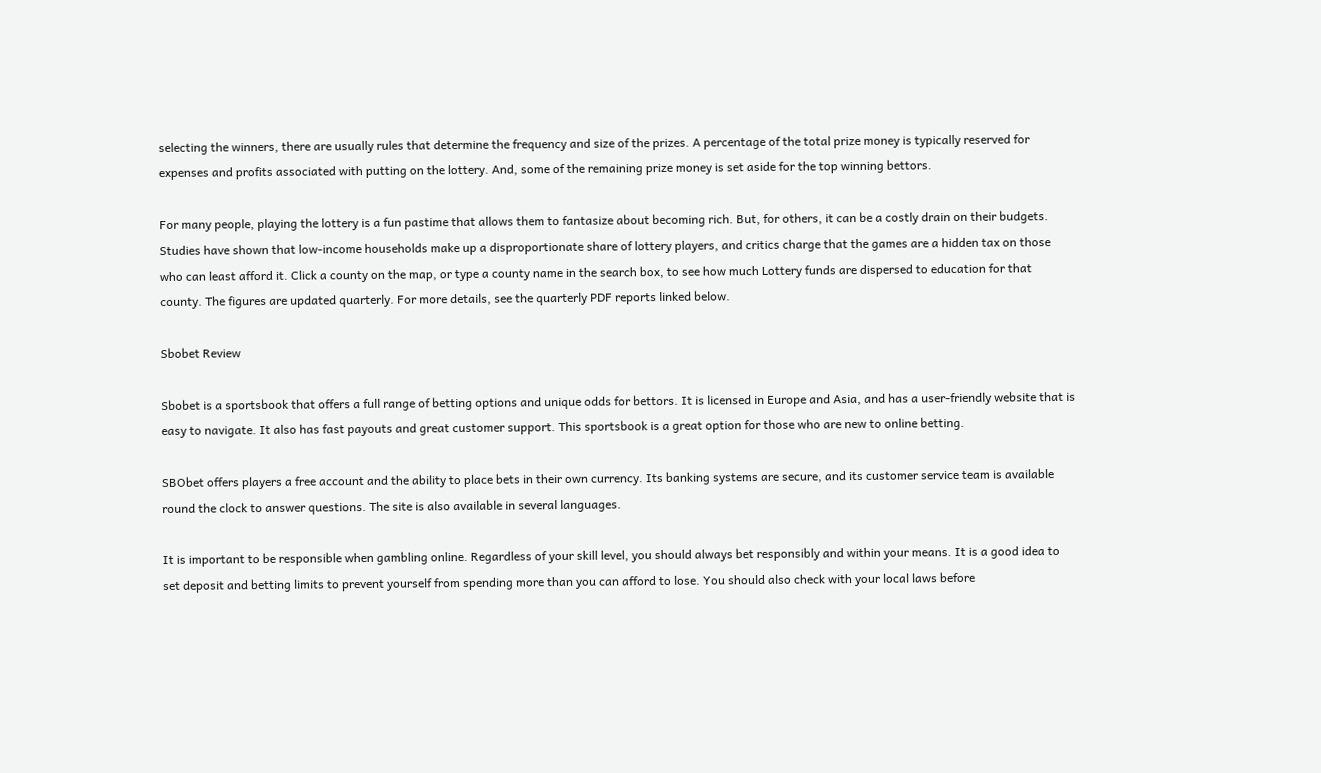selecting the winners, there are usually rules that determine the frequency and size of the prizes. A percentage of the total prize money is typically reserved for expenses and profits associated with putting on the lottery. And, some of the remaining prize money is set aside for the top winning bettors.

For many people, playing the lottery is a fun pastime that allows them to fantasize about becoming rich. But, for others, it can be a costly drain on their budgets. Studies have shown that low-income households make up a disproportionate share of lottery players, and critics charge that the games are a hidden tax on those who can least afford it. Click a county on the map, or type a county name in the search box, to see how much Lottery funds are dispersed to education for that county. The figures are updated quarterly. For more details, see the quarterly PDF reports linked below.

Sbobet Review

Sbobet is a sportsbook that offers a full range of betting options and unique odds for bettors. It is licensed in Europe and Asia, and has a user-friendly website that is easy to navigate. It also has fast payouts and great customer support. This sportsbook is a great option for those who are new to online betting.

SBObet offers players a free account and the ability to place bets in their own currency. Its banking systems are secure, and its customer service team is available round the clock to answer questions. The site is also available in several languages.

It is important to be responsible when gambling online. Regardless of your skill level, you should always bet responsibly and within your means. It is a good idea to set deposit and betting limits to prevent yourself from spending more than you can afford to lose. You should also check with your local laws before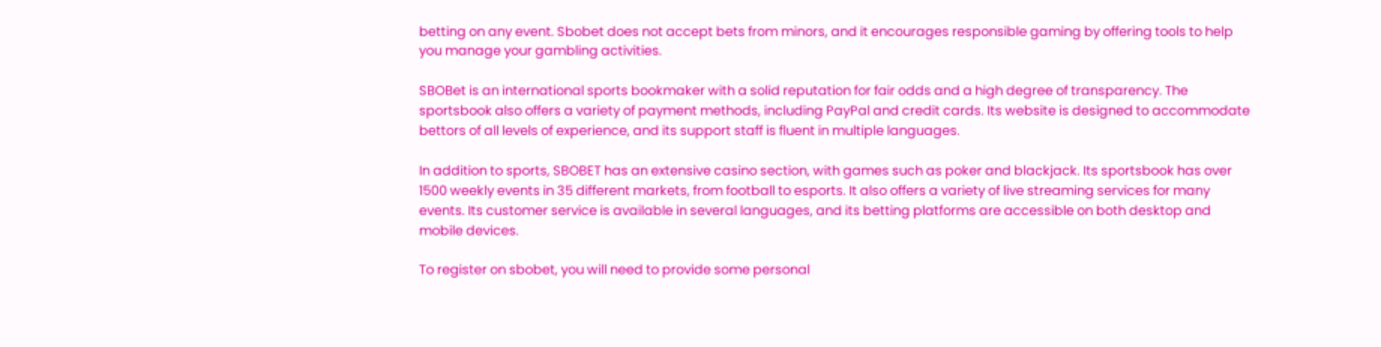betting on any event. Sbobet does not accept bets from minors, and it encourages responsible gaming by offering tools to help you manage your gambling activities.

SBOBet is an international sports bookmaker with a solid reputation for fair odds and a high degree of transparency. The sportsbook also offers a variety of payment methods, including PayPal and credit cards. Its website is designed to accommodate bettors of all levels of experience, and its support staff is fluent in multiple languages.

In addition to sports, SBOBET has an extensive casino section, with games such as poker and blackjack. Its sportsbook has over 1500 weekly events in 35 different markets, from football to esports. It also offers a variety of live streaming services for many events. Its customer service is available in several languages, and its betting platforms are accessible on both desktop and mobile devices.

To register on sbobet, you will need to provide some personal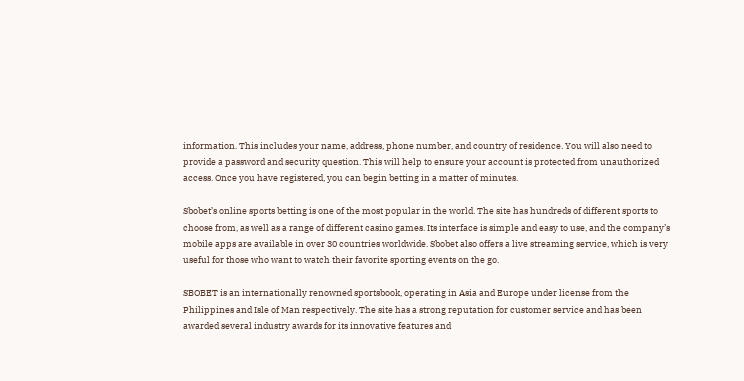information. This includes your name, address, phone number, and country of residence. You will also need to provide a password and security question. This will help to ensure your account is protected from unauthorized access. Once you have registered, you can begin betting in a matter of minutes.

Sbobet’s online sports betting is one of the most popular in the world. The site has hundreds of different sports to choose from, as well as a range of different casino games. Its interface is simple and easy to use, and the company’s mobile apps are available in over 30 countries worldwide. Sbobet also offers a live streaming service, which is very useful for those who want to watch their favorite sporting events on the go.

SBOBET is an internationally renowned sportsbook, operating in Asia and Europe under license from the Philippines and Isle of Man respectively. The site has a strong reputation for customer service and has been awarded several industry awards for its innovative features and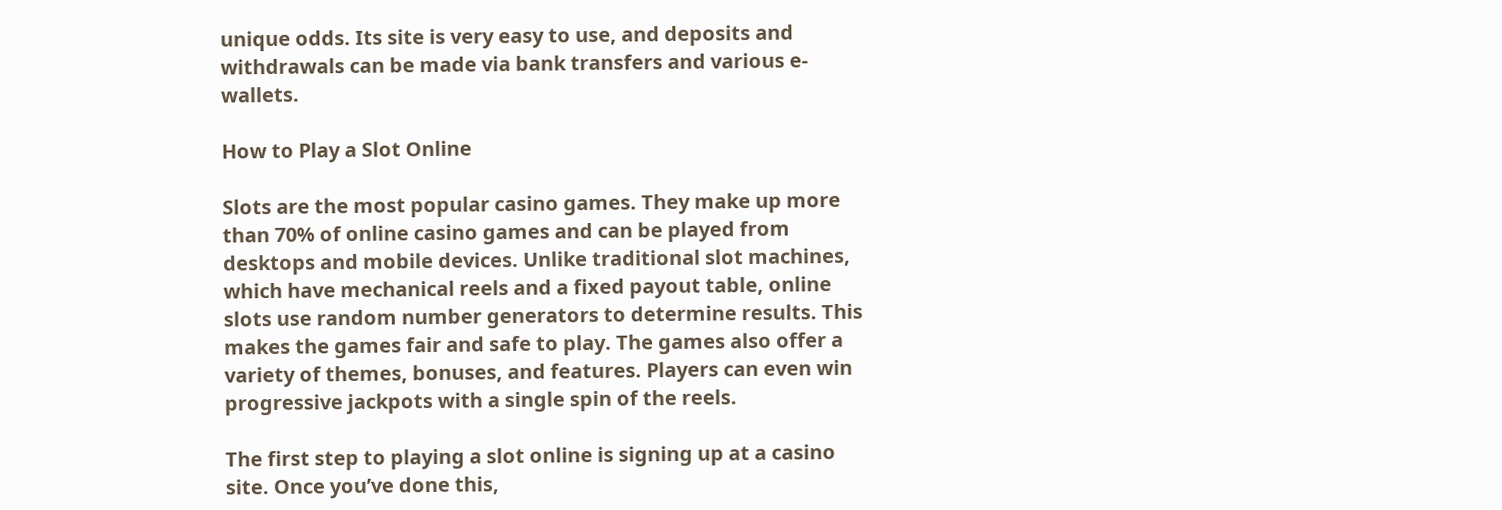unique odds. Its site is very easy to use, and deposits and withdrawals can be made via bank transfers and various e-wallets.

How to Play a Slot Online

Slots are the most popular casino games. They make up more than 70% of online casino games and can be played from desktops and mobile devices. Unlike traditional slot machines, which have mechanical reels and a fixed payout table, online slots use random number generators to determine results. This makes the games fair and safe to play. The games also offer a variety of themes, bonuses, and features. Players can even win progressive jackpots with a single spin of the reels.

The first step to playing a slot online is signing up at a casino site. Once you’ve done this,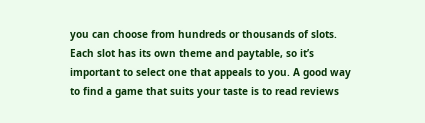you can choose from hundreds or thousands of slots. Each slot has its own theme and paytable, so it’s important to select one that appeals to you. A good way to find a game that suits your taste is to read reviews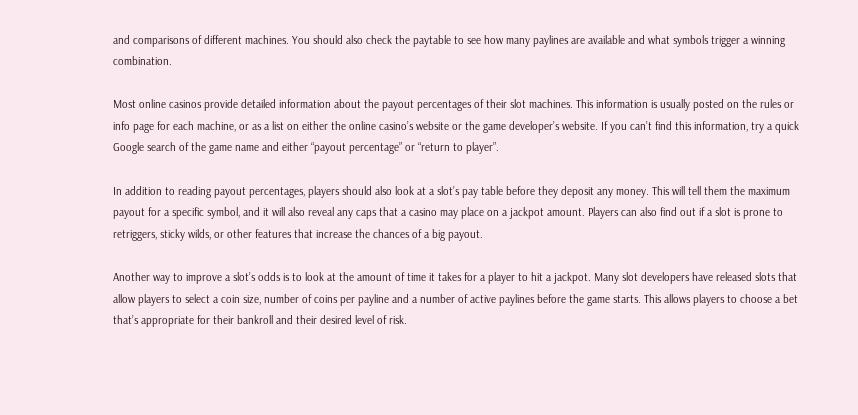and comparisons of different machines. You should also check the paytable to see how many paylines are available and what symbols trigger a winning combination.

Most online casinos provide detailed information about the payout percentages of their slot machines. This information is usually posted on the rules or info page for each machine, or as a list on either the online casino’s website or the game developer’s website. If you can’t find this information, try a quick Google search of the game name and either “payout percentage” or “return to player”.

In addition to reading payout percentages, players should also look at a slot’s pay table before they deposit any money. This will tell them the maximum payout for a specific symbol, and it will also reveal any caps that a casino may place on a jackpot amount. Players can also find out if a slot is prone to retriggers, sticky wilds, or other features that increase the chances of a big payout.

Another way to improve a slot’s odds is to look at the amount of time it takes for a player to hit a jackpot. Many slot developers have released slots that allow players to select a coin size, number of coins per payline and a number of active paylines before the game starts. This allows players to choose a bet that’s appropriate for their bankroll and their desired level of risk.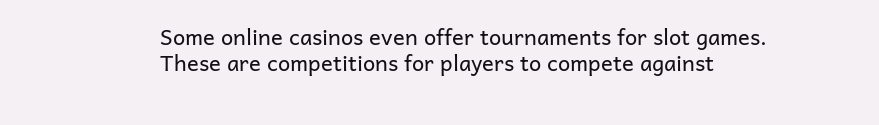Some online casinos even offer tournaments for slot games. These are competitions for players to compete against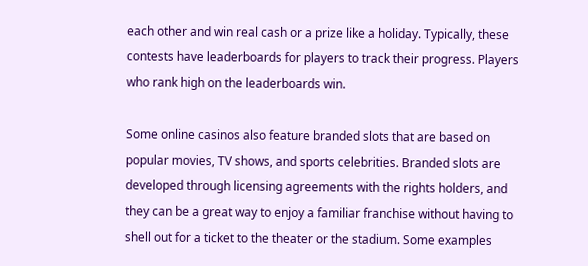each other and win real cash or a prize like a holiday. Typically, these contests have leaderboards for players to track their progress. Players who rank high on the leaderboards win.

Some online casinos also feature branded slots that are based on popular movies, TV shows, and sports celebrities. Branded slots are developed through licensing agreements with the rights holders, and they can be a great way to enjoy a familiar franchise without having to shell out for a ticket to the theater or the stadium. Some examples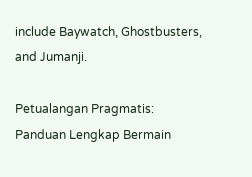include Baywatch, Ghostbusters, and Jumanji.

Petualangan Pragmatis: Panduan Lengkap Bermain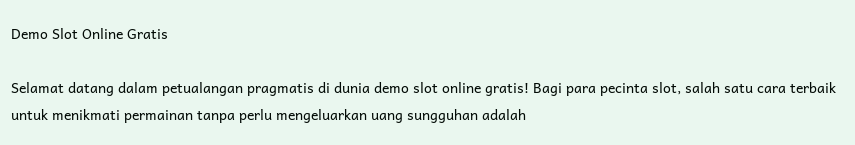Demo Slot Online Gratis

Selamat datang dalam petualangan pragmatis di dunia demo slot online gratis! Bagi para pecinta slot, salah satu cara terbaik untuk menikmati permainan tanpa perlu mengeluarkan uang sungguhan adalah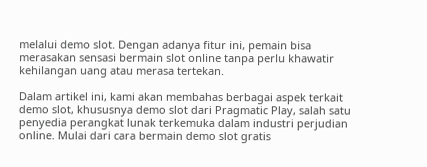melalui demo slot. Dengan adanya fitur ini, pemain bisa merasakan sensasi bermain slot online tanpa perlu khawatir kehilangan uang atau merasa tertekan.

Dalam artikel ini, kami akan membahas berbagai aspek terkait demo slot, khususnya demo slot dari Pragmatic Play, salah satu penyedia perangkat lunak terkemuka dalam industri perjudian online. Mulai dari cara bermain demo slot gratis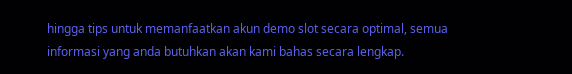hingga tips untuk memanfaatkan akun demo slot secara optimal, semua informasi yang anda butuhkan akan kami bahas secara lengkap.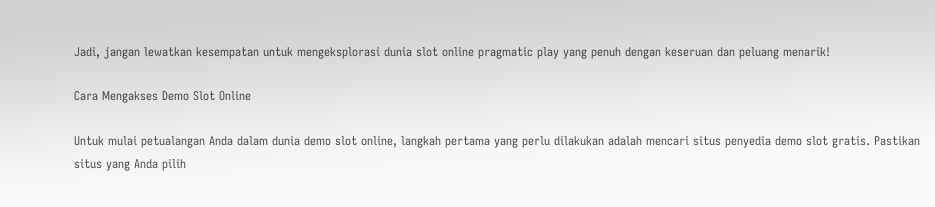Jadi, jangan lewatkan kesempatan untuk mengeksplorasi dunia slot online pragmatic play yang penuh dengan keseruan dan peluang menarik!

Cara Mengakses Demo Slot Online

Untuk mulai petualangan Anda dalam dunia demo slot online, langkah pertama yang perlu dilakukan adalah mencari situs penyedia demo slot gratis. Pastikan situs yang Anda pilih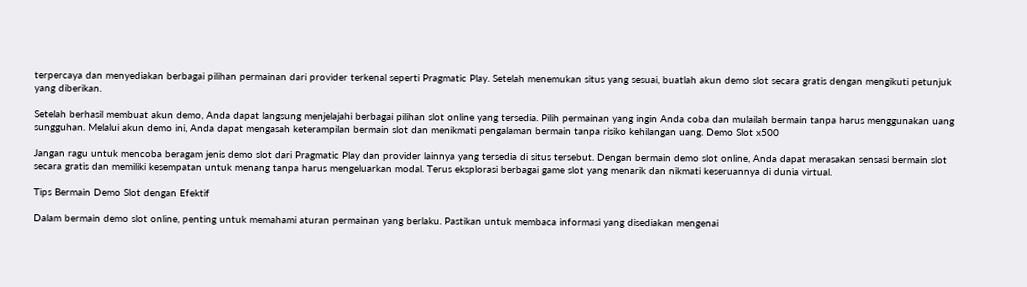terpercaya dan menyediakan berbagai pilihan permainan dari provider terkenal seperti Pragmatic Play. Setelah menemukan situs yang sesuai, buatlah akun demo slot secara gratis dengan mengikuti petunjuk yang diberikan.

Setelah berhasil membuat akun demo, Anda dapat langsung menjelajahi berbagai pilihan slot online yang tersedia. Pilih permainan yang ingin Anda coba dan mulailah bermain tanpa harus menggunakan uang sungguhan. Melalui akun demo ini, Anda dapat mengasah keterampilan bermain slot dan menikmati pengalaman bermain tanpa risiko kehilangan uang. Demo Slot x500

Jangan ragu untuk mencoba beragam jenis demo slot dari Pragmatic Play dan provider lainnya yang tersedia di situs tersebut. Dengan bermain demo slot online, Anda dapat merasakan sensasi bermain slot secara gratis dan memiliki kesempatan untuk menang tanpa harus mengeluarkan modal. Terus eksplorasi berbagai game slot yang menarik dan nikmati keseruannya di dunia virtual.

Tips Bermain Demo Slot dengan Efektif

Dalam bermain demo slot online, penting untuk memahami aturan permainan yang berlaku. Pastikan untuk membaca informasi yang disediakan mengenai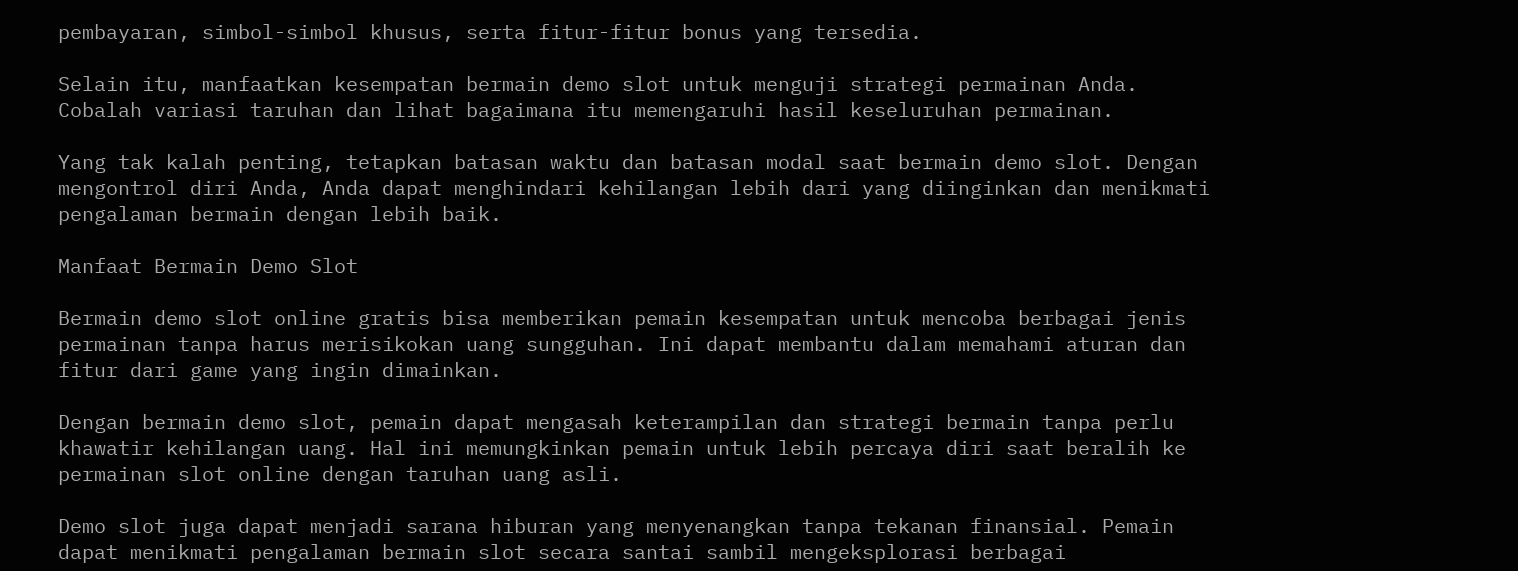pembayaran, simbol-simbol khusus, serta fitur-fitur bonus yang tersedia.

Selain itu, manfaatkan kesempatan bermain demo slot untuk menguji strategi permainan Anda. Cobalah variasi taruhan dan lihat bagaimana itu memengaruhi hasil keseluruhan permainan.

Yang tak kalah penting, tetapkan batasan waktu dan batasan modal saat bermain demo slot. Dengan mengontrol diri Anda, Anda dapat menghindari kehilangan lebih dari yang diinginkan dan menikmati pengalaman bermain dengan lebih baik.

Manfaat Bermain Demo Slot

Bermain demo slot online gratis bisa memberikan pemain kesempatan untuk mencoba berbagai jenis permainan tanpa harus merisikokan uang sungguhan. Ini dapat membantu dalam memahami aturan dan fitur dari game yang ingin dimainkan.

Dengan bermain demo slot, pemain dapat mengasah keterampilan dan strategi bermain tanpa perlu khawatir kehilangan uang. Hal ini memungkinkan pemain untuk lebih percaya diri saat beralih ke permainan slot online dengan taruhan uang asli.

Demo slot juga dapat menjadi sarana hiburan yang menyenangkan tanpa tekanan finansial. Pemain dapat menikmati pengalaman bermain slot secara santai sambil mengeksplorasi berbagai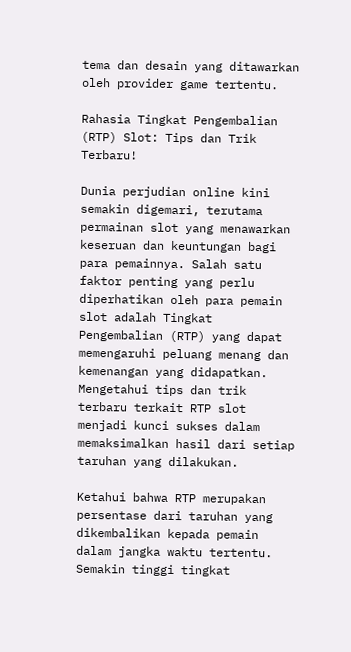tema dan desain yang ditawarkan oleh provider game tertentu.

Rahasia Tingkat Pengembalian (RTP) Slot: Tips dan Trik Terbaru!

Dunia perjudian online kini semakin digemari, terutama permainan slot yang menawarkan keseruan dan keuntungan bagi para pemainnya. Salah satu faktor penting yang perlu diperhatikan oleh para pemain slot adalah Tingkat Pengembalian (RTP) yang dapat memengaruhi peluang menang dan kemenangan yang didapatkan. Mengetahui tips dan trik terbaru terkait RTP slot menjadi kunci sukses dalam memaksimalkan hasil dari setiap taruhan yang dilakukan.

Ketahui bahwa RTP merupakan persentase dari taruhan yang dikembalikan kepada pemain dalam jangka waktu tertentu. Semakin tinggi tingkat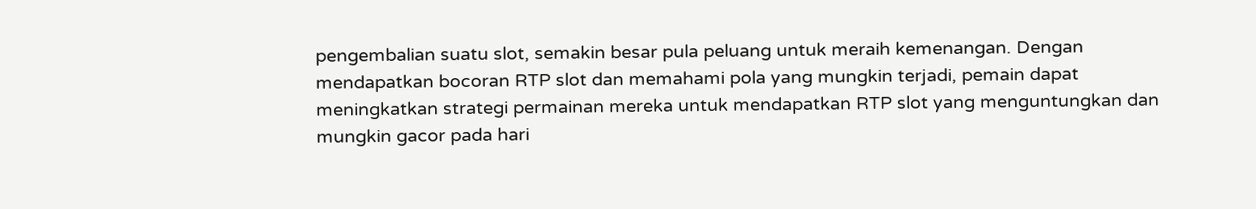pengembalian suatu slot, semakin besar pula peluang untuk meraih kemenangan. Dengan mendapatkan bocoran RTP slot dan memahami pola yang mungkin terjadi, pemain dapat meningkatkan strategi permainan mereka untuk mendapatkan RTP slot yang menguntungkan dan mungkin gacor pada hari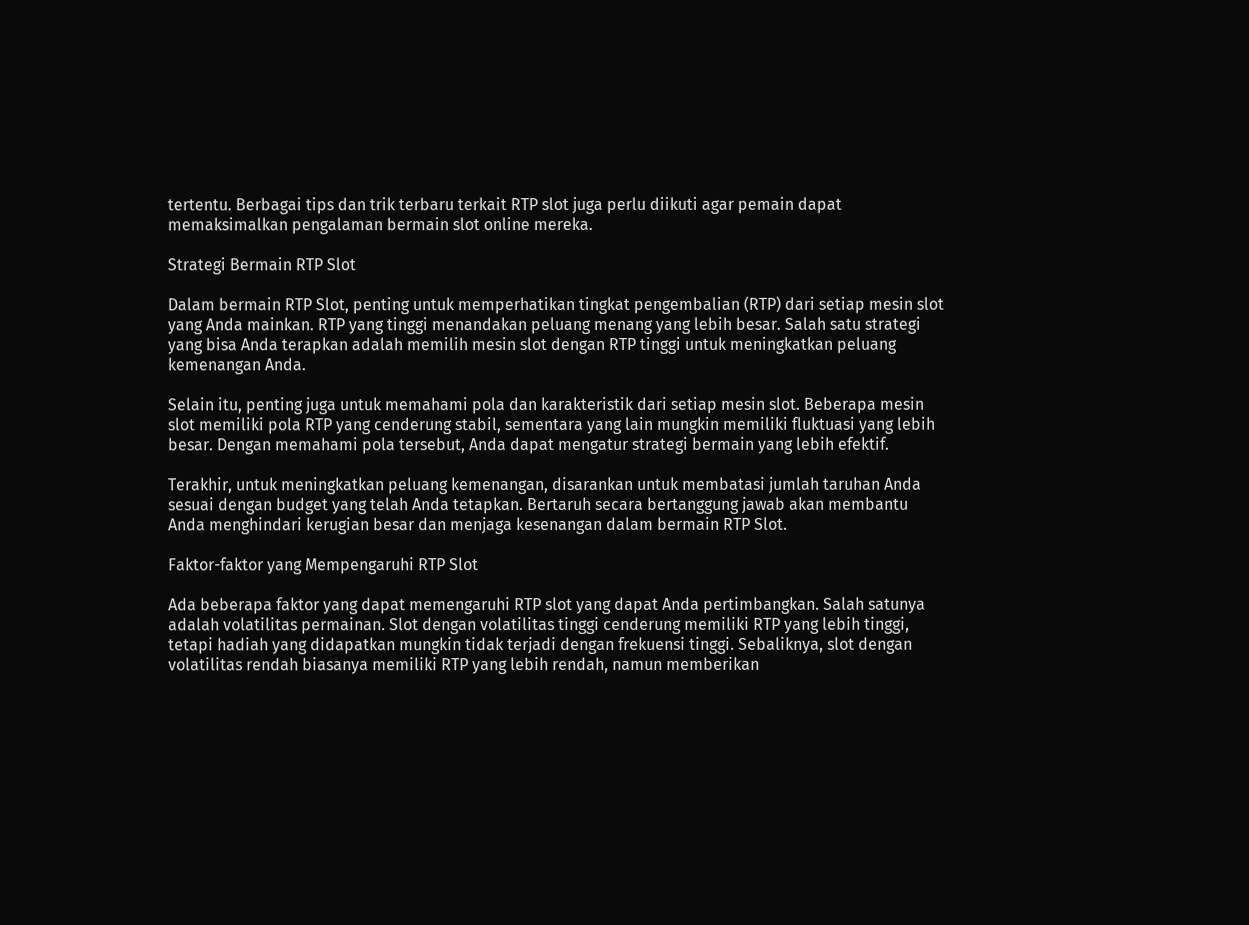tertentu. Berbagai tips dan trik terbaru terkait RTP slot juga perlu diikuti agar pemain dapat memaksimalkan pengalaman bermain slot online mereka.

Strategi Bermain RTP Slot

Dalam bermain RTP Slot, penting untuk memperhatikan tingkat pengembalian (RTP) dari setiap mesin slot yang Anda mainkan. RTP yang tinggi menandakan peluang menang yang lebih besar. Salah satu strategi yang bisa Anda terapkan adalah memilih mesin slot dengan RTP tinggi untuk meningkatkan peluang kemenangan Anda.

Selain itu, penting juga untuk memahami pola dan karakteristik dari setiap mesin slot. Beberapa mesin slot memiliki pola RTP yang cenderung stabil, sementara yang lain mungkin memiliki fluktuasi yang lebih besar. Dengan memahami pola tersebut, Anda dapat mengatur strategi bermain yang lebih efektif.

Terakhir, untuk meningkatkan peluang kemenangan, disarankan untuk membatasi jumlah taruhan Anda sesuai dengan budget yang telah Anda tetapkan. Bertaruh secara bertanggung jawab akan membantu Anda menghindari kerugian besar dan menjaga kesenangan dalam bermain RTP Slot.

Faktor-faktor yang Mempengaruhi RTP Slot

Ada beberapa faktor yang dapat memengaruhi RTP slot yang dapat Anda pertimbangkan. Salah satunya adalah volatilitas permainan. Slot dengan volatilitas tinggi cenderung memiliki RTP yang lebih tinggi, tetapi hadiah yang didapatkan mungkin tidak terjadi dengan frekuensi tinggi. Sebaliknya, slot dengan volatilitas rendah biasanya memiliki RTP yang lebih rendah, namun memberikan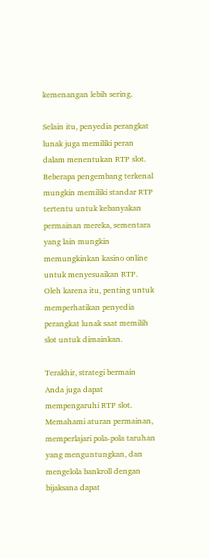kemenangan lebih sering.

Selain itu, penyedia perangkat lunak juga memiliki peran dalam menentukan RTP slot. Beberapa pengembang terkenal mungkin memiliki standar RTP tertentu untuk kebanyakan permainan mereka, sementara yang lain mungkin memungkinkan kasino online untuk menyesuaikan RTP. Oleh karena itu, penting untuk memperhatikan penyedia perangkat lunak saat memilih slot untuk dimainkan.

Terakhir, strategi bermain Anda juga dapat mempengaruhi RTP slot. Memahami aturan permainan, memperlajari pola-pola taruhan yang menguntungkan, dan mengelola bankroll dengan bijaksana dapat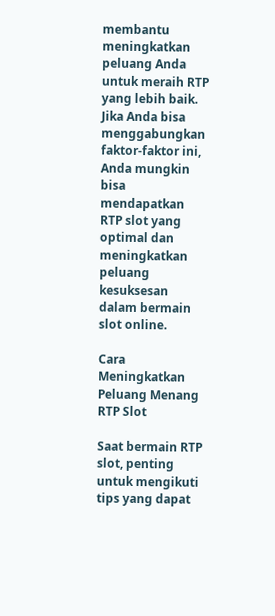membantu meningkatkan peluang Anda untuk meraih RTP yang lebih baik. Jika Anda bisa menggabungkan faktor-faktor ini, Anda mungkin bisa mendapatkan RTP slot yang optimal dan meningkatkan peluang kesuksesan dalam bermain slot online.

Cara Meningkatkan Peluang Menang RTP Slot

Saat bermain RTP slot, penting untuk mengikuti tips yang dapat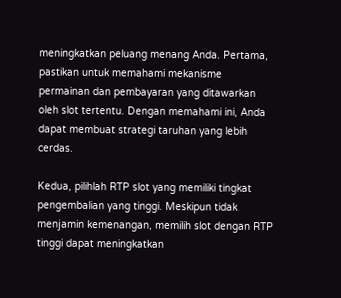meningkatkan peluang menang Anda. Pertama, pastikan untuk memahami mekanisme permainan dan pembayaran yang ditawarkan oleh slot tertentu. Dengan memahami ini, Anda dapat membuat strategi taruhan yang lebih cerdas.

Kedua, pilihlah RTP slot yang memiliki tingkat pengembalian yang tinggi. Meskipun tidak menjamin kemenangan, memilih slot dengan RTP tinggi dapat meningkatkan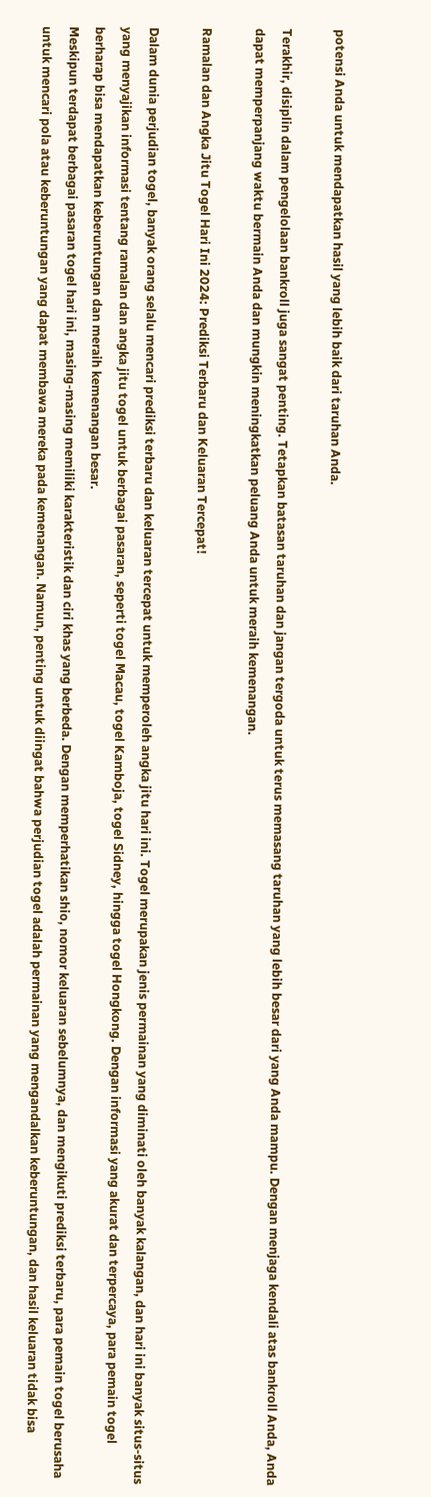potensi Anda untuk mendapatkan hasil yang lebih baik dari taruhan Anda.

Terakhir, disiplin dalam pengelolaan bankroll juga sangat penting. Tetapkan batasan taruhan dan jangan tergoda untuk terus memasang taruhan yang lebih besar dari yang Anda mampu. Dengan menjaga kendali atas bankroll Anda, Anda dapat memperpanjang waktu bermain Anda dan mungkin meningkatkan peluang Anda untuk meraih kemenangan.

Ramalan dan Angka Jitu Togel Hari Ini 2024: Prediksi Terbaru dan Keluaran Tercepat!

Dalam dunia perjudian togel, banyak orang selalu mencari prediksi terbaru dan keluaran tercepat untuk memperoleh angka jitu hari ini. Togel merupakan jenis permainan yang diminati oleh banyak kalangan, dan hari ini banyak situs-situs yang menyajikan informasi tentang ramalan dan angka jitu togel untuk berbagai pasaran, seperti togel Macau, togel Kamboja, togel Sidney, hingga togel Hongkong. Dengan informasi yang akurat dan terpercaya, para pemain togel berharap bisa mendapatkan keberuntungan dan meraih kemenangan besar.
Meskipun terdapat berbagai pasaran togel hari ini, masing-masing memiliki karakteristik dan ciri khas yang berbeda. Dengan memperhatikan shio, nomor keluaran sebelumnya, dan mengikuti prediksi terbaru, para pemain togel berusaha untuk mencari pola atau keberuntungan yang dapat membawa mereka pada kemenangan. Namun, penting untuk diingat bahwa perjudian togel adalah permainan yang mengandalkan keberuntungan, dan hasil keluaran tidak bisa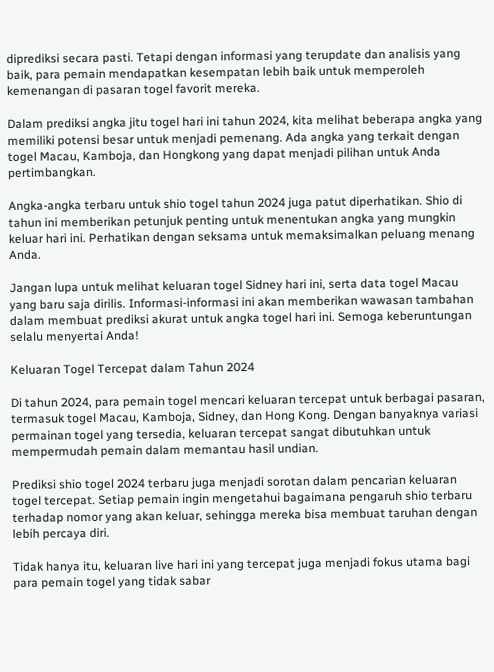diprediksi secara pasti. Tetapi dengan informasi yang terupdate dan analisis yang baik, para pemain mendapatkan kesempatan lebih baik untuk memperoleh kemenangan di pasaran togel favorit mereka.

Dalam prediksi angka jitu togel hari ini tahun 2024, kita melihat beberapa angka yang memiliki potensi besar untuk menjadi pemenang. Ada angka yang terkait dengan togel Macau, Kamboja, dan Hongkong yang dapat menjadi pilihan untuk Anda pertimbangkan.

Angka-angka terbaru untuk shio togel tahun 2024 juga patut diperhatikan. Shio di tahun ini memberikan petunjuk penting untuk menentukan angka yang mungkin keluar hari ini. Perhatikan dengan seksama untuk memaksimalkan peluang menang Anda.

Jangan lupa untuk melihat keluaran togel Sidney hari ini, serta data togel Macau yang baru saja dirilis. Informasi-informasi ini akan memberikan wawasan tambahan dalam membuat prediksi akurat untuk angka togel hari ini. Semoga keberuntungan selalu menyertai Anda!

Keluaran Togel Tercepat dalam Tahun 2024

Di tahun 2024, para pemain togel mencari keluaran tercepat untuk berbagai pasaran, termasuk togel Macau, Kamboja, Sidney, dan Hong Kong. Dengan banyaknya variasi permainan togel yang tersedia, keluaran tercepat sangat dibutuhkan untuk mempermudah pemain dalam memantau hasil undian.

Prediksi shio togel 2024 terbaru juga menjadi sorotan dalam pencarian keluaran togel tercepat. Setiap pemain ingin mengetahui bagaimana pengaruh shio terbaru terhadap nomor yang akan keluar, sehingga mereka bisa membuat taruhan dengan lebih percaya diri.

Tidak hanya itu, keluaran live hari ini yang tercepat juga menjadi fokus utama bagi para pemain togel yang tidak sabar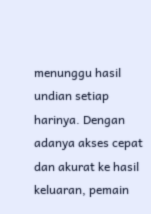menunggu hasil undian setiap harinya. Dengan adanya akses cepat dan akurat ke hasil keluaran, pemain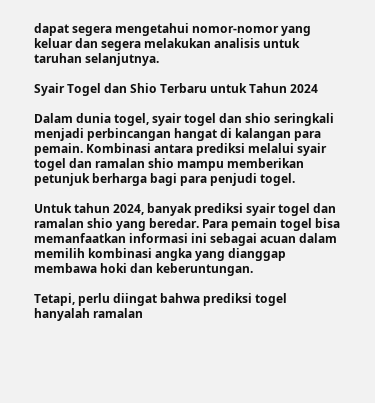dapat segera mengetahui nomor-nomor yang keluar dan segera melakukan analisis untuk taruhan selanjutnya.

Syair Togel dan Shio Terbaru untuk Tahun 2024

Dalam dunia togel, syair togel dan shio seringkali menjadi perbincangan hangat di kalangan para pemain. Kombinasi antara prediksi melalui syair togel dan ramalan shio mampu memberikan petunjuk berharga bagi para penjudi togel.

Untuk tahun 2024, banyak prediksi syair togel dan ramalan shio yang beredar. Para pemain togel bisa memanfaatkan informasi ini sebagai acuan dalam memilih kombinasi angka yang dianggap membawa hoki dan keberuntungan.

Tetapi, perlu diingat bahwa prediksi togel hanyalah ramalan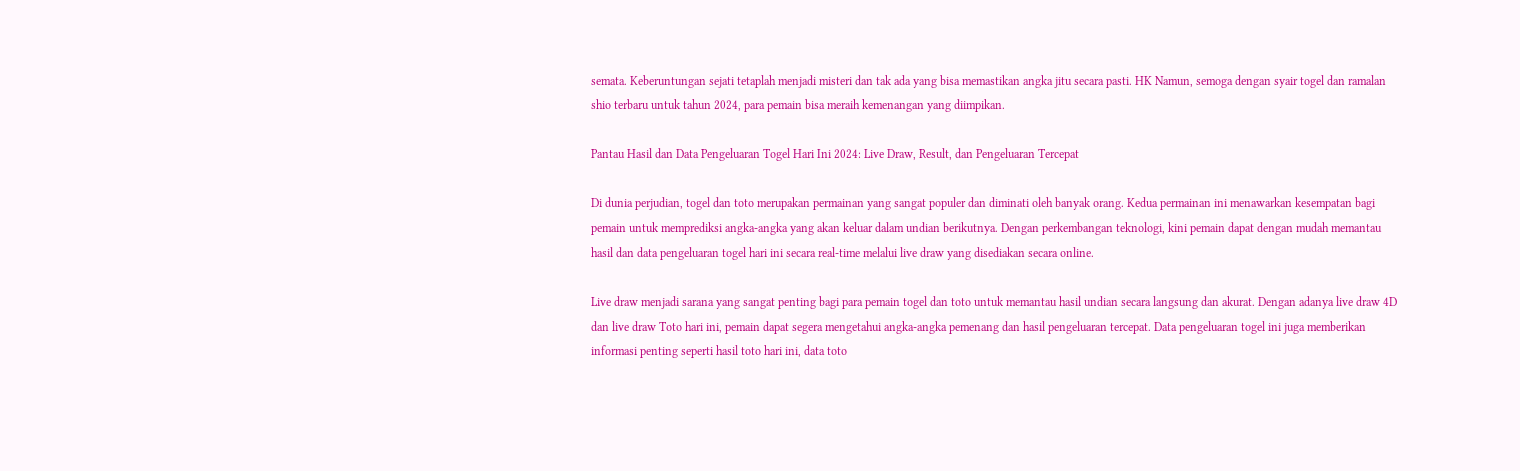semata. Keberuntungan sejati tetaplah menjadi misteri dan tak ada yang bisa memastikan angka jitu secara pasti. HK Namun, semoga dengan syair togel dan ramalan shio terbaru untuk tahun 2024, para pemain bisa meraih kemenangan yang diimpikan.

Pantau Hasil dan Data Pengeluaran Togel Hari Ini 2024: Live Draw, Result, dan Pengeluaran Tercepat

Di dunia perjudian, togel dan toto merupakan permainan yang sangat populer dan diminati oleh banyak orang. Kedua permainan ini menawarkan kesempatan bagi pemain untuk memprediksi angka-angka yang akan keluar dalam undian berikutnya. Dengan perkembangan teknologi, kini pemain dapat dengan mudah memantau hasil dan data pengeluaran togel hari ini secara real-time melalui live draw yang disediakan secara online.

Live draw menjadi sarana yang sangat penting bagi para pemain togel dan toto untuk memantau hasil undian secara langsung dan akurat. Dengan adanya live draw 4D dan live draw Toto hari ini, pemain dapat segera mengetahui angka-angka pemenang dan hasil pengeluaran tercepat. Data pengeluaran togel ini juga memberikan informasi penting seperti hasil toto hari ini, data toto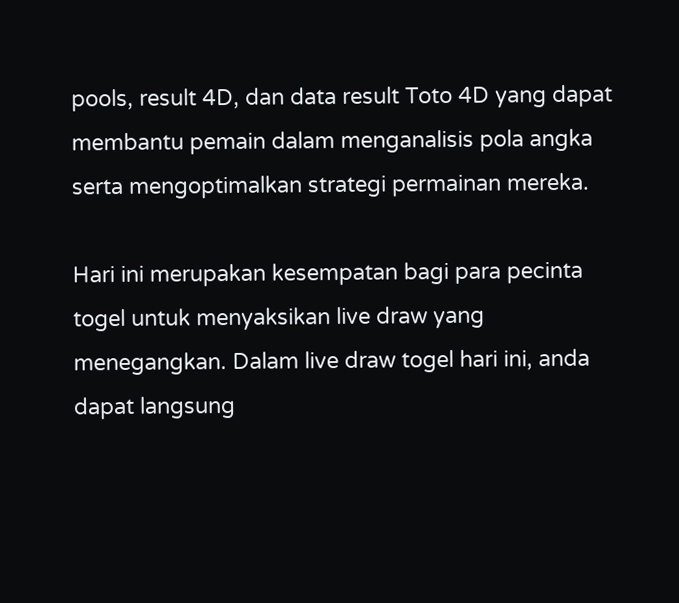pools, result 4D, dan data result Toto 4D yang dapat membantu pemain dalam menganalisis pola angka serta mengoptimalkan strategi permainan mereka.

Hari ini merupakan kesempatan bagi para pecinta togel untuk menyaksikan live draw yang menegangkan. Dalam live draw togel hari ini, anda dapat langsung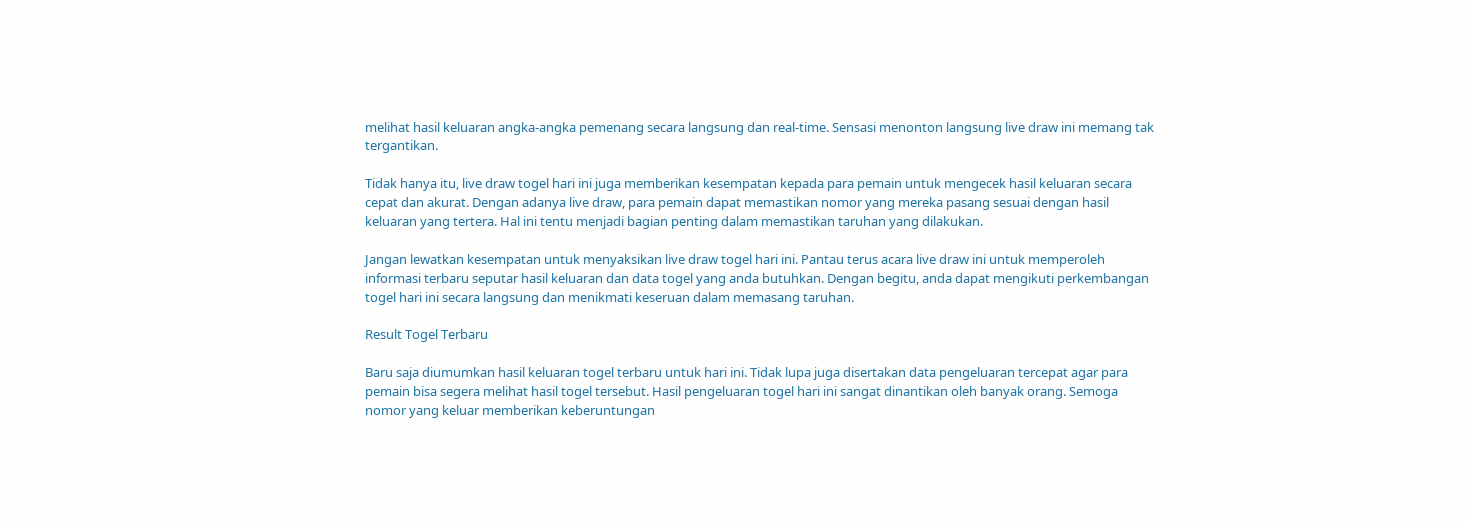melihat hasil keluaran angka-angka pemenang secara langsung dan real-time. Sensasi menonton langsung live draw ini memang tak tergantikan.

Tidak hanya itu, live draw togel hari ini juga memberikan kesempatan kepada para pemain untuk mengecek hasil keluaran secara cepat dan akurat. Dengan adanya live draw, para pemain dapat memastikan nomor yang mereka pasang sesuai dengan hasil keluaran yang tertera. Hal ini tentu menjadi bagian penting dalam memastikan taruhan yang dilakukan.

Jangan lewatkan kesempatan untuk menyaksikan live draw togel hari ini. Pantau terus acara live draw ini untuk memperoleh informasi terbaru seputar hasil keluaran dan data togel yang anda butuhkan. Dengan begitu, anda dapat mengikuti perkembangan togel hari ini secara langsung dan menikmati keseruan dalam memasang taruhan.

Result Togel Terbaru

Baru saja diumumkan hasil keluaran togel terbaru untuk hari ini. Tidak lupa juga disertakan data pengeluaran tercepat agar para pemain bisa segera melihat hasil togel tersebut. Hasil pengeluaran togel hari ini sangat dinantikan oleh banyak orang. Semoga nomor yang keluar memberikan keberuntungan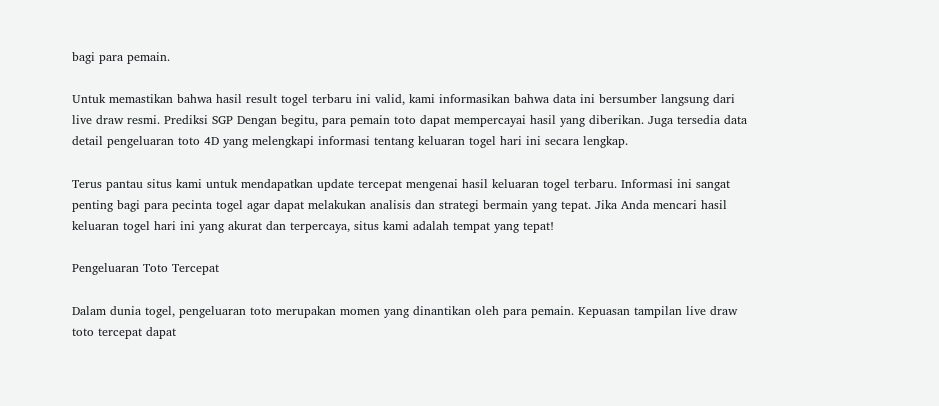bagi para pemain.

Untuk memastikan bahwa hasil result togel terbaru ini valid, kami informasikan bahwa data ini bersumber langsung dari live draw resmi. Prediksi SGP Dengan begitu, para pemain toto dapat mempercayai hasil yang diberikan. Juga tersedia data detail pengeluaran toto 4D yang melengkapi informasi tentang keluaran togel hari ini secara lengkap.

Terus pantau situs kami untuk mendapatkan update tercepat mengenai hasil keluaran togel terbaru. Informasi ini sangat penting bagi para pecinta togel agar dapat melakukan analisis dan strategi bermain yang tepat. Jika Anda mencari hasil keluaran togel hari ini yang akurat dan terpercaya, situs kami adalah tempat yang tepat!

Pengeluaran Toto Tercepat

Dalam dunia togel, pengeluaran toto merupakan momen yang dinantikan oleh para pemain. Kepuasan tampilan live draw toto tercepat dapat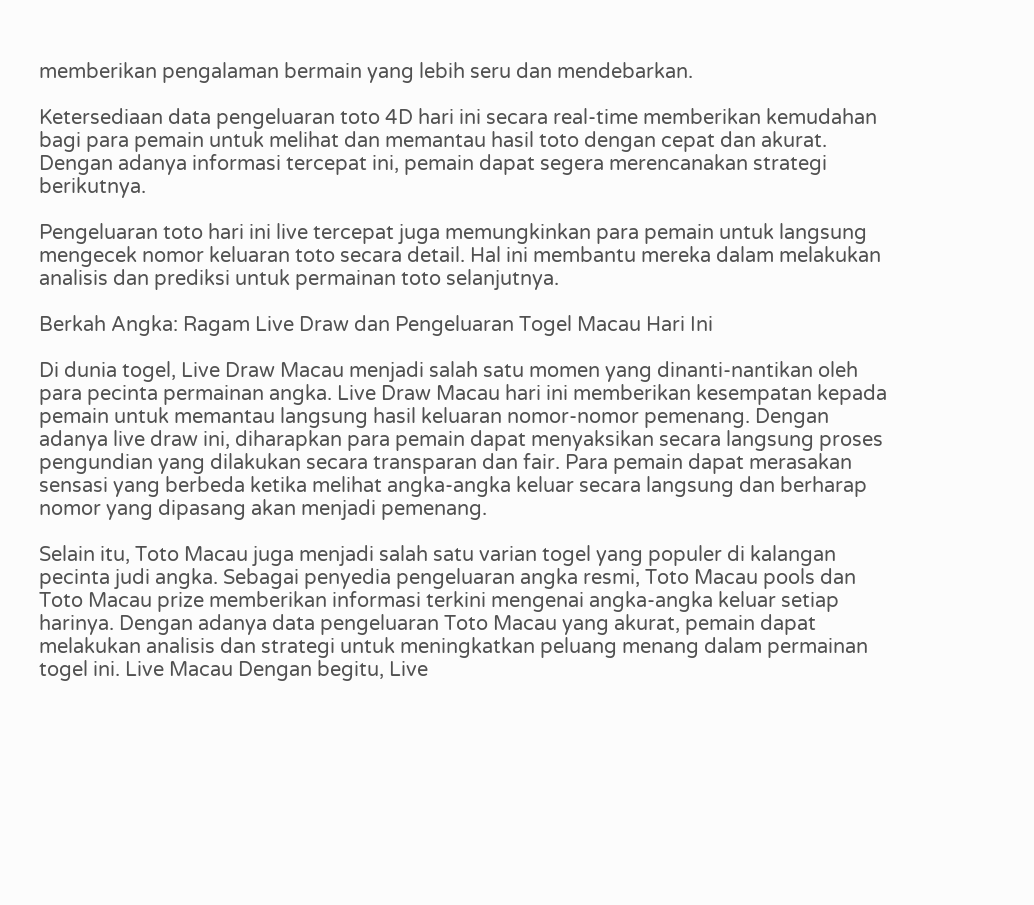memberikan pengalaman bermain yang lebih seru dan mendebarkan.

Ketersediaan data pengeluaran toto 4D hari ini secara real-time memberikan kemudahan bagi para pemain untuk melihat dan memantau hasil toto dengan cepat dan akurat. Dengan adanya informasi tercepat ini, pemain dapat segera merencanakan strategi berikutnya.

Pengeluaran toto hari ini live tercepat juga memungkinkan para pemain untuk langsung mengecek nomor keluaran toto secara detail. Hal ini membantu mereka dalam melakukan analisis dan prediksi untuk permainan toto selanjutnya.

Berkah Angka: Ragam Live Draw dan Pengeluaran Togel Macau Hari Ini

Di dunia togel, Live Draw Macau menjadi salah satu momen yang dinanti-nantikan oleh para pecinta permainan angka. Live Draw Macau hari ini memberikan kesempatan kepada pemain untuk memantau langsung hasil keluaran nomor-nomor pemenang. Dengan adanya live draw ini, diharapkan para pemain dapat menyaksikan secara langsung proses pengundian yang dilakukan secara transparan dan fair. Para pemain dapat merasakan sensasi yang berbeda ketika melihat angka-angka keluar secara langsung dan berharap nomor yang dipasang akan menjadi pemenang.

Selain itu, Toto Macau juga menjadi salah satu varian togel yang populer di kalangan pecinta judi angka. Sebagai penyedia pengeluaran angka resmi, Toto Macau pools dan Toto Macau prize memberikan informasi terkini mengenai angka-angka keluar setiap harinya. Dengan adanya data pengeluaran Toto Macau yang akurat, pemain dapat melakukan analisis dan strategi untuk meningkatkan peluang menang dalam permainan togel ini. Live Macau Dengan begitu, Live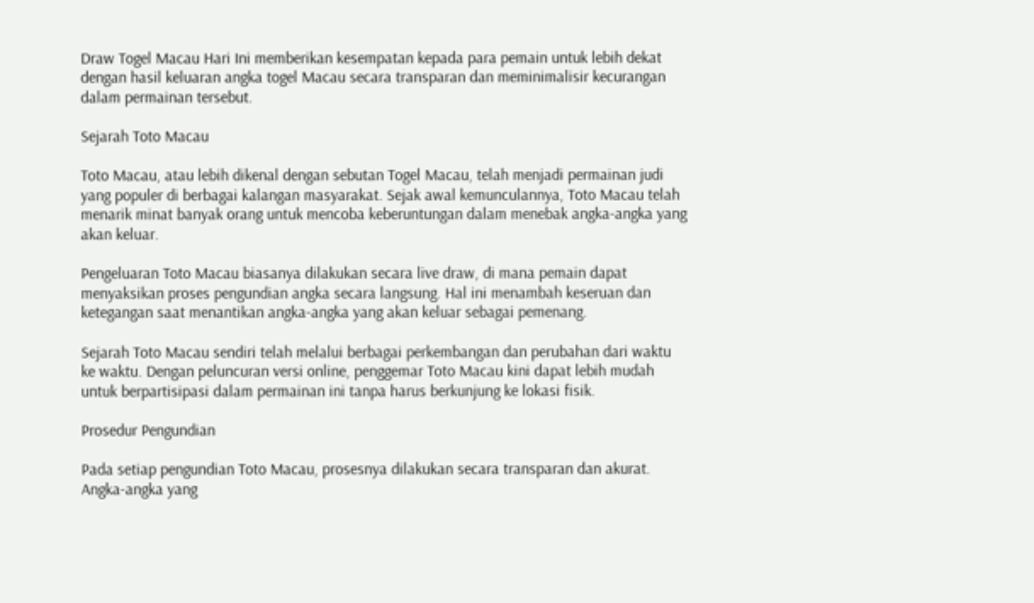Draw Togel Macau Hari Ini memberikan kesempatan kepada para pemain untuk lebih dekat dengan hasil keluaran angka togel Macau secara transparan dan meminimalisir kecurangan dalam permainan tersebut.

Sejarah Toto Macau

Toto Macau, atau lebih dikenal dengan sebutan Togel Macau, telah menjadi permainan judi yang populer di berbagai kalangan masyarakat. Sejak awal kemunculannya, Toto Macau telah menarik minat banyak orang untuk mencoba keberuntungan dalam menebak angka-angka yang akan keluar.

Pengeluaran Toto Macau biasanya dilakukan secara live draw, di mana pemain dapat menyaksikan proses pengundian angka secara langsung. Hal ini menambah keseruan dan ketegangan saat menantikan angka-angka yang akan keluar sebagai pemenang.

Sejarah Toto Macau sendiri telah melalui berbagai perkembangan dan perubahan dari waktu ke waktu. Dengan peluncuran versi online, penggemar Toto Macau kini dapat lebih mudah untuk berpartisipasi dalam permainan ini tanpa harus berkunjung ke lokasi fisik.

Prosedur Pengundian

Pada setiap pengundian Toto Macau, prosesnya dilakukan secara transparan dan akurat. Angka-angka yang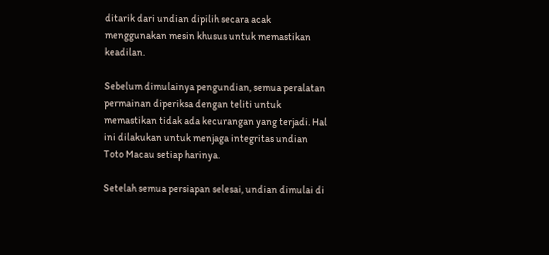ditarik dari undian dipilih secara acak menggunakan mesin khusus untuk memastikan keadilan.

Sebelum dimulainya pengundian, semua peralatan permainan diperiksa dengan teliti untuk memastikan tidak ada kecurangan yang terjadi. Hal ini dilakukan untuk menjaga integritas undian Toto Macau setiap harinya.

Setelah semua persiapan selesai, undian dimulai di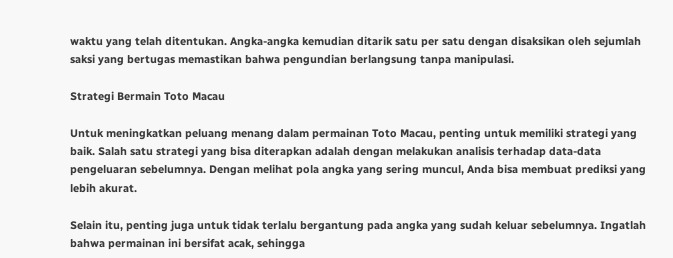waktu yang telah ditentukan. Angka-angka kemudian ditarik satu per satu dengan disaksikan oleh sejumlah saksi yang bertugas memastikan bahwa pengundian berlangsung tanpa manipulasi.

Strategi Bermain Toto Macau

Untuk meningkatkan peluang menang dalam permainan Toto Macau, penting untuk memiliki strategi yang baik. Salah satu strategi yang bisa diterapkan adalah dengan melakukan analisis terhadap data-data pengeluaran sebelumnya. Dengan melihat pola angka yang sering muncul, Anda bisa membuat prediksi yang lebih akurat.

Selain itu, penting juga untuk tidak terlalu bergantung pada angka yang sudah keluar sebelumnya. Ingatlah bahwa permainan ini bersifat acak, sehingga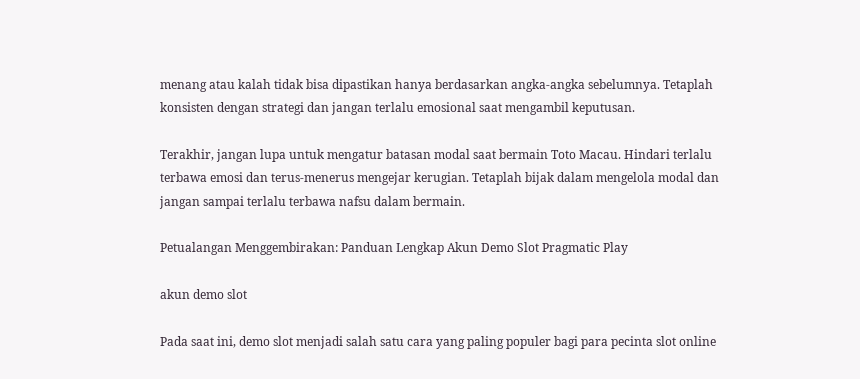menang atau kalah tidak bisa dipastikan hanya berdasarkan angka-angka sebelumnya. Tetaplah konsisten dengan strategi dan jangan terlalu emosional saat mengambil keputusan.

Terakhir, jangan lupa untuk mengatur batasan modal saat bermain Toto Macau. Hindari terlalu terbawa emosi dan terus-menerus mengejar kerugian. Tetaplah bijak dalam mengelola modal dan jangan sampai terlalu terbawa nafsu dalam bermain.

Petualangan Menggembirakan: Panduan Lengkap Akun Demo Slot Pragmatic Play

akun demo slot

Pada saat ini, demo slot menjadi salah satu cara yang paling populer bagi para pecinta slot online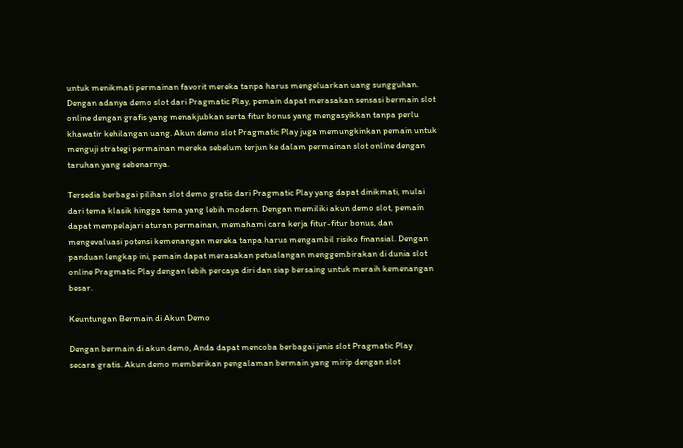untuk menikmati permainan favorit mereka tanpa harus mengeluarkan uang sungguhan. Dengan adanya demo slot dari Pragmatic Play, pemain dapat merasakan sensasi bermain slot online dengan grafis yang menakjubkan serta fitur bonus yang mengasyikkan tanpa perlu khawatir kehilangan uang. Akun demo slot Pragmatic Play juga memungkinkan pemain untuk menguji strategi permainan mereka sebelum terjun ke dalam permainan slot online dengan taruhan yang sebenarnya.

Tersedia berbagai pilihan slot demo gratis dari Pragmatic Play yang dapat dinikmati, mulai dari tema klasik hingga tema yang lebih modern. Dengan memiliki akun demo slot, pemain dapat mempelajari aturan permainan, memahami cara kerja fitur-fitur bonus, dan mengevaluasi potensi kemenangan mereka tanpa harus mengambil risiko finansial. Dengan panduan lengkap ini, pemain dapat merasakan petualangan menggembirakan di dunia slot online Pragmatic Play dengan lebih percaya diri dan siap bersaing untuk meraih kemenangan besar.

Keuntungan Bermain di Akun Demo

Dengan bermain di akun demo, Anda dapat mencoba berbagai jenis slot Pragmatic Play secara gratis. Akun demo memberikan pengalaman bermain yang mirip dengan slot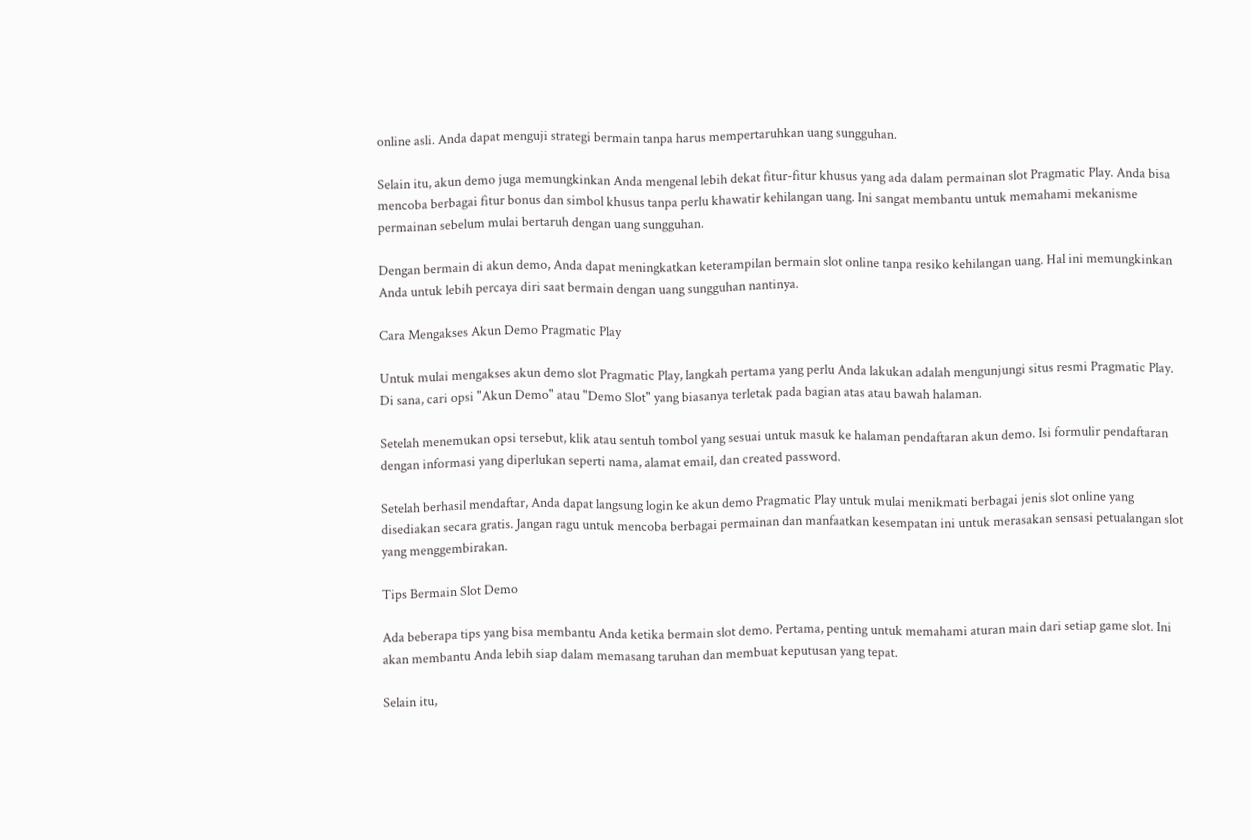online asli. Anda dapat menguji strategi bermain tanpa harus mempertaruhkan uang sungguhan.

Selain itu, akun demo juga memungkinkan Anda mengenal lebih dekat fitur-fitur khusus yang ada dalam permainan slot Pragmatic Play. Anda bisa mencoba berbagai fitur bonus dan simbol khusus tanpa perlu khawatir kehilangan uang. Ini sangat membantu untuk memahami mekanisme permainan sebelum mulai bertaruh dengan uang sungguhan.

Dengan bermain di akun demo, Anda dapat meningkatkan keterampilan bermain slot online tanpa resiko kehilangan uang. Hal ini memungkinkan Anda untuk lebih percaya diri saat bermain dengan uang sungguhan nantinya.

Cara Mengakses Akun Demo Pragmatic Play

Untuk mulai mengakses akun demo slot Pragmatic Play, langkah pertama yang perlu Anda lakukan adalah mengunjungi situs resmi Pragmatic Play. Di sana, cari opsi "Akun Demo" atau "Demo Slot" yang biasanya terletak pada bagian atas atau bawah halaman.

Setelah menemukan opsi tersebut, klik atau sentuh tombol yang sesuai untuk masuk ke halaman pendaftaran akun demo. Isi formulir pendaftaran dengan informasi yang diperlukan seperti nama, alamat email, dan created password.

Setelah berhasil mendaftar, Anda dapat langsung login ke akun demo Pragmatic Play untuk mulai menikmati berbagai jenis slot online yang disediakan secara gratis. Jangan ragu untuk mencoba berbagai permainan dan manfaatkan kesempatan ini untuk merasakan sensasi petualangan slot yang menggembirakan.

Tips Bermain Slot Demo

Ada beberapa tips yang bisa membantu Anda ketika bermain slot demo. Pertama, penting untuk memahami aturan main dari setiap game slot. Ini akan membantu Anda lebih siap dalam memasang taruhan dan membuat keputusan yang tepat.

Selain itu,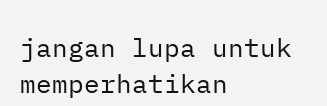jangan lupa untuk memperhatikan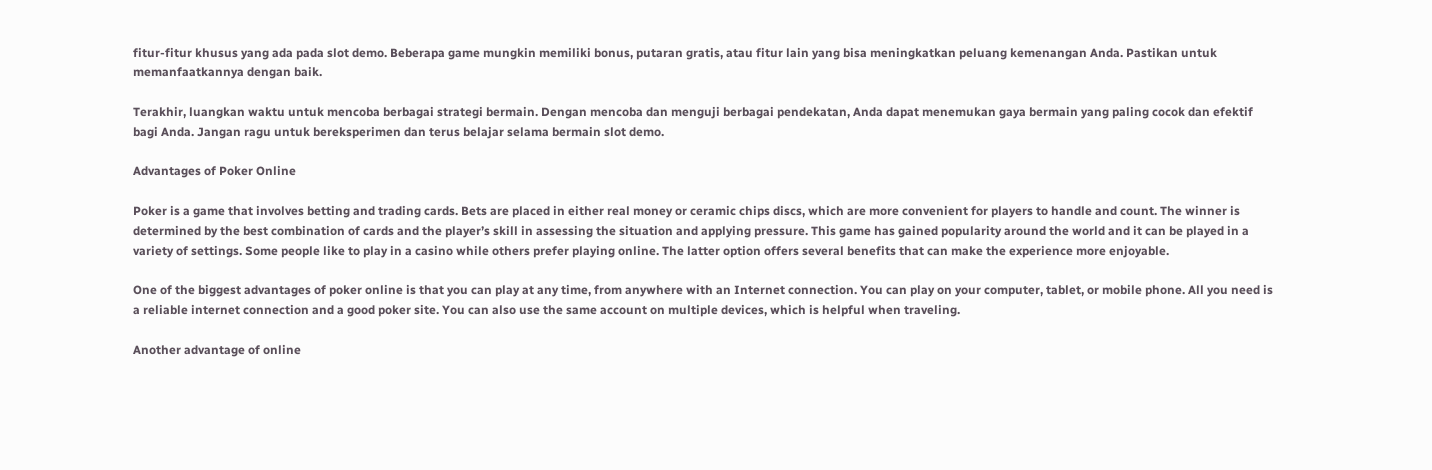fitur-fitur khusus yang ada pada slot demo. Beberapa game mungkin memiliki bonus, putaran gratis, atau fitur lain yang bisa meningkatkan peluang kemenangan Anda. Pastikan untuk memanfaatkannya dengan baik.

Terakhir, luangkan waktu untuk mencoba berbagai strategi bermain. Dengan mencoba dan menguji berbagai pendekatan, Anda dapat menemukan gaya bermain yang paling cocok dan efektif bagi Anda. Jangan ragu untuk bereksperimen dan terus belajar selama bermain slot demo.

Advantages of Poker Online

Poker is a game that involves betting and trading cards. Bets are placed in either real money or ceramic chips discs, which are more convenient for players to handle and count. The winner is determined by the best combination of cards and the player’s skill in assessing the situation and applying pressure. This game has gained popularity around the world and it can be played in a variety of settings. Some people like to play in a casino while others prefer playing online. The latter option offers several benefits that can make the experience more enjoyable.

One of the biggest advantages of poker online is that you can play at any time, from anywhere with an Internet connection. You can play on your computer, tablet, or mobile phone. All you need is a reliable internet connection and a good poker site. You can also use the same account on multiple devices, which is helpful when traveling.

Another advantage of online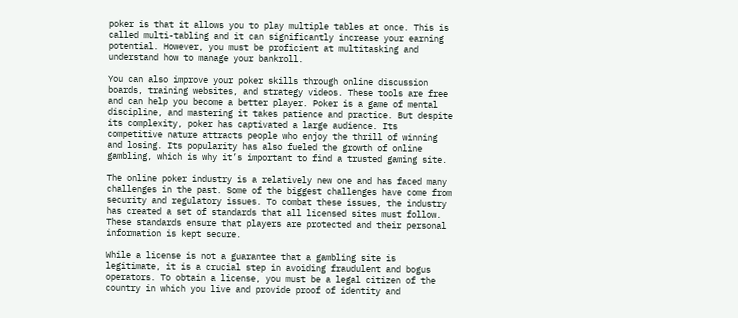poker is that it allows you to play multiple tables at once. This is called multi-tabling and it can significantly increase your earning potential. However, you must be proficient at multitasking and understand how to manage your bankroll.

You can also improve your poker skills through online discussion boards, training websites, and strategy videos. These tools are free and can help you become a better player. Poker is a game of mental discipline, and mastering it takes patience and practice. But despite its complexity, poker has captivated a large audience. Its competitive nature attracts people who enjoy the thrill of winning and losing. Its popularity has also fueled the growth of online gambling, which is why it’s important to find a trusted gaming site.

The online poker industry is a relatively new one and has faced many challenges in the past. Some of the biggest challenges have come from security and regulatory issues. To combat these issues, the industry has created a set of standards that all licensed sites must follow. These standards ensure that players are protected and their personal information is kept secure.

While a license is not a guarantee that a gambling site is legitimate, it is a crucial step in avoiding fraudulent and bogus operators. To obtain a license, you must be a legal citizen of the country in which you live and provide proof of identity and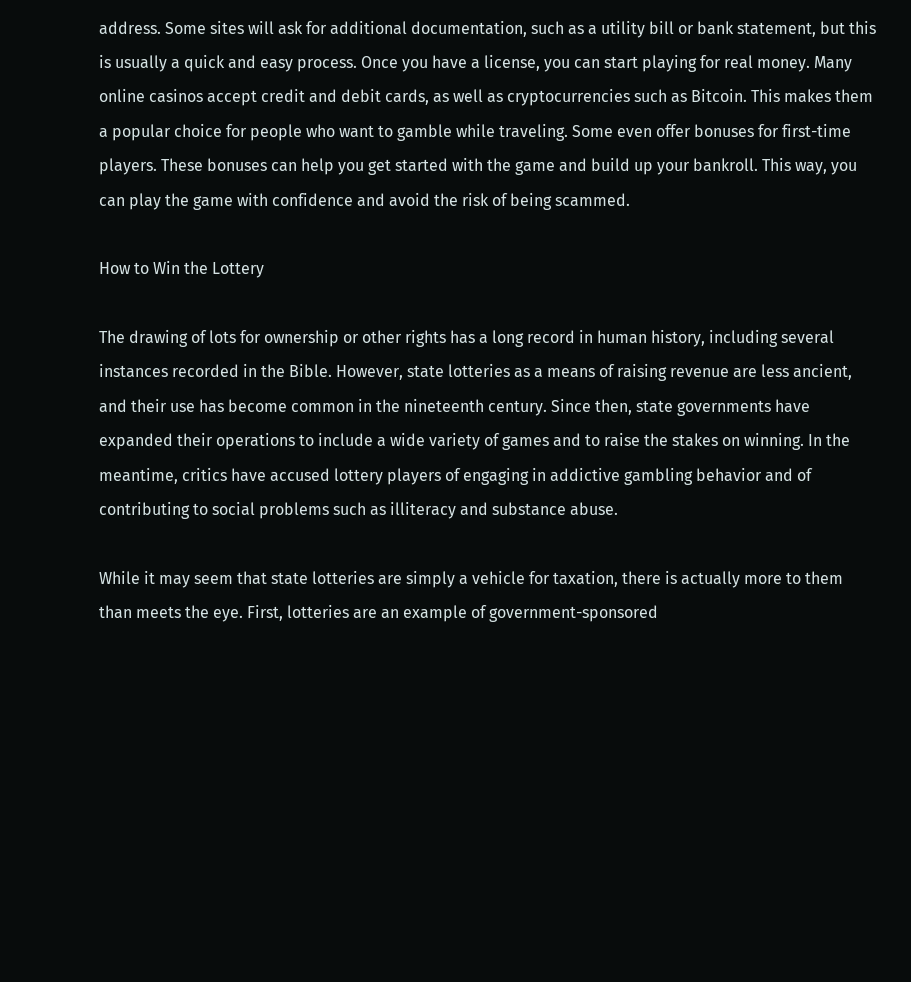address. Some sites will ask for additional documentation, such as a utility bill or bank statement, but this is usually a quick and easy process. Once you have a license, you can start playing for real money. Many online casinos accept credit and debit cards, as well as cryptocurrencies such as Bitcoin. This makes them a popular choice for people who want to gamble while traveling. Some even offer bonuses for first-time players. These bonuses can help you get started with the game and build up your bankroll. This way, you can play the game with confidence and avoid the risk of being scammed.

How to Win the Lottery

The drawing of lots for ownership or other rights has a long record in human history, including several instances recorded in the Bible. However, state lotteries as a means of raising revenue are less ancient, and their use has become common in the nineteenth century. Since then, state governments have expanded their operations to include a wide variety of games and to raise the stakes on winning. In the meantime, critics have accused lottery players of engaging in addictive gambling behavior and of contributing to social problems such as illiteracy and substance abuse.

While it may seem that state lotteries are simply a vehicle for taxation, there is actually more to them than meets the eye. First, lotteries are an example of government-sponsored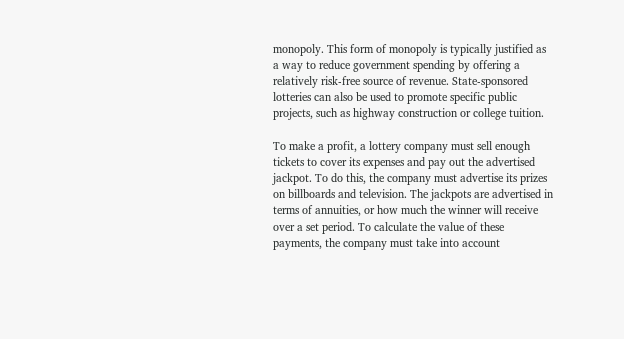monopoly. This form of monopoly is typically justified as a way to reduce government spending by offering a relatively risk-free source of revenue. State-sponsored lotteries can also be used to promote specific public projects, such as highway construction or college tuition.

To make a profit, a lottery company must sell enough tickets to cover its expenses and pay out the advertised jackpot. To do this, the company must advertise its prizes on billboards and television. The jackpots are advertised in terms of annuities, or how much the winner will receive over a set period. To calculate the value of these payments, the company must take into account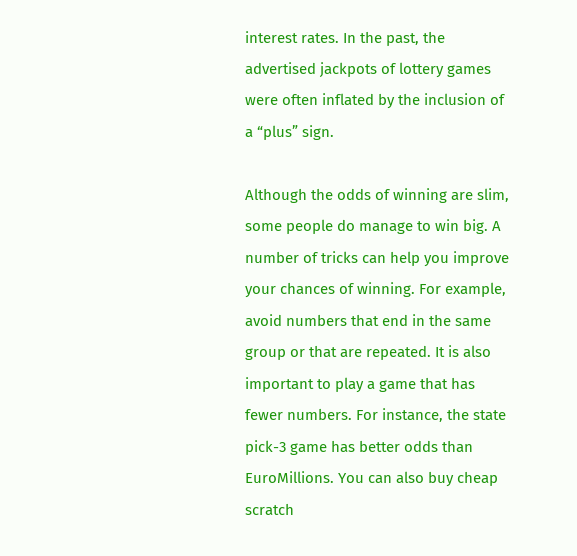interest rates. In the past, the advertised jackpots of lottery games were often inflated by the inclusion of a “plus” sign.

Although the odds of winning are slim, some people do manage to win big. A number of tricks can help you improve your chances of winning. For example, avoid numbers that end in the same group or that are repeated. It is also important to play a game that has fewer numbers. For instance, the state pick-3 game has better odds than EuroMillions. You can also buy cheap scratch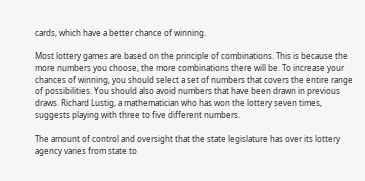cards, which have a better chance of winning.

Most lottery games are based on the principle of combinations. This is because the more numbers you choose, the more combinations there will be. To increase your chances of winning, you should select a set of numbers that covers the entire range of possibilities. You should also avoid numbers that have been drawn in previous draws. Richard Lustig, a mathematician who has won the lottery seven times, suggests playing with three to five different numbers.

The amount of control and oversight that the state legislature has over its lottery agency varies from state to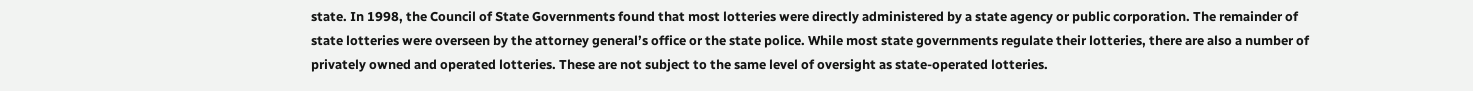state. In 1998, the Council of State Governments found that most lotteries were directly administered by a state agency or public corporation. The remainder of state lotteries were overseen by the attorney general’s office or the state police. While most state governments regulate their lotteries, there are also a number of privately owned and operated lotteries. These are not subject to the same level of oversight as state-operated lotteries.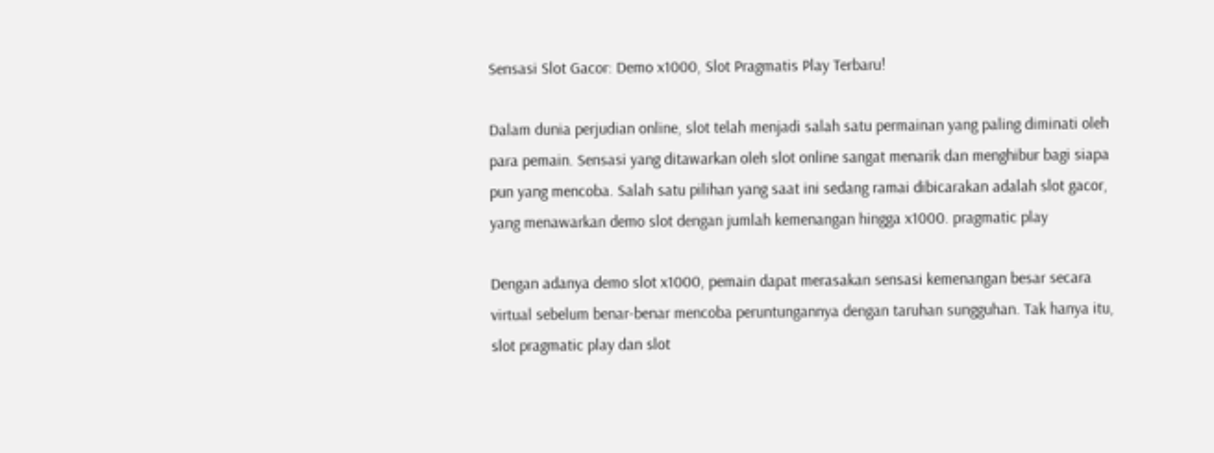Sensasi Slot Gacor: Demo x1000, Slot Pragmatis Play Terbaru!

Dalam dunia perjudian online, slot telah menjadi salah satu permainan yang paling diminati oleh para pemain. Sensasi yang ditawarkan oleh slot online sangat menarik dan menghibur bagi siapa pun yang mencoba. Salah satu pilihan yang saat ini sedang ramai dibicarakan adalah slot gacor, yang menawarkan demo slot dengan jumlah kemenangan hingga x1000. pragmatic play

Dengan adanya demo slot x1000, pemain dapat merasakan sensasi kemenangan besar secara virtual sebelum benar-benar mencoba peruntungannya dengan taruhan sungguhan. Tak hanya itu, slot pragmatic play dan slot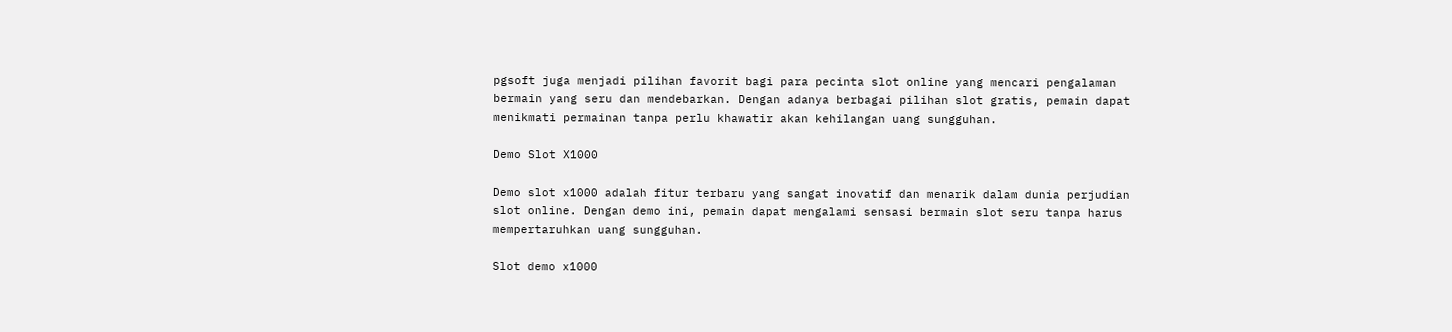pgsoft juga menjadi pilihan favorit bagi para pecinta slot online yang mencari pengalaman bermain yang seru dan mendebarkan. Dengan adanya berbagai pilihan slot gratis, pemain dapat menikmati permainan tanpa perlu khawatir akan kehilangan uang sungguhan.

Demo Slot X1000

Demo slot x1000 adalah fitur terbaru yang sangat inovatif dan menarik dalam dunia perjudian slot online. Dengan demo ini, pemain dapat mengalami sensasi bermain slot seru tanpa harus mempertaruhkan uang sungguhan.

Slot demo x1000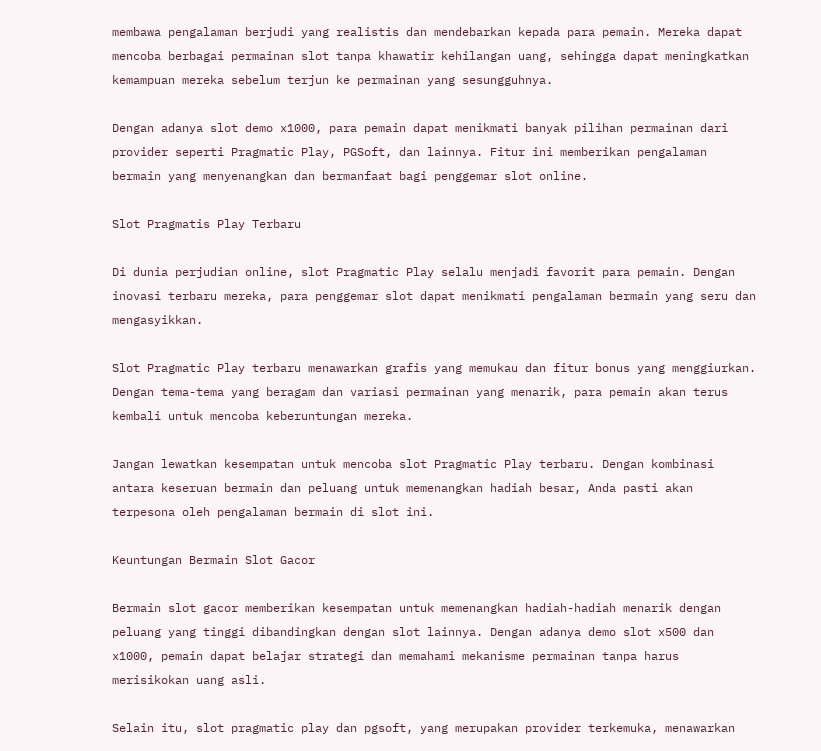membawa pengalaman berjudi yang realistis dan mendebarkan kepada para pemain. Mereka dapat mencoba berbagai permainan slot tanpa khawatir kehilangan uang, sehingga dapat meningkatkan kemampuan mereka sebelum terjun ke permainan yang sesungguhnya.

Dengan adanya slot demo x1000, para pemain dapat menikmati banyak pilihan permainan dari provider seperti Pragmatic Play, PGSoft, dan lainnya. Fitur ini memberikan pengalaman bermain yang menyenangkan dan bermanfaat bagi penggemar slot online.

Slot Pragmatis Play Terbaru

Di dunia perjudian online, slot Pragmatic Play selalu menjadi favorit para pemain. Dengan inovasi terbaru mereka, para penggemar slot dapat menikmati pengalaman bermain yang seru dan mengasyikkan.

Slot Pragmatic Play terbaru menawarkan grafis yang memukau dan fitur bonus yang menggiurkan. Dengan tema-tema yang beragam dan variasi permainan yang menarik, para pemain akan terus kembali untuk mencoba keberuntungan mereka.

Jangan lewatkan kesempatan untuk mencoba slot Pragmatic Play terbaru. Dengan kombinasi antara keseruan bermain dan peluang untuk memenangkan hadiah besar, Anda pasti akan terpesona oleh pengalaman bermain di slot ini.

Keuntungan Bermain Slot Gacor

Bermain slot gacor memberikan kesempatan untuk memenangkan hadiah-hadiah menarik dengan peluang yang tinggi dibandingkan dengan slot lainnya. Dengan adanya demo slot x500 dan x1000, pemain dapat belajar strategi dan memahami mekanisme permainan tanpa harus merisikokan uang asli.

Selain itu, slot pragmatic play dan pgsoft, yang merupakan provider terkemuka, menawarkan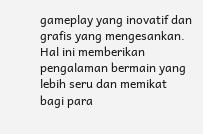gameplay yang inovatif dan grafis yang mengesankan. Hal ini memberikan pengalaman bermain yang lebih seru dan memikat bagi para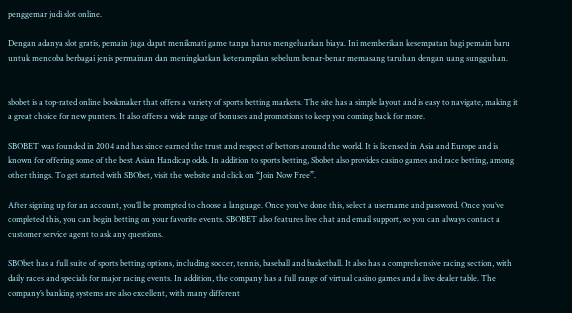penggemar judi slot online.

Dengan adanya slot gratis, pemain juga dapat menikmati game tanpa harus mengeluarkan biaya. Ini memberikan kesempatan bagi pemain baru untuk mencoba berbagai jenis permainan dan meningkatkan keterampilan sebelum benar-benar memasang taruhan dengan uang sungguhan.


sbobet is a top-rated online bookmaker that offers a variety of sports betting markets. The site has a simple layout and is easy to navigate, making it a great choice for new punters. It also offers a wide range of bonuses and promotions to keep you coming back for more.

SBOBET was founded in 2004 and has since earned the trust and respect of bettors around the world. It is licensed in Asia and Europe and is known for offering some of the best Asian Handicap odds. In addition to sports betting, Sbobet also provides casino games and race betting, among other things. To get started with SBObet, visit the website and click on “Join Now Free”.

After signing up for an account, you’ll be prompted to choose a language. Once you’ve done this, select a username and password. Once you’ve completed this, you can begin betting on your favorite events. SBOBET also features live chat and email support, so you can always contact a customer service agent to ask any questions.

SBObet has a full suite of sports betting options, including soccer, tennis, baseball and basketball. It also has a comprehensive racing section, with daily races and specials for major racing events. In addition, the company has a full range of virtual casino games and a live dealer table. The company’s banking systems are also excellent, with many different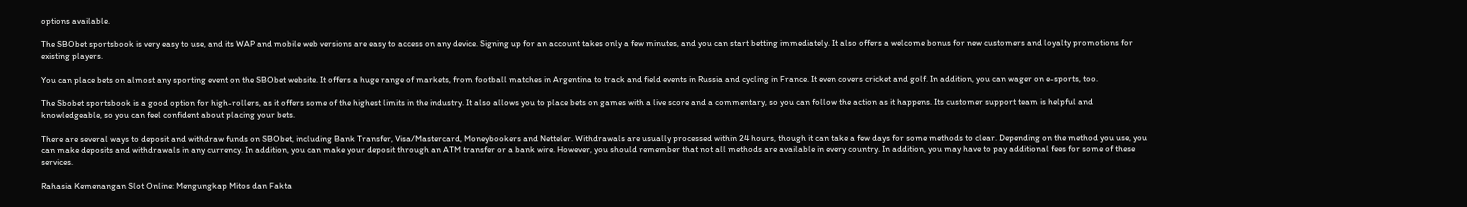options available.

The SBObet sportsbook is very easy to use, and its WAP and mobile web versions are easy to access on any device. Signing up for an account takes only a few minutes, and you can start betting immediately. It also offers a welcome bonus for new customers and loyalty promotions for existing players.

You can place bets on almost any sporting event on the SBObet website. It offers a huge range of markets, from football matches in Argentina to track and field events in Russia and cycling in France. It even covers cricket and golf. In addition, you can wager on e-sports, too.

The Sbobet sportsbook is a good option for high-rollers, as it offers some of the highest limits in the industry. It also allows you to place bets on games with a live score and a commentary, so you can follow the action as it happens. Its customer support team is helpful and knowledgeable, so you can feel confident about placing your bets.

There are several ways to deposit and withdraw funds on SBObet, including Bank Transfer, Visa/Mastercard, Moneybookers and Netteler. Withdrawals are usually processed within 24 hours, though it can take a few days for some methods to clear. Depending on the method you use, you can make deposits and withdrawals in any currency. In addition, you can make your deposit through an ATM transfer or a bank wire. However, you should remember that not all methods are available in every country. In addition, you may have to pay additional fees for some of these services.

Rahasia Kemenangan Slot Online: Mengungkap Mitos dan Fakta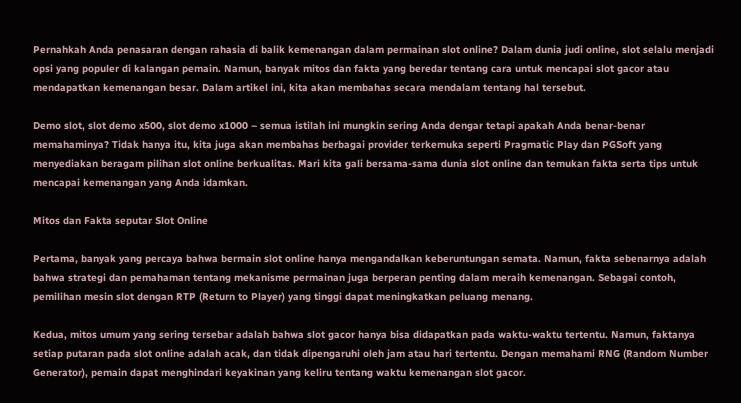Pernahkah Anda penasaran dengan rahasia di balik kemenangan dalam permainan slot online? Dalam dunia judi online, slot selalu menjadi opsi yang populer di kalangan pemain. Namun, banyak mitos dan fakta yang beredar tentang cara untuk mencapai slot gacor atau mendapatkan kemenangan besar. Dalam artikel ini, kita akan membahas secara mendalam tentang hal tersebut.

Demo slot, slot demo x500, slot demo x1000 – semua istilah ini mungkin sering Anda dengar tetapi apakah Anda benar-benar memahaminya? Tidak hanya itu, kita juga akan membahas berbagai provider terkemuka seperti Pragmatic Play dan PGSoft yang menyediakan beragam pilihan slot online berkualitas. Mari kita gali bersama-sama dunia slot online dan temukan fakta serta tips untuk mencapai kemenangan yang Anda idamkan.

Mitos dan Fakta seputar Slot Online

Pertama, banyak yang percaya bahwa bermain slot online hanya mengandalkan keberuntungan semata. Namun, fakta sebenarnya adalah bahwa strategi dan pemahaman tentang mekanisme permainan juga berperan penting dalam meraih kemenangan. Sebagai contoh, pemilihan mesin slot dengan RTP (Return to Player) yang tinggi dapat meningkatkan peluang menang.

Kedua, mitos umum yang sering tersebar adalah bahwa slot gacor hanya bisa didapatkan pada waktu-waktu tertentu. Namun, faktanya setiap putaran pada slot online adalah acak, dan tidak dipengaruhi oleh jam atau hari tertentu. Dengan memahami RNG (Random Number Generator), pemain dapat menghindari keyakinan yang keliru tentang waktu kemenangan slot gacor.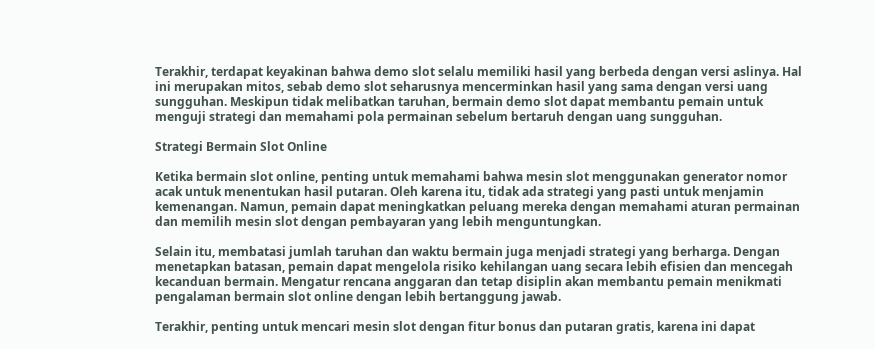Terakhir, terdapat keyakinan bahwa demo slot selalu memiliki hasil yang berbeda dengan versi aslinya. Hal ini merupakan mitos, sebab demo slot seharusnya mencerminkan hasil yang sama dengan versi uang sungguhan. Meskipun tidak melibatkan taruhan, bermain demo slot dapat membantu pemain untuk menguji strategi dan memahami pola permainan sebelum bertaruh dengan uang sungguhan.

Strategi Bermain Slot Online

Ketika bermain slot online, penting untuk memahami bahwa mesin slot menggunakan generator nomor acak untuk menentukan hasil putaran. Oleh karena itu, tidak ada strategi yang pasti untuk menjamin kemenangan. Namun, pemain dapat meningkatkan peluang mereka dengan memahami aturan permainan dan memilih mesin slot dengan pembayaran yang lebih menguntungkan.

Selain itu, membatasi jumlah taruhan dan waktu bermain juga menjadi strategi yang berharga. Dengan menetapkan batasan, pemain dapat mengelola risiko kehilangan uang secara lebih efisien dan mencegah kecanduan bermain. Mengatur rencana anggaran dan tetap disiplin akan membantu pemain menikmati pengalaman bermain slot online dengan lebih bertanggung jawab.

Terakhir, penting untuk mencari mesin slot dengan fitur bonus dan putaran gratis, karena ini dapat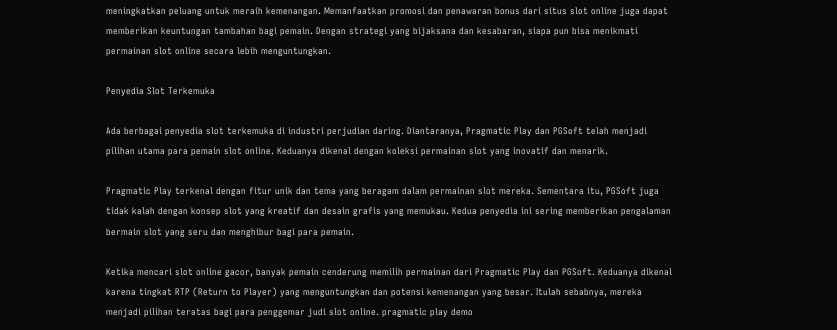meningkatkan peluang untuk meraih kemenangan. Memanfaatkan promosi dan penawaran bonus dari situs slot online juga dapat memberikan keuntungan tambahan bagi pemain. Dengan strategi yang bijaksana dan kesabaran, siapa pun bisa menikmati permainan slot online secara lebih menguntungkan.

Penyedia Slot Terkemuka

Ada berbagai penyedia slot terkemuka di industri perjudian daring. Diantaranya, Pragmatic Play dan PGSoft telah menjadi pilihan utama para pemain slot online. Keduanya dikenal dengan koleksi permainan slot yang inovatif dan menarik.

Pragmatic Play terkenal dengan fitur unik dan tema yang beragam dalam permainan slot mereka. Sementara itu, PGSoft juga tidak kalah dengan konsep slot yang kreatif dan desain grafis yang memukau. Kedua penyedia ini sering memberikan pengalaman bermain slot yang seru dan menghibur bagi para pemain.

Ketika mencari slot online gacor, banyak pemain cenderung memilih permainan dari Pragmatic Play dan PGSoft. Keduanya dikenal karena tingkat RTP (Return to Player) yang menguntungkan dan potensi kemenangan yang besar. Itulah sebabnya, mereka menjadi pilihan teratas bagi para penggemar judi slot online. pragmatic play demo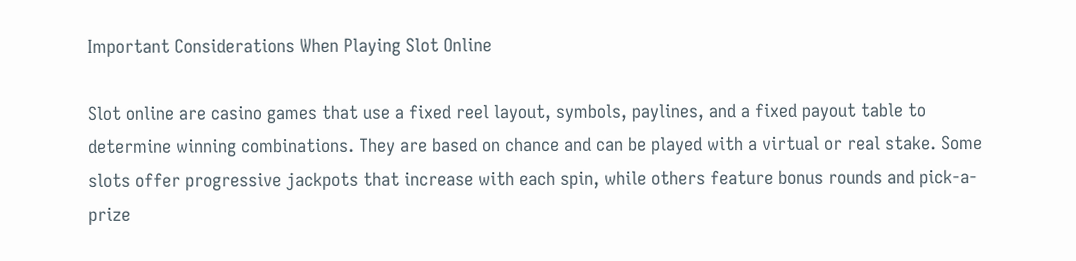Important Considerations When Playing Slot Online

Slot online are casino games that use a fixed reel layout, symbols, paylines, and a fixed payout table to determine winning combinations. They are based on chance and can be played with a virtual or real stake. Some slots offer progressive jackpots that increase with each spin, while others feature bonus rounds and pick-a-prize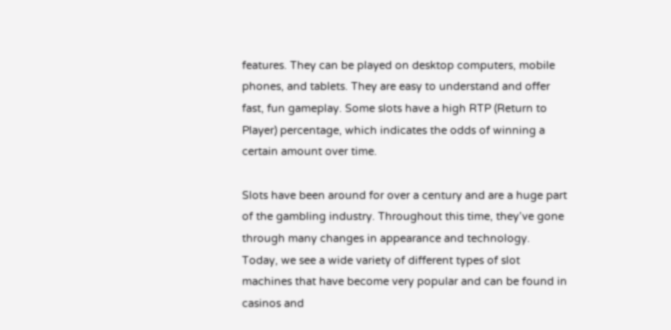features. They can be played on desktop computers, mobile phones, and tablets. They are easy to understand and offer fast, fun gameplay. Some slots have a high RTP (Return to Player) percentage, which indicates the odds of winning a certain amount over time.

Slots have been around for over a century and are a huge part of the gambling industry. Throughout this time, they’ve gone through many changes in appearance and technology. Today, we see a wide variety of different types of slot machines that have become very popular and can be found in casinos and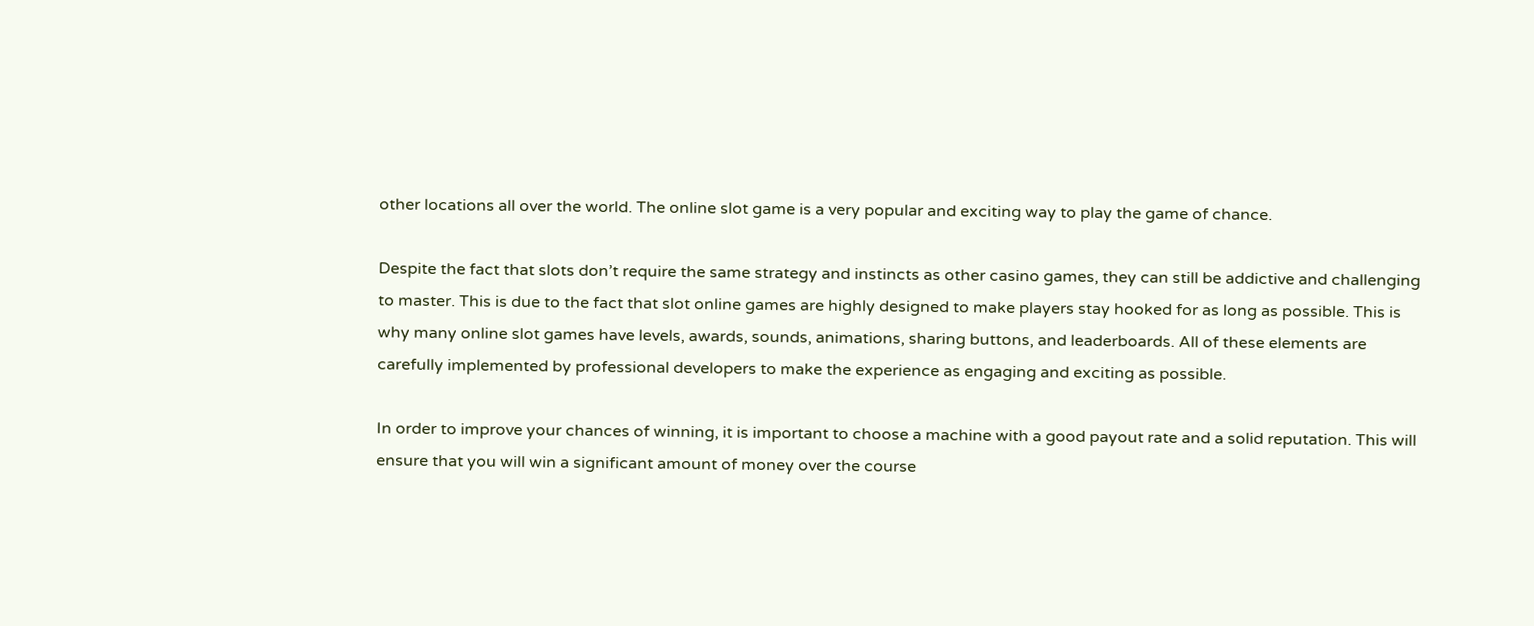other locations all over the world. The online slot game is a very popular and exciting way to play the game of chance.

Despite the fact that slots don’t require the same strategy and instincts as other casino games, they can still be addictive and challenging to master. This is due to the fact that slot online games are highly designed to make players stay hooked for as long as possible. This is why many online slot games have levels, awards, sounds, animations, sharing buttons, and leaderboards. All of these elements are carefully implemented by professional developers to make the experience as engaging and exciting as possible.

In order to improve your chances of winning, it is important to choose a machine with a good payout rate and a solid reputation. This will ensure that you will win a significant amount of money over the course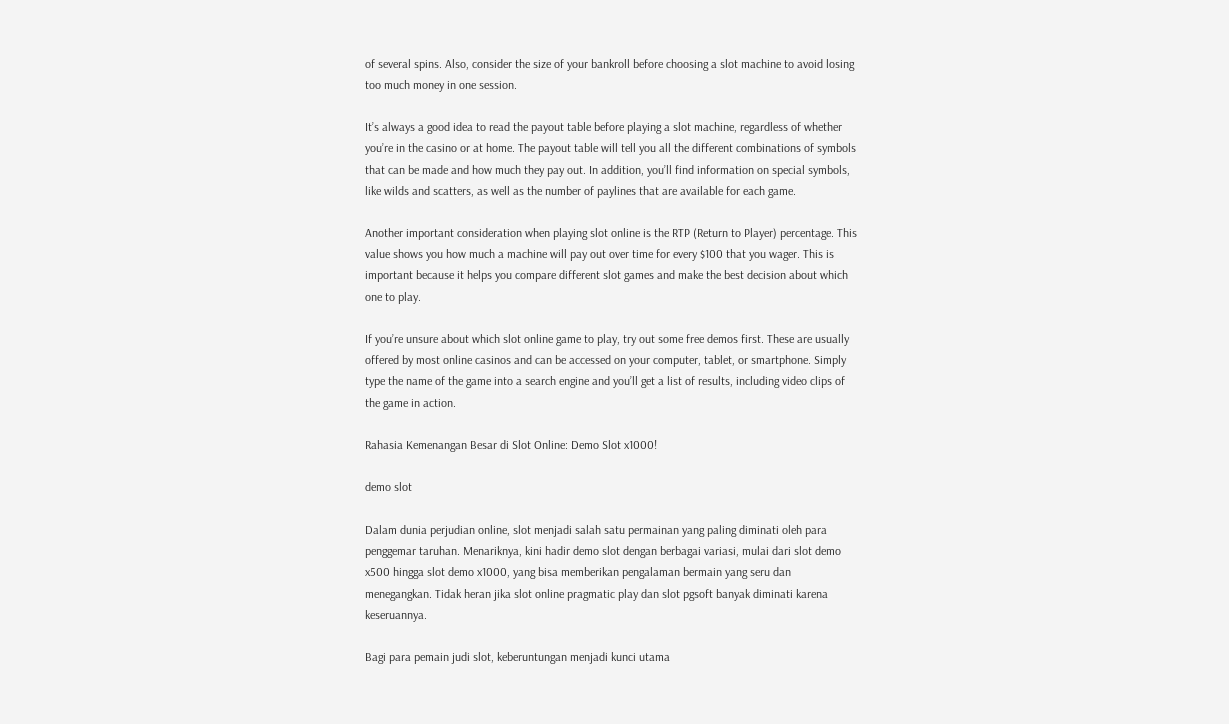of several spins. Also, consider the size of your bankroll before choosing a slot machine to avoid losing too much money in one session.

It’s always a good idea to read the payout table before playing a slot machine, regardless of whether you’re in the casino or at home. The payout table will tell you all the different combinations of symbols that can be made and how much they pay out. In addition, you’ll find information on special symbols, like wilds and scatters, as well as the number of paylines that are available for each game.

Another important consideration when playing slot online is the RTP (Return to Player) percentage. This value shows you how much a machine will pay out over time for every $100 that you wager. This is important because it helps you compare different slot games and make the best decision about which one to play.

If you’re unsure about which slot online game to play, try out some free demos first. These are usually offered by most online casinos and can be accessed on your computer, tablet, or smartphone. Simply type the name of the game into a search engine and you’ll get a list of results, including video clips of the game in action.

Rahasia Kemenangan Besar di Slot Online: Demo Slot x1000!

demo slot

Dalam dunia perjudian online, slot menjadi salah satu permainan yang paling diminati oleh para penggemar taruhan. Menariknya, kini hadir demo slot dengan berbagai variasi, mulai dari slot demo x500 hingga slot demo x1000, yang bisa memberikan pengalaman bermain yang seru dan menegangkan. Tidak heran jika slot online pragmatic play dan slot pgsoft banyak diminati karena keseruannya.

Bagi para pemain judi slot, keberuntungan menjadi kunci utama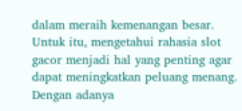dalam meraih kemenangan besar. Untuk itu, mengetahui rahasia slot gacor menjadi hal yang penting agar dapat meningkatkan peluang menang. Dengan adanya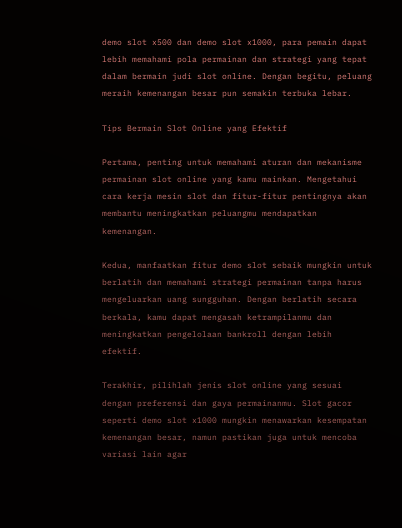demo slot x500 dan demo slot x1000, para pemain dapat lebih memahami pola permainan dan strategi yang tepat dalam bermain judi slot online. Dengan begitu, peluang meraih kemenangan besar pun semakin terbuka lebar.

Tips Bermain Slot Online yang Efektif

Pertama, penting untuk memahami aturan dan mekanisme permainan slot online yang kamu mainkan. Mengetahui cara kerja mesin slot dan fitur-fitur pentingnya akan membantu meningkatkan peluangmu mendapatkan kemenangan.

Kedua, manfaatkan fitur demo slot sebaik mungkin untuk berlatih dan memahami strategi permainan tanpa harus mengeluarkan uang sungguhan. Dengan berlatih secara berkala, kamu dapat mengasah ketrampilanmu dan meningkatkan pengelolaan bankroll dengan lebih efektif.

Terakhir, pilihlah jenis slot online yang sesuai dengan preferensi dan gaya permainanmu. Slot gacor seperti demo slot x1000 mungkin menawarkan kesempatan kemenangan besar, namun pastikan juga untuk mencoba variasi lain agar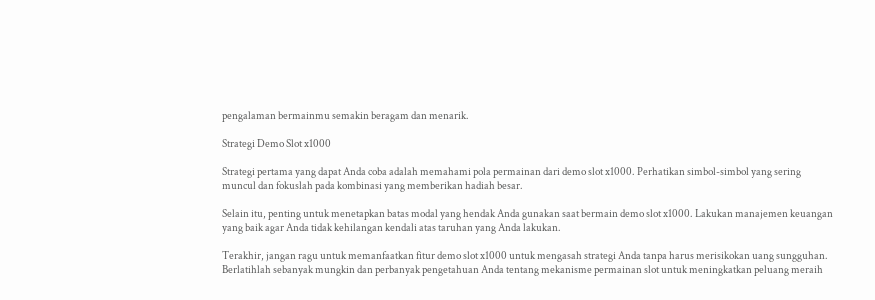pengalaman bermainmu semakin beragam dan menarik.

Strategi Demo Slot x1000

Strategi pertama yang dapat Anda coba adalah memahami pola permainan dari demo slot x1000. Perhatikan simbol-simbol yang sering muncul dan fokuslah pada kombinasi yang memberikan hadiah besar.

Selain itu, penting untuk menetapkan batas modal yang hendak Anda gunakan saat bermain demo slot x1000. Lakukan manajemen keuangan yang baik agar Anda tidak kehilangan kendali atas taruhan yang Anda lakukan.

Terakhir, jangan ragu untuk memanfaatkan fitur demo slot x1000 untuk mengasah strategi Anda tanpa harus merisikokan uang sungguhan. Berlatihlah sebanyak mungkin dan perbanyak pengetahuan Anda tentang mekanisme permainan slot untuk meningkatkan peluang meraih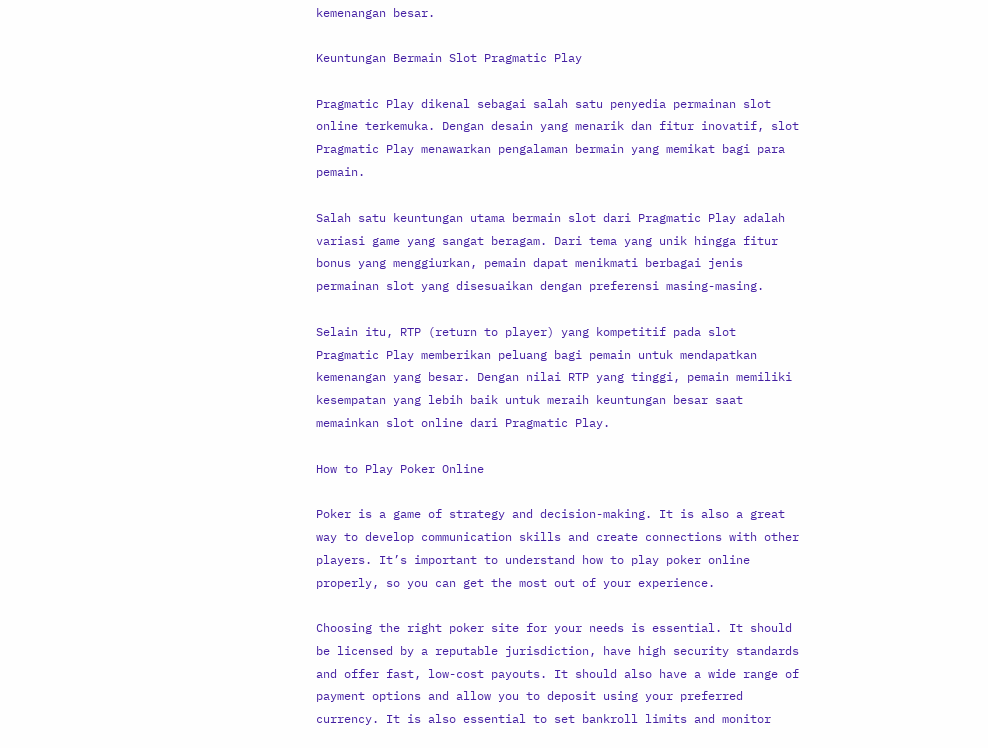kemenangan besar.

Keuntungan Bermain Slot Pragmatic Play

Pragmatic Play dikenal sebagai salah satu penyedia permainan slot online terkemuka. Dengan desain yang menarik dan fitur inovatif, slot Pragmatic Play menawarkan pengalaman bermain yang memikat bagi para pemain.

Salah satu keuntungan utama bermain slot dari Pragmatic Play adalah variasi game yang sangat beragam. Dari tema yang unik hingga fitur bonus yang menggiurkan, pemain dapat menikmati berbagai jenis permainan slot yang disesuaikan dengan preferensi masing-masing.

Selain itu, RTP (return to player) yang kompetitif pada slot Pragmatic Play memberikan peluang bagi pemain untuk mendapatkan kemenangan yang besar. Dengan nilai RTP yang tinggi, pemain memiliki kesempatan yang lebih baik untuk meraih keuntungan besar saat memainkan slot online dari Pragmatic Play.

How to Play Poker Online

Poker is a game of strategy and decision-making. It is also a great way to develop communication skills and create connections with other players. It’s important to understand how to play poker online properly, so you can get the most out of your experience.

Choosing the right poker site for your needs is essential. It should be licensed by a reputable jurisdiction, have high security standards and offer fast, low-cost payouts. It should also have a wide range of payment options and allow you to deposit using your preferred currency. It is also essential to set bankroll limits and monitor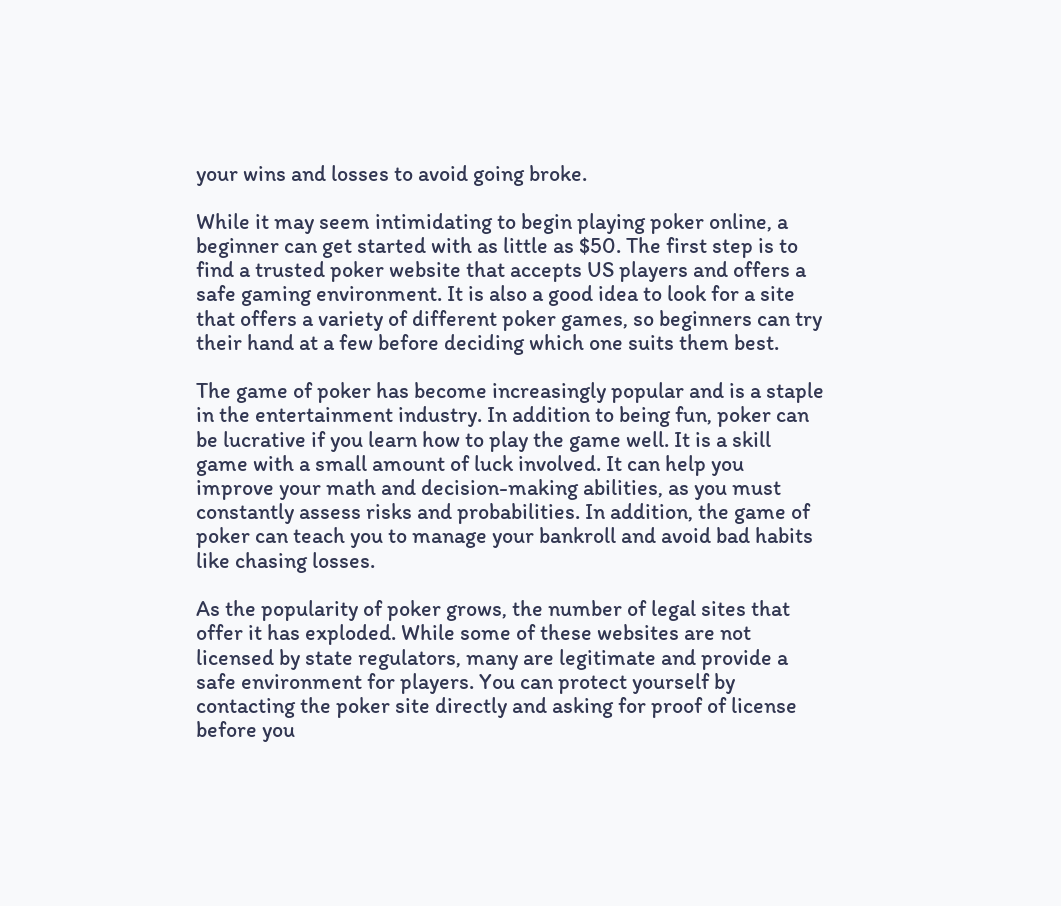your wins and losses to avoid going broke.

While it may seem intimidating to begin playing poker online, a beginner can get started with as little as $50. The first step is to find a trusted poker website that accepts US players and offers a safe gaming environment. It is also a good idea to look for a site that offers a variety of different poker games, so beginners can try their hand at a few before deciding which one suits them best.

The game of poker has become increasingly popular and is a staple in the entertainment industry. In addition to being fun, poker can be lucrative if you learn how to play the game well. It is a skill game with a small amount of luck involved. It can help you improve your math and decision-making abilities, as you must constantly assess risks and probabilities. In addition, the game of poker can teach you to manage your bankroll and avoid bad habits like chasing losses.

As the popularity of poker grows, the number of legal sites that offer it has exploded. While some of these websites are not licensed by state regulators, many are legitimate and provide a safe environment for players. You can protect yourself by contacting the poker site directly and asking for proof of license before you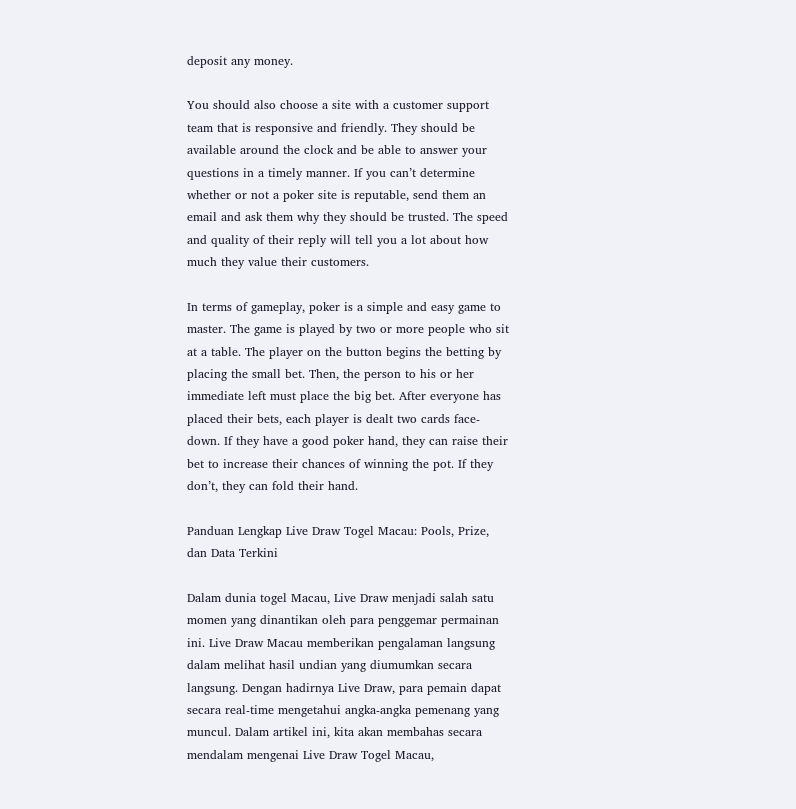deposit any money.

You should also choose a site with a customer support team that is responsive and friendly. They should be available around the clock and be able to answer your questions in a timely manner. If you can’t determine whether or not a poker site is reputable, send them an email and ask them why they should be trusted. The speed and quality of their reply will tell you a lot about how much they value their customers.

In terms of gameplay, poker is a simple and easy game to master. The game is played by two or more people who sit at a table. The player on the button begins the betting by placing the small bet. Then, the person to his or her immediate left must place the big bet. After everyone has placed their bets, each player is dealt two cards face-down. If they have a good poker hand, they can raise their bet to increase their chances of winning the pot. If they don’t, they can fold their hand.

Panduan Lengkap Live Draw Togel Macau: Pools, Prize, dan Data Terkini

Dalam dunia togel Macau, Live Draw menjadi salah satu momen yang dinantikan oleh para penggemar permainan ini. Live Draw Macau memberikan pengalaman langsung dalam melihat hasil undian yang diumumkan secara langsung. Dengan hadirnya Live Draw, para pemain dapat secara real-time mengetahui angka-angka pemenang yang muncul. Dalam artikel ini, kita akan membahas secara mendalam mengenai Live Draw Togel Macau,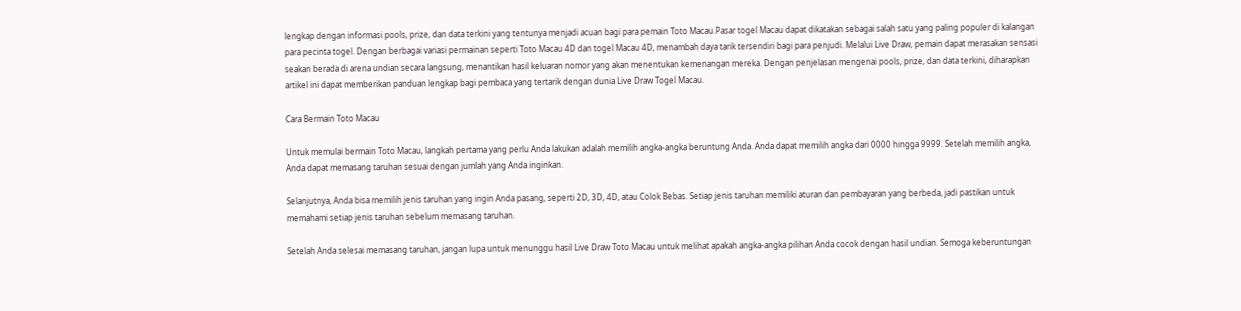lengkap dengan informasi pools, prize, dan data terkini yang tentunya menjadi acuan bagi para pemain Toto Macau.Pasar togel Macau dapat dikatakan sebagai salah satu yang paling populer di kalangan para pecinta togel. Dengan berbagai variasi permainan seperti Toto Macau 4D dan togel Macau 4D, menambah daya tarik tersendiri bagi para penjudi. Melalui Live Draw, pemain dapat merasakan sensasi seakan berada di arena undian secara langsung, menantikan hasil keluaran nomor yang akan menentukan kemenangan mereka. Dengan penjelasan mengenai pools, prize, dan data terkini, diharapkan artikel ini dapat memberikan panduan lengkap bagi pembaca yang tertarik dengan dunia Live Draw Togel Macau.

Cara Bermain Toto Macau

Untuk memulai bermain Toto Macau, langkah pertama yang perlu Anda lakukan adalah memilih angka-angka beruntung Anda. Anda dapat memilih angka dari 0000 hingga 9999. Setelah memilih angka, Anda dapat memasang taruhan sesuai dengan jumlah yang Anda inginkan.

Selanjutnya, Anda bisa memilih jenis taruhan yang ingin Anda pasang, seperti 2D, 3D, 4D, atau Colok Bebas. Setiap jenis taruhan memiliki aturan dan pembayaran yang berbeda, jadi pastikan untuk memahami setiap jenis taruhan sebelum memasang taruhan.

Setelah Anda selesai memasang taruhan, jangan lupa untuk menunggu hasil Live Draw Toto Macau untuk melihat apakah angka-angka pilihan Anda cocok dengan hasil undian. Semoga keberuntungan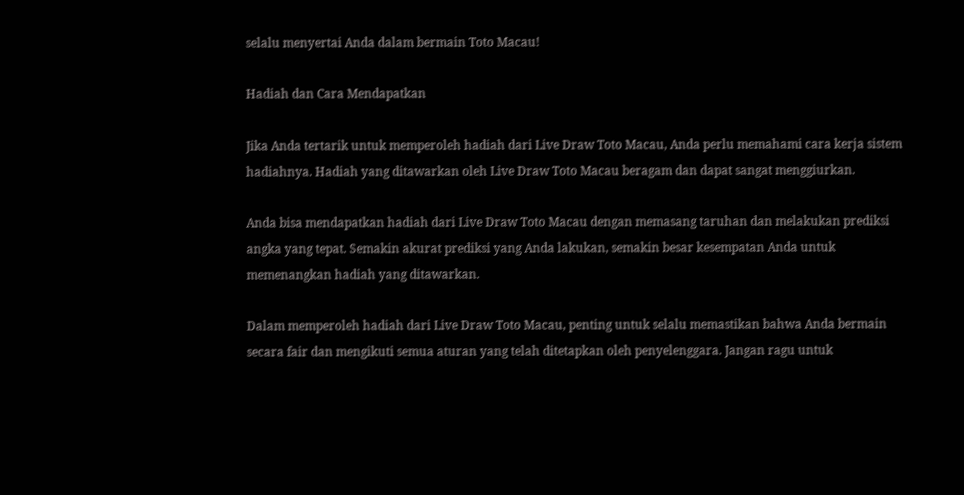selalu menyertai Anda dalam bermain Toto Macau!

Hadiah dan Cara Mendapatkan

Jika Anda tertarik untuk memperoleh hadiah dari Live Draw Toto Macau, Anda perlu memahami cara kerja sistem hadiahnya. Hadiah yang ditawarkan oleh Live Draw Toto Macau beragam dan dapat sangat menggiurkan.

Anda bisa mendapatkan hadiah dari Live Draw Toto Macau dengan memasang taruhan dan melakukan prediksi angka yang tepat. Semakin akurat prediksi yang Anda lakukan, semakin besar kesempatan Anda untuk memenangkan hadiah yang ditawarkan.

Dalam memperoleh hadiah dari Live Draw Toto Macau, penting untuk selalu memastikan bahwa Anda bermain secara fair dan mengikuti semua aturan yang telah ditetapkan oleh penyelenggara. Jangan ragu untuk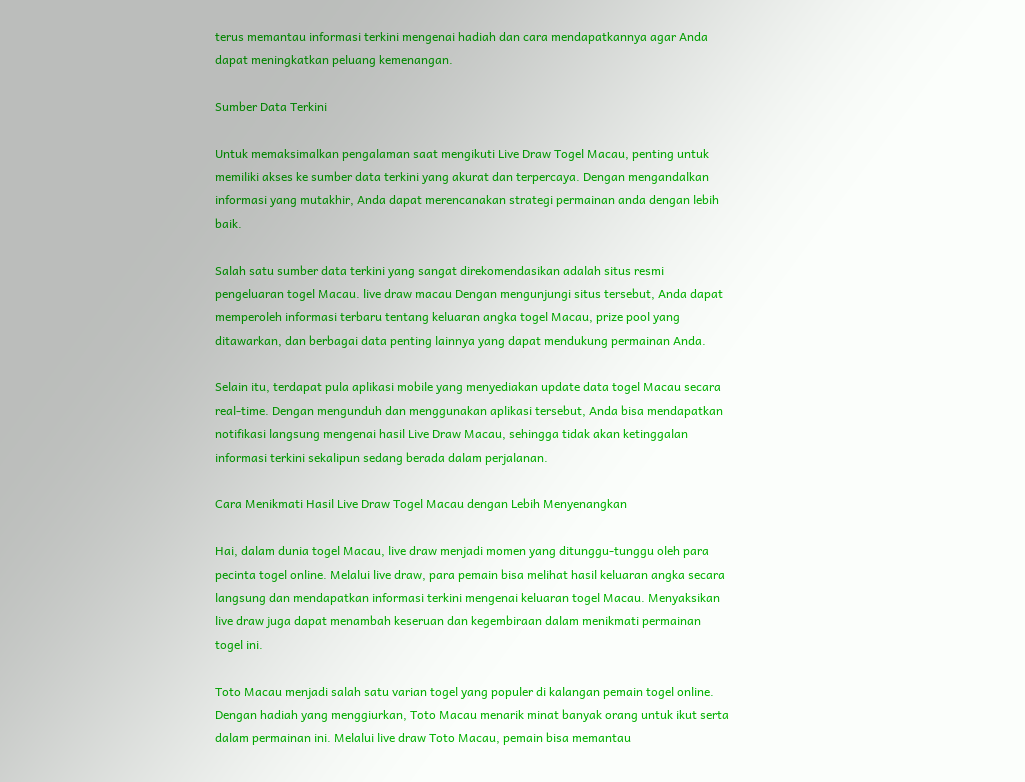terus memantau informasi terkini mengenai hadiah dan cara mendapatkannya agar Anda dapat meningkatkan peluang kemenangan.

Sumber Data Terkini

Untuk memaksimalkan pengalaman saat mengikuti Live Draw Togel Macau, penting untuk memiliki akses ke sumber data terkini yang akurat dan terpercaya. Dengan mengandalkan informasi yang mutakhir, Anda dapat merencanakan strategi permainan anda dengan lebih baik.

Salah satu sumber data terkini yang sangat direkomendasikan adalah situs resmi pengeluaran togel Macau. live draw macau Dengan mengunjungi situs tersebut, Anda dapat memperoleh informasi terbaru tentang keluaran angka togel Macau, prize pool yang ditawarkan, dan berbagai data penting lainnya yang dapat mendukung permainan Anda.

Selain itu, terdapat pula aplikasi mobile yang menyediakan update data togel Macau secara real-time. Dengan mengunduh dan menggunakan aplikasi tersebut, Anda bisa mendapatkan notifikasi langsung mengenai hasil Live Draw Macau, sehingga tidak akan ketinggalan informasi terkini sekalipun sedang berada dalam perjalanan.

Cara Menikmati Hasil Live Draw Togel Macau dengan Lebih Menyenangkan

Hai, dalam dunia togel Macau, live draw menjadi momen yang ditunggu-tunggu oleh para pecinta togel online. Melalui live draw, para pemain bisa melihat hasil keluaran angka secara langsung dan mendapatkan informasi terkini mengenai keluaran togel Macau. Menyaksikan live draw juga dapat menambah keseruan dan kegembiraan dalam menikmati permainan togel ini.

Toto Macau menjadi salah satu varian togel yang populer di kalangan pemain togel online. Dengan hadiah yang menggiurkan, Toto Macau menarik minat banyak orang untuk ikut serta dalam permainan ini. Melalui live draw Toto Macau, pemain bisa memantau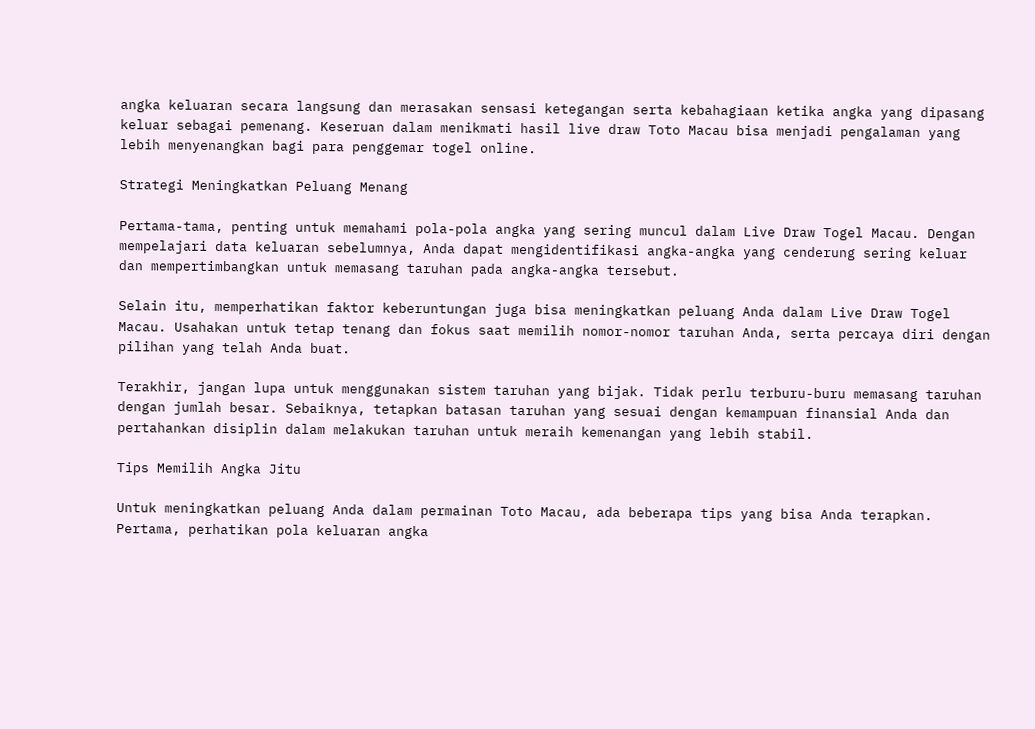angka keluaran secara langsung dan merasakan sensasi ketegangan serta kebahagiaan ketika angka yang dipasang keluar sebagai pemenang. Keseruan dalam menikmati hasil live draw Toto Macau bisa menjadi pengalaman yang lebih menyenangkan bagi para penggemar togel online.

Strategi Meningkatkan Peluang Menang

Pertama-tama, penting untuk memahami pola-pola angka yang sering muncul dalam Live Draw Togel Macau. Dengan mempelajari data keluaran sebelumnya, Anda dapat mengidentifikasi angka-angka yang cenderung sering keluar dan mempertimbangkan untuk memasang taruhan pada angka-angka tersebut.

Selain itu, memperhatikan faktor keberuntungan juga bisa meningkatkan peluang Anda dalam Live Draw Togel Macau. Usahakan untuk tetap tenang dan fokus saat memilih nomor-nomor taruhan Anda, serta percaya diri dengan pilihan yang telah Anda buat.

Terakhir, jangan lupa untuk menggunakan sistem taruhan yang bijak. Tidak perlu terburu-buru memasang taruhan dengan jumlah besar. Sebaiknya, tetapkan batasan taruhan yang sesuai dengan kemampuan finansial Anda dan pertahankan disiplin dalam melakukan taruhan untuk meraih kemenangan yang lebih stabil.

Tips Memilih Angka Jitu

Untuk meningkatkan peluang Anda dalam permainan Toto Macau, ada beberapa tips yang bisa Anda terapkan. Pertama, perhatikan pola keluaran angka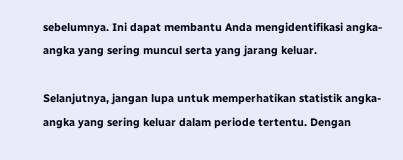sebelumnya. Ini dapat membantu Anda mengidentifikasi angka-angka yang sering muncul serta yang jarang keluar.

Selanjutnya, jangan lupa untuk memperhatikan statistik angka-angka yang sering keluar dalam periode tertentu. Dengan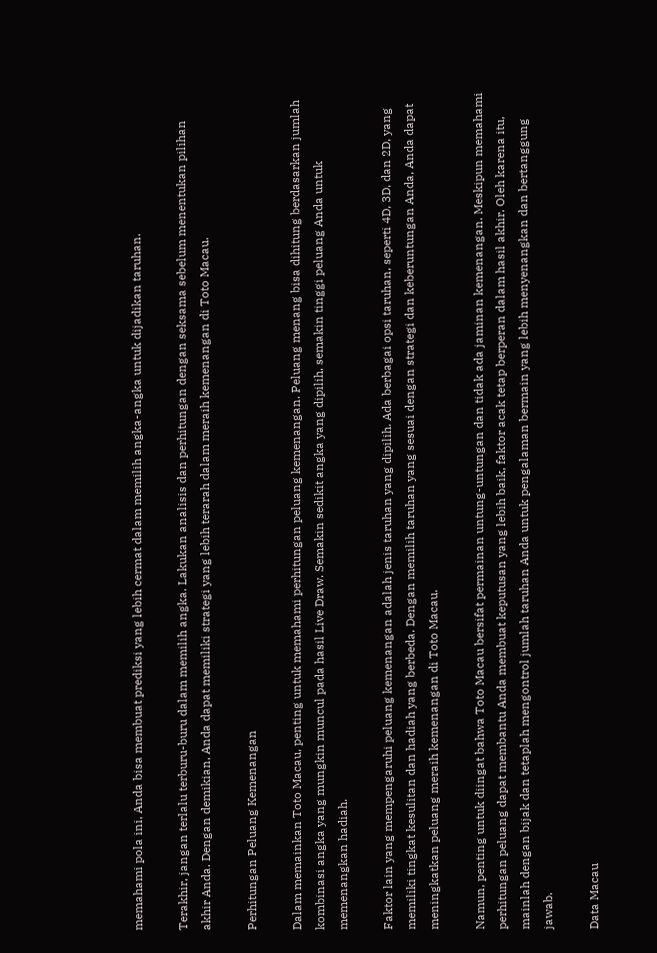memahami pola ini, Anda bisa membuat prediksi yang lebih cermat dalam memilih angka-angka untuk dijadikan taruhan.

Terakhir, jangan terlalu terburu-buru dalam memilih angka. Lakukan analisis dan perhitungan dengan seksama sebelum menentukan pilihan akhir Anda. Dengan demikian, Anda dapat memiliki strategi yang lebih terarah dalam meraih kemenangan di Toto Macau.

Perhitungan Peluang Kemenangan

Dalam memainkan Toto Macau, penting untuk memahami perhitungan peluang kemenangan. Peluang menang bisa dihitung berdasarkan jumlah kombinasi angka yang mungkin muncul pada hasil Live Draw. Semakin sedikit angka yang dipilih, semakin tinggi peluang Anda untuk memenangkan hadiah.

Faktor lain yang mempengaruhi peluang kemenangan adalah jenis taruhan yang dipilih. Ada berbagai opsi taruhan, seperti 4D, 3D, dan 2D, yang memiliki tingkat kesulitan dan hadiah yang berbeda. Dengan memilih taruhan yang sesuai dengan strategi dan keberuntungan Anda, Anda dapat meningkatkan peluang meraih kemenangan di Toto Macau.

Namun, penting untuk diingat bahwa Toto Macau bersifat permainan untung-untungan dan tidak ada jaminan kemenangan. Meskipun memahami perhitungan peluang dapat membantu Anda membuat keputusan yang lebih baik, faktor acak tetap berperan dalam hasil akhir. Oleh karena itu, mainlah dengan bijak dan tetaplah mengontrol jumlah taruhan Anda untuk pengalaman bermain yang lebih menyenangkan dan bertanggung jawab.

Data Macau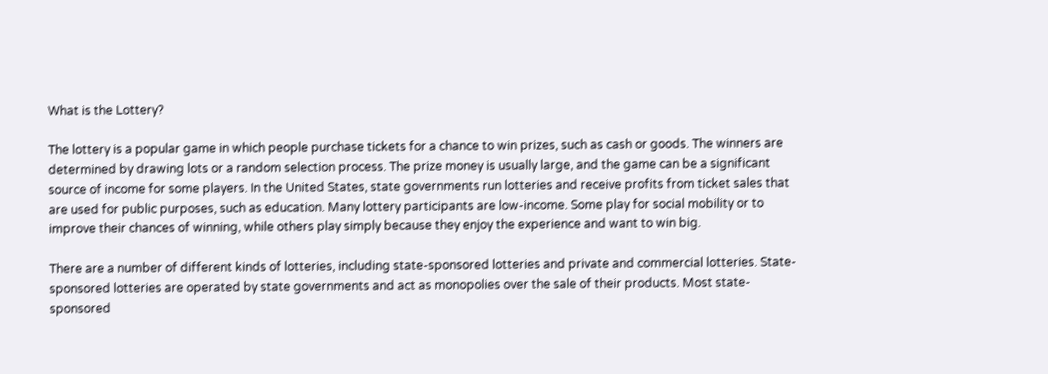What is the Lottery?

The lottery is a popular game in which people purchase tickets for a chance to win prizes, such as cash or goods. The winners are determined by drawing lots or a random selection process. The prize money is usually large, and the game can be a significant source of income for some players. In the United States, state governments run lotteries and receive profits from ticket sales that are used for public purposes, such as education. Many lottery participants are low-income. Some play for social mobility or to improve their chances of winning, while others play simply because they enjoy the experience and want to win big.

There are a number of different kinds of lotteries, including state-sponsored lotteries and private and commercial lotteries. State-sponsored lotteries are operated by state governments and act as monopolies over the sale of their products. Most state-sponsored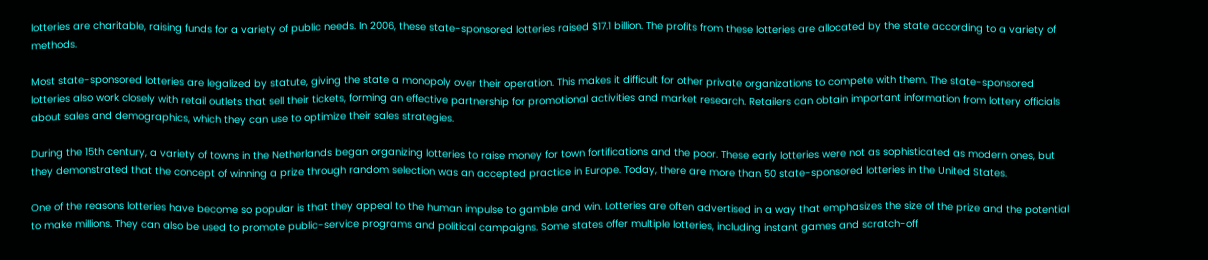lotteries are charitable, raising funds for a variety of public needs. In 2006, these state-sponsored lotteries raised $17.1 billion. The profits from these lotteries are allocated by the state according to a variety of methods.

Most state-sponsored lotteries are legalized by statute, giving the state a monopoly over their operation. This makes it difficult for other private organizations to compete with them. The state-sponsored lotteries also work closely with retail outlets that sell their tickets, forming an effective partnership for promotional activities and market research. Retailers can obtain important information from lottery officials about sales and demographics, which they can use to optimize their sales strategies.

During the 15th century, a variety of towns in the Netherlands began organizing lotteries to raise money for town fortifications and the poor. These early lotteries were not as sophisticated as modern ones, but they demonstrated that the concept of winning a prize through random selection was an accepted practice in Europe. Today, there are more than 50 state-sponsored lotteries in the United States.

One of the reasons lotteries have become so popular is that they appeal to the human impulse to gamble and win. Lotteries are often advertised in a way that emphasizes the size of the prize and the potential to make millions. They can also be used to promote public-service programs and political campaigns. Some states offer multiple lotteries, including instant games and scratch-off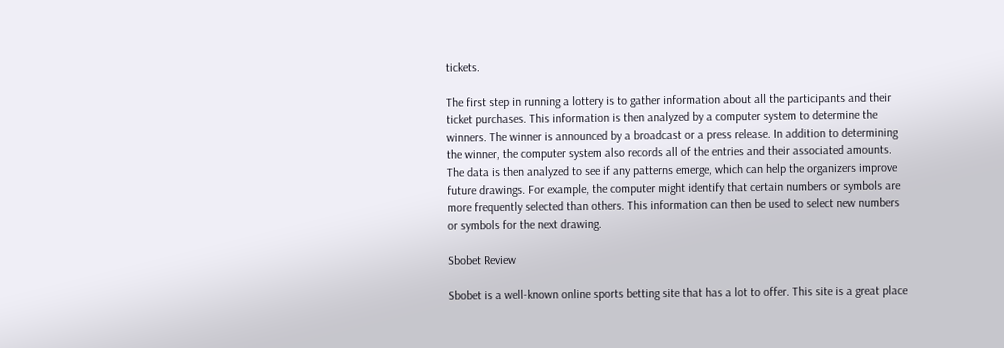tickets.

The first step in running a lottery is to gather information about all the participants and their ticket purchases. This information is then analyzed by a computer system to determine the winners. The winner is announced by a broadcast or a press release. In addition to determining the winner, the computer system also records all of the entries and their associated amounts. The data is then analyzed to see if any patterns emerge, which can help the organizers improve future drawings. For example, the computer might identify that certain numbers or symbols are more frequently selected than others. This information can then be used to select new numbers or symbols for the next drawing.

Sbobet Review

Sbobet is a well-known online sports betting site that has a lot to offer. This site is a great place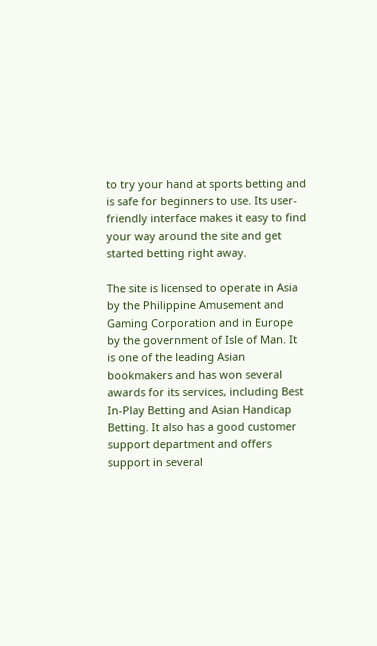to try your hand at sports betting and is safe for beginners to use. Its user-friendly interface makes it easy to find your way around the site and get started betting right away.

The site is licensed to operate in Asia by the Philippine Amusement and Gaming Corporation and in Europe by the government of Isle of Man. It is one of the leading Asian bookmakers and has won several awards for its services, including Best In-Play Betting and Asian Handicap Betting. It also has a good customer support department and offers support in several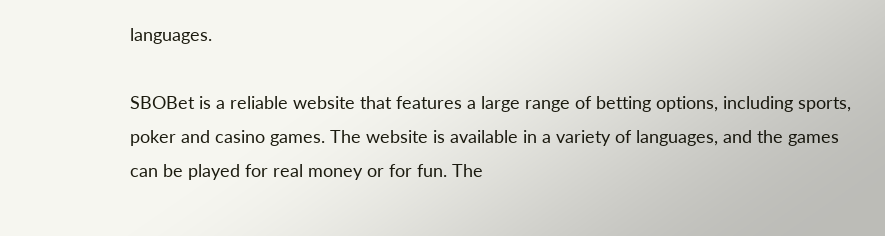languages.

SBOBet is a reliable website that features a large range of betting options, including sports, poker and casino games. The website is available in a variety of languages, and the games can be played for real money or for fun. The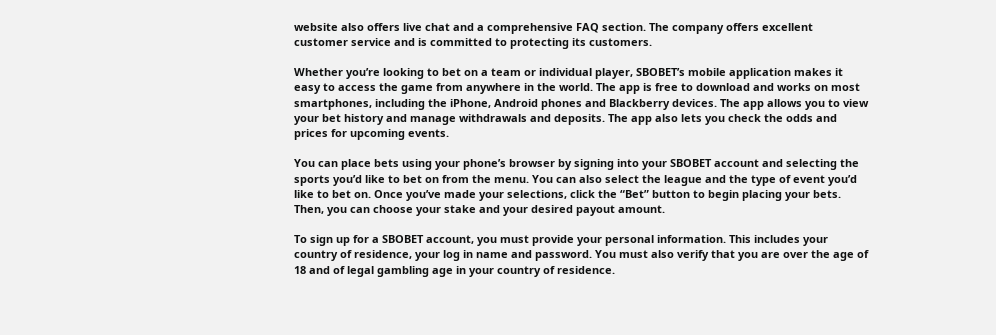website also offers live chat and a comprehensive FAQ section. The company offers excellent customer service and is committed to protecting its customers.

Whether you’re looking to bet on a team or individual player, SBOBET’s mobile application makes it easy to access the game from anywhere in the world. The app is free to download and works on most smartphones, including the iPhone, Android phones and Blackberry devices. The app allows you to view your bet history and manage withdrawals and deposits. The app also lets you check the odds and prices for upcoming events.

You can place bets using your phone’s browser by signing into your SBOBET account and selecting the sports you’d like to bet on from the menu. You can also select the league and the type of event you’d like to bet on. Once you’ve made your selections, click the “Bet” button to begin placing your bets. Then, you can choose your stake and your desired payout amount.

To sign up for a SBOBET account, you must provide your personal information. This includes your country of residence, your log in name and password. You must also verify that you are over the age of 18 and of legal gambling age in your country of residence.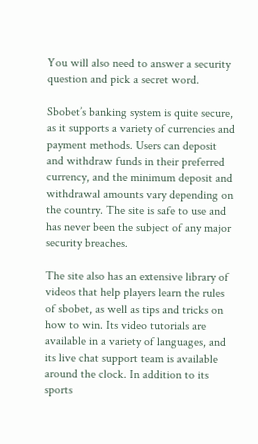You will also need to answer a security question and pick a secret word.

Sbobet’s banking system is quite secure, as it supports a variety of currencies and payment methods. Users can deposit and withdraw funds in their preferred currency, and the minimum deposit and withdrawal amounts vary depending on the country. The site is safe to use and has never been the subject of any major security breaches.

The site also has an extensive library of videos that help players learn the rules of sbobet, as well as tips and tricks on how to win. Its video tutorials are available in a variety of languages, and its live chat support team is available around the clock. In addition to its sports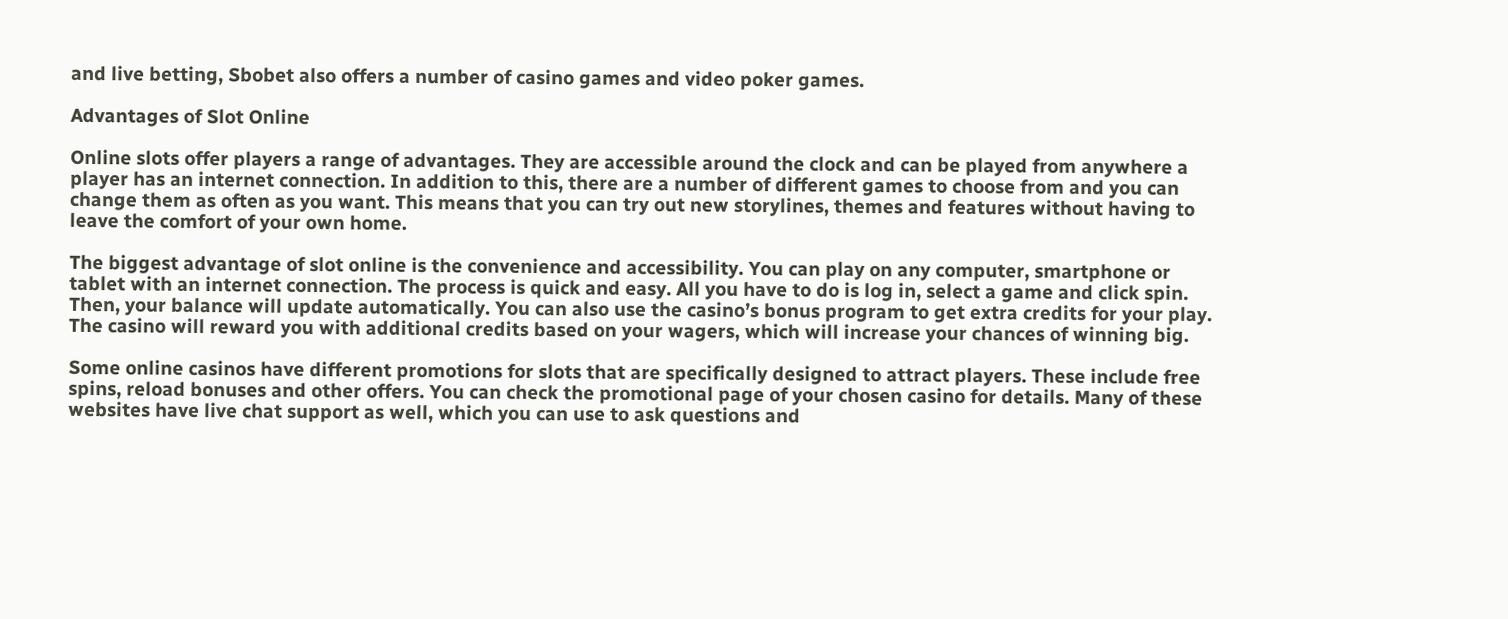and live betting, Sbobet also offers a number of casino games and video poker games.

Advantages of Slot Online

Online slots offer players a range of advantages. They are accessible around the clock and can be played from anywhere a player has an internet connection. In addition to this, there are a number of different games to choose from and you can change them as often as you want. This means that you can try out new storylines, themes and features without having to leave the comfort of your own home.

The biggest advantage of slot online is the convenience and accessibility. You can play on any computer, smartphone or tablet with an internet connection. The process is quick and easy. All you have to do is log in, select a game and click spin. Then, your balance will update automatically. You can also use the casino’s bonus program to get extra credits for your play. The casino will reward you with additional credits based on your wagers, which will increase your chances of winning big.

Some online casinos have different promotions for slots that are specifically designed to attract players. These include free spins, reload bonuses and other offers. You can check the promotional page of your chosen casino for details. Many of these websites have live chat support as well, which you can use to ask questions and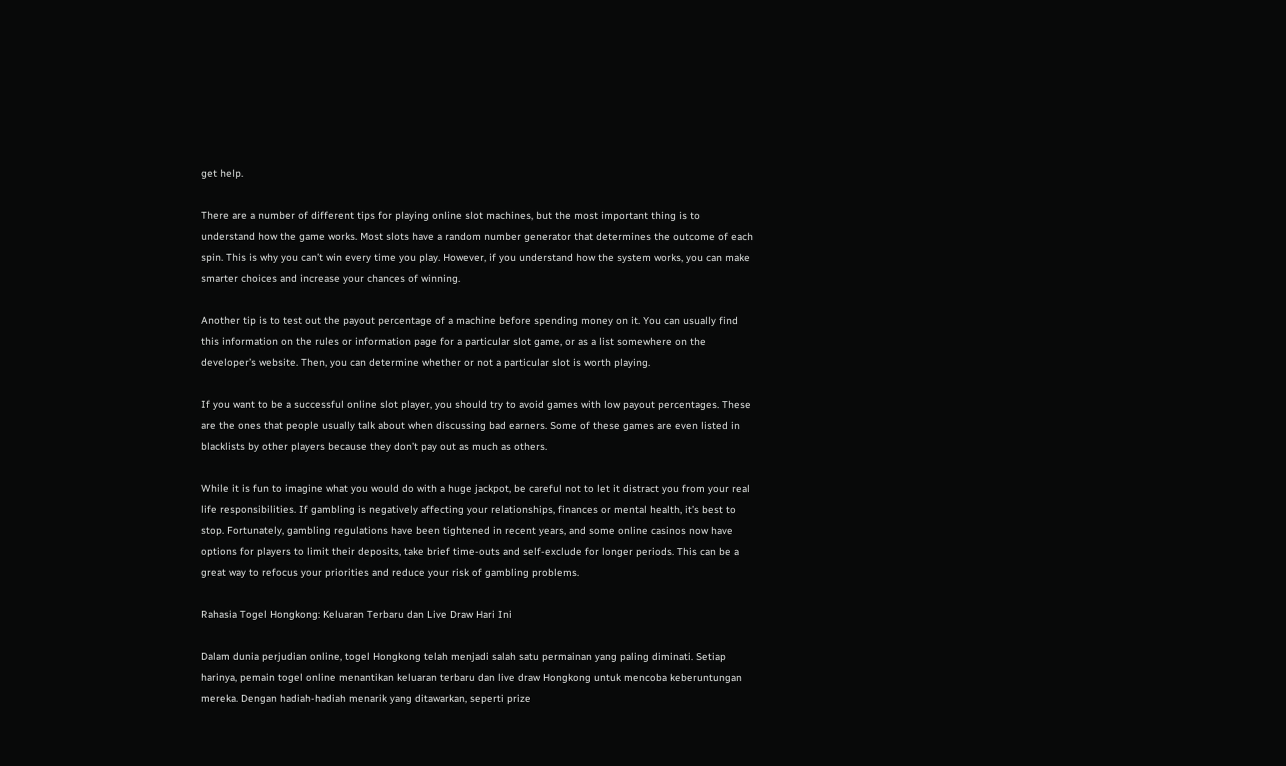get help.

There are a number of different tips for playing online slot machines, but the most important thing is to understand how the game works. Most slots have a random number generator that determines the outcome of each spin. This is why you can’t win every time you play. However, if you understand how the system works, you can make smarter choices and increase your chances of winning.

Another tip is to test out the payout percentage of a machine before spending money on it. You can usually find this information on the rules or information page for a particular slot game, or as a list somewhere on the developer’s website. Then, you can determine whether or not a particular slot is worth playing.

If you want to be a successful online slot player, you should try to avoid games with low payout percentages. These are the ones that people usually talk about when discussing bad earners. Some of these games are even listed in blacklists by other players because they don’t pay out as much as others.

While it is fun to imagine what you would do with a huge jackpot, be careful not to let it distract you from your real life responsibilities. If gambling is negatively affecting your relationships, finances or mental health, it’s best to stop. Fortunately, gambling regulations have been tightened in recent years, and some online casinos now have options for players to limit their deposits, take brief time-outs and self-exclude for longer periods. This can be a great way to refocus your priorities and reduce your risk of gambling problems.

Rahasia Togel Hongkong: Keluaran Terbaru dan Live Draw Hari Ini

Dalam dunia perjudian online, togel Hongkong telah menjadi salah satu permainan yang paling diminati. Setiap harinya, pemain togel online menantikan keluaran terbaru dan live draw Hongkong untuk mencoba keberuntungan mereka. Dengan hadiah-hadiah menarik yang ditawarkan, seperti prize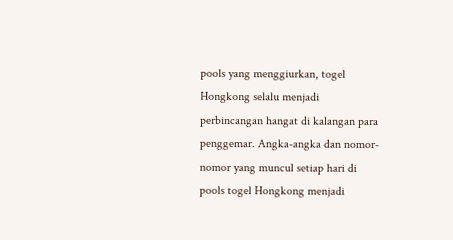pools yang menggiurkan, togel Hongkong selalu menjadi perbincangan hangat di kalangan para penggemar. Angka-angka dan nomor-nomor yang muncul setiap hari di pools togel Hongkong menjadi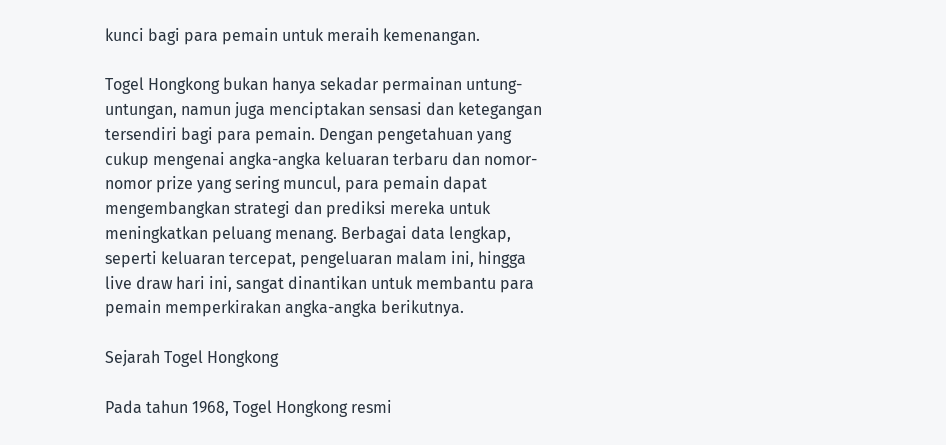kunci bagi para pemain untuk meraih kemenangan.

Togel Hongkong bukan hanya sekadar permainan untung-untungan, namun juga menciptakan sensasi dan ketegangan tersendiri bagi para pemain. Dengan pengetahuan yang cukup mengenai angka-angka keluaran terbaru dan nomor-nomor prize yang sering muncul, para pemain dapat mengembangkan strategi dan prediksi mereka untuk meningkatkan peluang menang. Berbagai data lengkap, seperti keluaran tercepat, pengeluaran malam ini, hingga live draw hari ini, sangat dinantikan untuk membantu para pemain memperkirakan angka-angka berikutnya.

Sejarah Togel Hongkong

Pada tahun 1968, Togel Hongkong resmi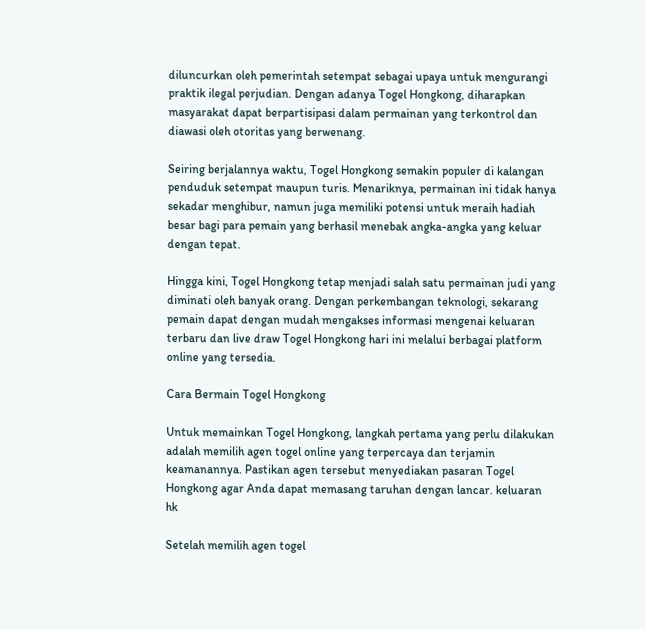diluncurkan oleh pemerintah setempat sebagai upaya untuk mengurangi praktik ilegal perjudian. Dengan adanya Togel Hongkong, diharapkan masyarakat dapat berpartisipasi dalam permainan yang terkontrol dan diawasi oleh otoritas yang berwenang.

Seiring berjalannya waktu, Togel Hongkong semakin populer di kalangan penduduk setempat maupun turis. Menariknya, permainan ini tidak hanya sekadar menghibur, namun juga memiliki potensi untuk meraih hadiah besar bagi para pemain yang berhasil menebak angka-angka yang keluar dengan tepat.

Hingga kini, Togel Hongkong tetap menjadi salah satu permainan judi yang diminati oleh banyak orang. Dengan perkembangan teknologi, sekarang pemain dapat dengan mudah mengakses informasi mengenai keluaran terbaru dan live draw Togel Hongkong hari ini melalui berbagai platform online yang tersedia.

Cara Bermain Togel Hongkong

Untuk memainkan Togel Hongkong, langkah pertama yang perlu dilakukan adalah memilih agen togel online yang terpercaya dan terjamin keamanannya. Pastikan agen tersebut menyediakan pasaran Togel Hongkong agar Anda dapat memasang taruhan dengan lancar. keluaran hk

Setelah memilih agen togel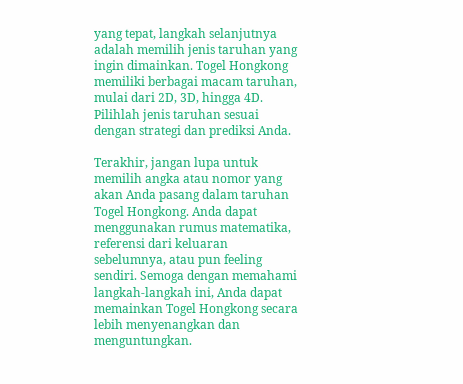yang tepat, langkah selanjutnya adalah memilih jenis taruhan yang ingin dimainkan. Togel Hongkong memiliki berbagai macam taruhan, mulai dari 2D, 3D, hingga 4D. Pilihlah jenis taruhan sesuai dengan strategi dan prediksi Anda.

Terakhir, jangan lupa untuk memilih angka atau nomor yang akan Anda pasang dalam taruhan Togel Hongkong. Anda dapat menggunakan rumus matematika, referensi dari keluaran sebelumnya, atau pun feeling sendiri. Semoga dengan memahami langkah-langkah ini, Anda dapat memainkan Togel Hongkong secara lebih menyenangkan dan menguntungkan.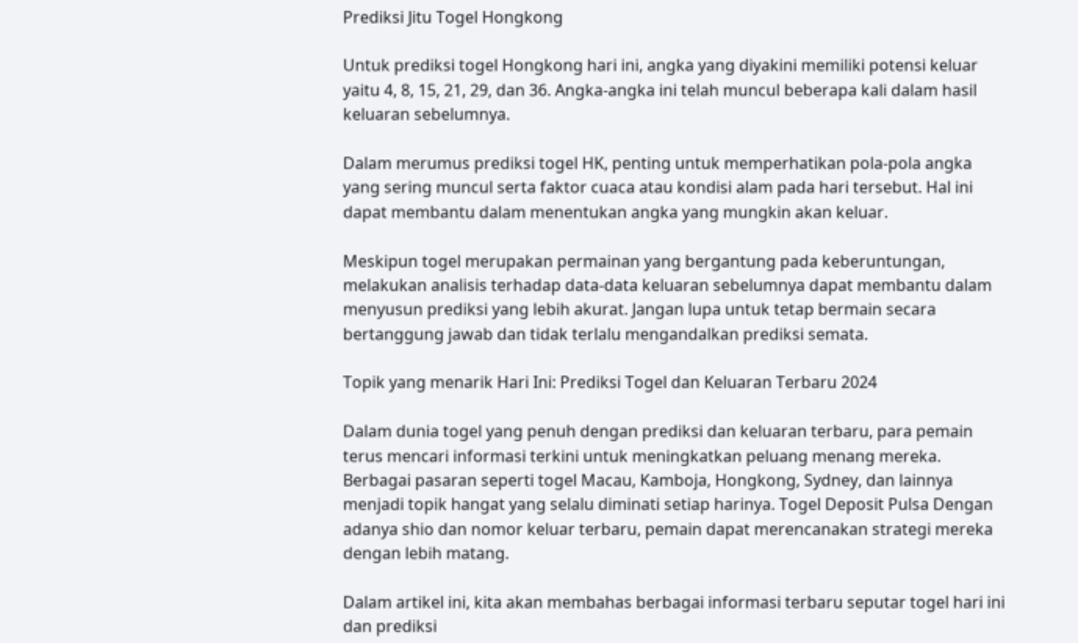Prediksi Jitu Togel Hongkong

Untuk prediksi togel Hongkong hari ini, angka yang diyakini memiliki potensi keluar yaitu 4, 8, 15, 21, 29, dan 36. Angka-angka ini telah muncul beberapa kali dalam hasil keluaran sebelumnya.

Dalam merumus prediksi togel HK, penting untuk memperhatikan pola-pola angka yang sering muncul serta faktor cuaca atau kondisi alam pada hari tersebut. Hal ini dapat membantu dalam menentukan angka yang mungkin akan keluar.

Meskipun togel merupakan permainan yang bergantung pada keberuntungan, melakukan analisis terhadap data-data keluaran sebelumnya dapat membantu dalam menyusun prediksi yang lebih akurat. Jangan lupa untuk tetap bermain secara bertanggung jawab dan tidak terlalu mengandalkan prediksi semata.

Topik yang menarik Hari Ini: Prediksi Togel dan Keluaran Terbaru 2024

Dalam dunia togel yang penuh dengan prediksi dan keluaran terbaru, para pemain terus mencari informasi terkini untuk meningkatkan peluang menang mereka. Berbagai pasaran seperti togel Macau, Kamboja, Hongkong, Sydney, dan lainnya menjadi topik hangat yang selalu diminati setiap harinya. Togel Deposit Pulsa Dengan adanya shio dan nomor keluar terbaru, pemain dapat merencanakan strategi mereka dengan lebih matang.

Dalam artikel ini, kita akan membahas berbagai informasi terbaru seputar togel hari ini dan prediksi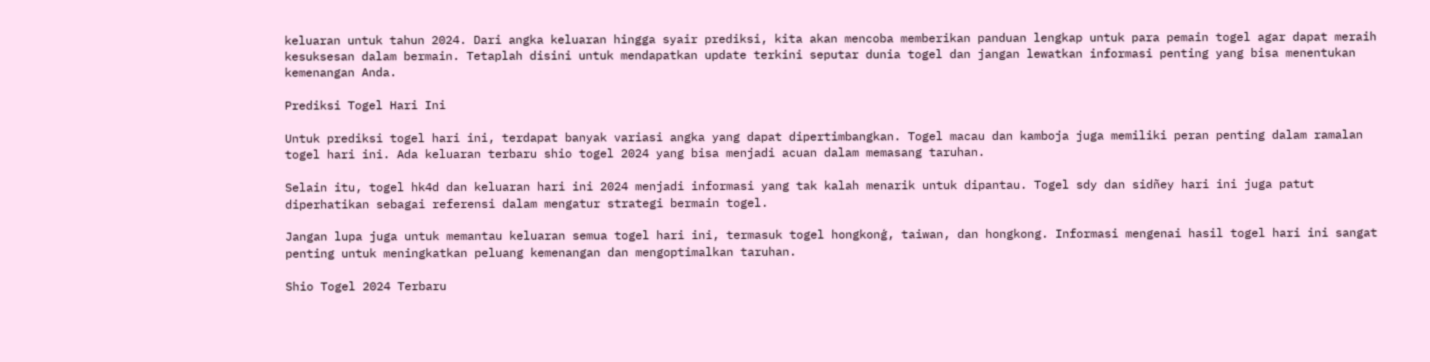keluaran untuk tahun 2024. Dari angka keluaran hingga syair prediksi, kita akan mencoba memberikan panduan lengkap untuk para pemain togel agar dapat meraih kesuksesan dalam bermain. Tetaplah disini untuk mendapatkan update terkini seputar dunia togel dan jangan lewatkan informasi penting yang bisa menentukan kemenangan Anda.

Prediksi Togel Hari Ini

Untuk prediksi togel hari ini, terdapat banyak variasi angka yang dapat dipertimbangkan. Togel macau dan kamboja juga memiliki peran penting dalam ramalan togel hari ini. Ada keluaran terbaru shio togel 2024 yang bisa menjadi acuan dalam memasang taruhan.

Selain itu, togel hk4d dan keluaran hari ini 2024 menjadi informasi yang tak kalah menarik untuk dipantau. Togel sdy dan sidñey hari ini juga patut diperhatikan sebagai referensi dalam mengatur strategi bermain togel.

Jangan lupa juga untuk memantau keluaran semua togel hari ini, termasuk togel hongkonģ, taiwan, dan hongkong. Informasi mengenai hasil togel hari ini sangat penting untuk meningkatkan peluang kemenangan dan mengoptimalkan taruhan.

Shio Togel 2024 Terbaru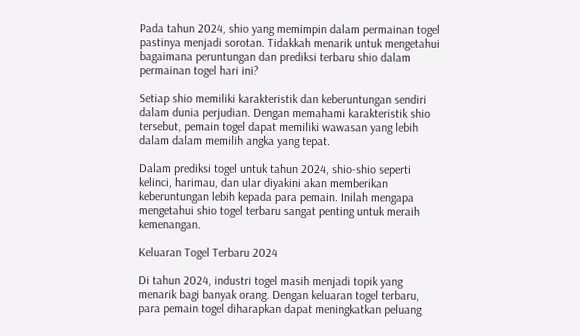Pada tahun 2024, shio yang memimpin dalam permainan togel pastinya menjadi sorotan. Tidakkah menarik untuk mengetahui bagaimana peruntungan dan prediksi terbaru shio dalam permainan togel hari ini?

Setiap shio memiliki karakteristik dan keberuntungan sendiri dalam dunia perjudian. Dengan memahami karakteristik shio tersebut, pemain togel dapat memiliki wawasan yang lebih dalam dalam memilih angka yang tepat.

Dalam prediksi togel untuk tahun 2024, shio-shio seperti kelinci, harimau, dan ular diyakini akan memberikan keberuntungan lebih kepada para pemain. Inilah mengapa mengetahui shio togel terbaru sangat penting untuk meraih kemenangan.

Keluaran Togel Terbaru 2024

Di tahun 2024, industri togel masih menjadi topik yang menarik bagi banyak orang. Dengan keluaran togel terbaru, para pemain togel diharapkan dapat meningkatkan peluang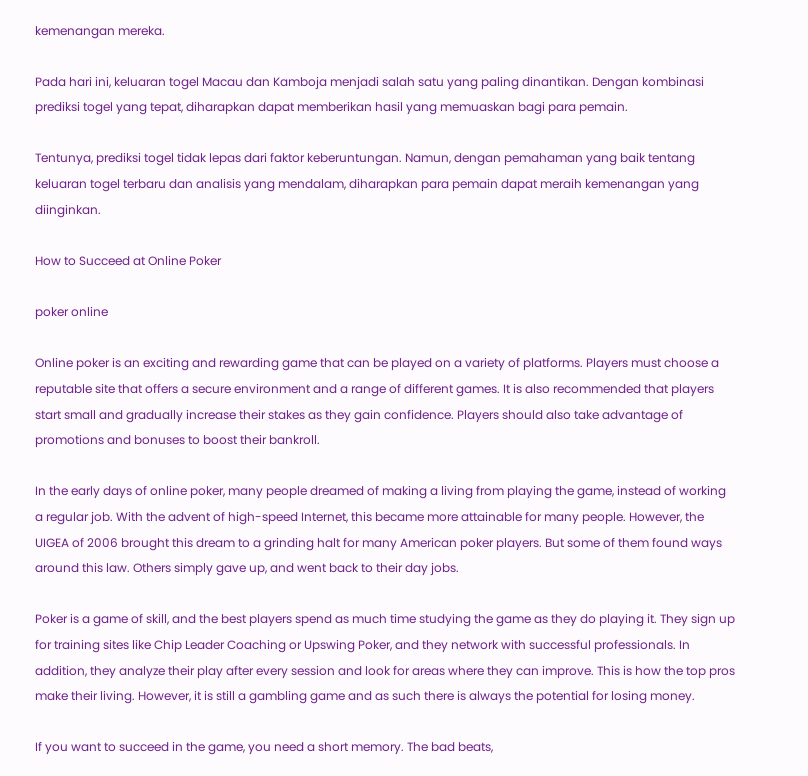kemenangan mereka.

Pada hari ini, keluaran togel Macau dan Kamboja menjadi salah satu yang paling dinantikan. Dengan kombinasi prediksi togel yang tepat, diharapkan dapat memberikan hasil yang memuaskan bagi para pemain.

Tentunya, prediksi togel tidak lepas dari faktor keberuntungan. Namun, dengan pemahaman yang baik tentang keluaran togel terbaru dan analisis yang mendalam, diharapkan para pemain dapat meraih kemenangan yang diinginkan.

How to Succeed at Online Poker

poker online

Online poker is an exciting and rewarding game that can be played on a variety of platforms. Players must choose a reputable site that offers a secure environment and a range of different games. It is also recommended that players start small and gradually increase their stakes as they gain confidence. Players should also take advantage of promotions and bonuses to boost their bankroll.

In the early days of online poker, many people dreamed of making a living from playing the game, instead of working a regular job. With the advent of high-speed Internet, this became more attainable for many people. However, the UIGEA of 2006 brought this dream to a grinding halt for many American poker players. But some of them found ways around this law. Others simply gave up, and went back to their day jobs.

Poker is a game of skill, and the best players spend as much time studying the game as they do playing it. They sign up for training sites like Chip Leader Coaching or Upswing Poker, and they network with successful professionals. In addition, they analyze their play after every session and look for areas where they can improve. This is how the top pros make their living. However, it is still a gambling game and as such there is always the potential for losing money.

If you want to succeed in the game, you need a short memory. The bad beats,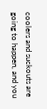coolers and suckouts are going to happen, and you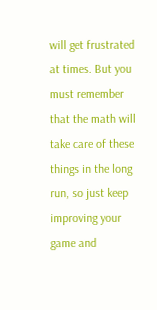will get frustrated at times. But you must remember that the math will take care of these things in the long run, so just keep improving your game and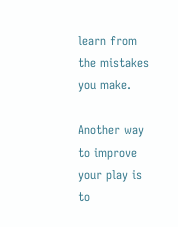learn from the mistakes you make.

Another way to improve your play is to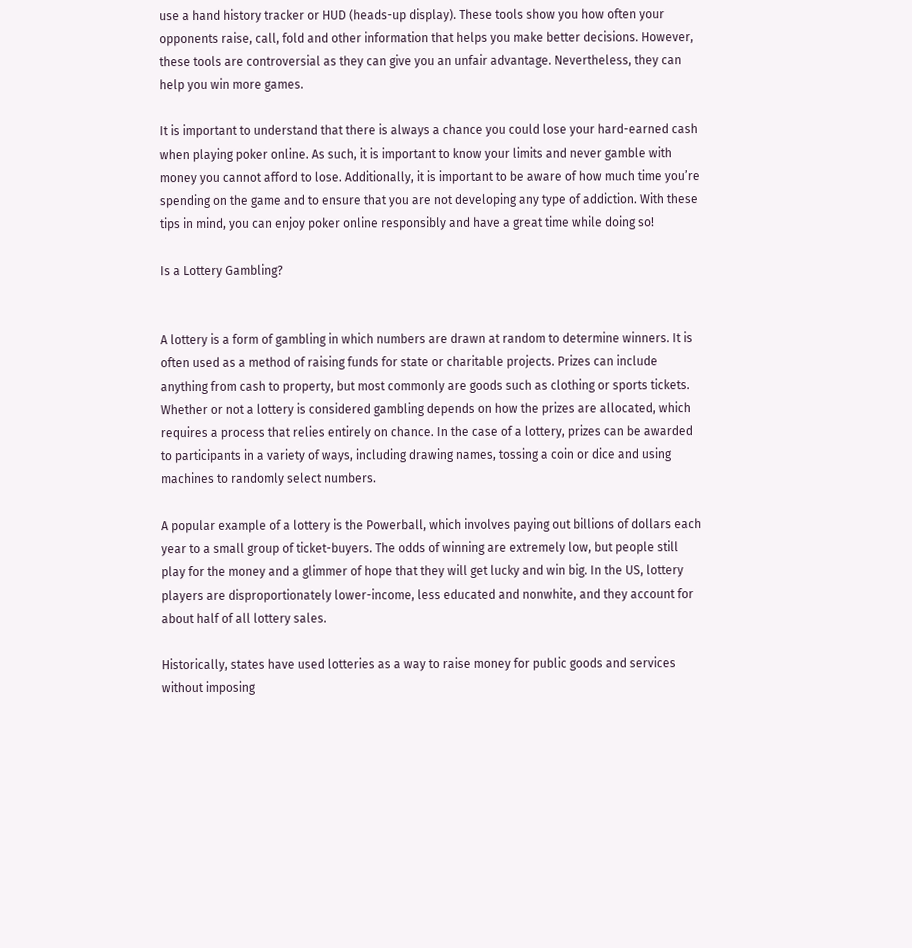use a hand history tracker or HUD (heads-up display). These tools show you how often your opponents raise, call, fold and other information that helps you make better decisions. However, these tools are controversial as they can give you an unfair advantage. Nevertheless, they can help you win more games.

It is important to understand that there is always a chance you could lose your hard-earned cash when playing poker online. As such, it is important to know your limits and never gamble with money you cannot afford to lose. Additionally, it is important to be aware of how much time you’re spending on the game and to ensure that you are not developing any type of addiction. With these tips in mind, you can enjoy poker online responsibly and have a great time while doing so!

Is a Lottery Gambling?


A lottery is a form of gambling in which numbers are drawn at random to determine winners. It is often used as a method of raising funds for state or charitable projects. Prizes can include anything from cash to property, but most commonly are goods such as clothing or sports tickets. Whether or not a lottery is considered gambling depends on how the prizes are allocated, which requires a process that relies entirely on chance. In the case of a lottery, prizes can be awarded to participants in a variety of ways, including drawing names, tossing a coin or dice and using machines to randomly select numbers.

A popular example of a lottery is the Powerball, which involves paying out billions of dollars each year to a small group of ticket-buyers. The odds of winning are extremely low, but people still play for the money and a glimmer of hope that they will get lucky and win big. In the US, lottery players are disproportionately lower-income, less educated and nonwhite, and they account for about half of all lottery sales.

Historically, states have used lotteries as a way to raise money for public goods and services without imposing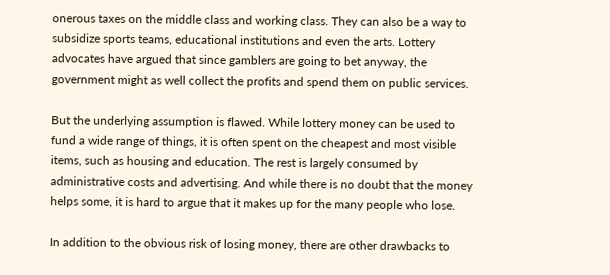onerous taxes on the middle class and working class. They can also be a way to subsidize sports teams, educational institutions and even the arts. Lottery advocates have argued that since gamblers are going to bet anyway, the government might as well collect the profits and spend them on public services.

But the underlying assumption is flawed. While lottery money can be used to fund a wide range of things, it is often spent on the cheapest and most visible items, such as housing and education. The rest is largely consumed by administrative costs and advertising. And while there is no doubt that the money helps some, it is hard to argue that it makes up for the many people who lose.

In addition to the obvious risk of losing money, there are other drawbacks to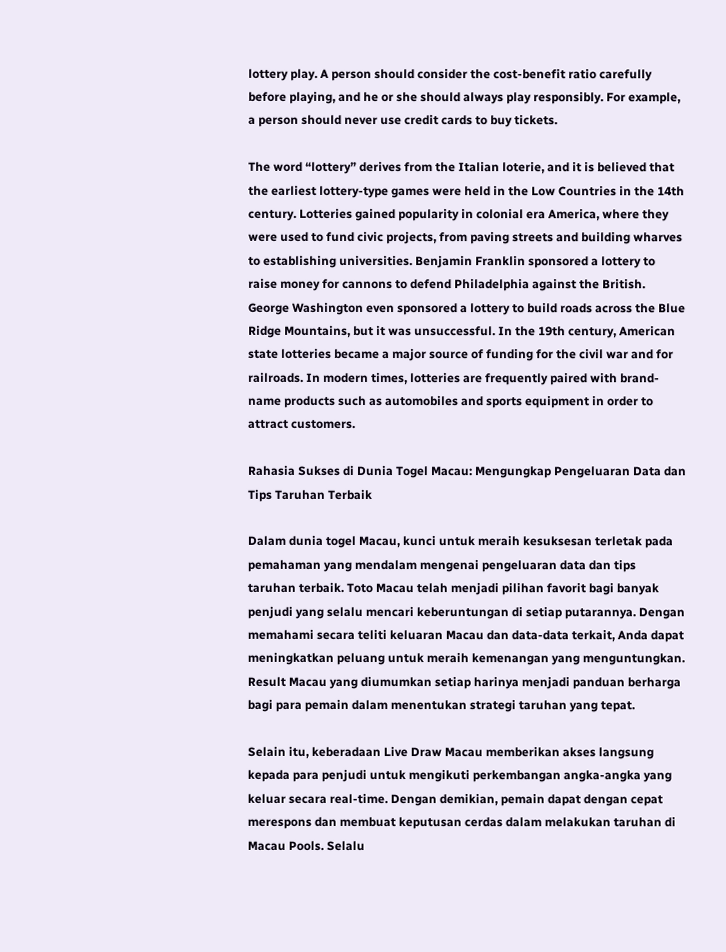lottery play. A person should consider the cost-benefit ratio carefully before playing, and he or she should always play responsibly. For example, a person should never use credit cards to buy tickets.

The word “lottery” derives from the Italian loterie, and it is believed that the earliest lottery-type games were held in the Low Countries in the 14th century. Lotteries gained popularity in colonial era America, where they were used to fund civic projects, from paving streets and building wharves to establishing universities. Benjamin Franklin sponsored a lottery to raise money for cannons to defend Philadelphia against the British. George Washington even sponsored a lottery to build roads across the Blue Ridge Mountains, but it was unsuccessful. In the 19th century, American state lotteries became a major source of funding for the civil war and for railroads. In modern times, lotteries are frequently paired with brand-name products such as automobiles and sports equipment in order to attract customers.

Rahasia Sukses di Dunia Togel Macau: Mengungkap Pengeluaran Data dan Tips Taruhan Terbaik

Dalam dunia togel Macau, kunci untuk meraih kesuksesan terletak pada pemahaman yang mendalam mengenai pengeluaran data dan tips taruhan terbaik. Toto Macau telah menjadi pilihan favorit bagi banyak penjudi yang selalu mencari keberuntungan di setiap putarannya. Dengan memahami secara teliti keluaran Macau dan data-data terkait, Anda dapat meningkatkan peluang untuk meraih kemenangan yang menguntungkan. Result Macau yang diumumkan setiap harinya menjadi panduan berharga bagi para pemain dalam menentukan strategi taruhan yang tepat.

Selain itu, keberadaan Live Draw Macau memberikan akses langsung kepada para penjudi untuk mengikuti perkembangan angka-angka yang keluar secara real-time. Dengan demikian, pemain dapat dengan cepat merespons dan membuat keputusan cerdas dalam melakukan taruhan di Macau Pools. Selalu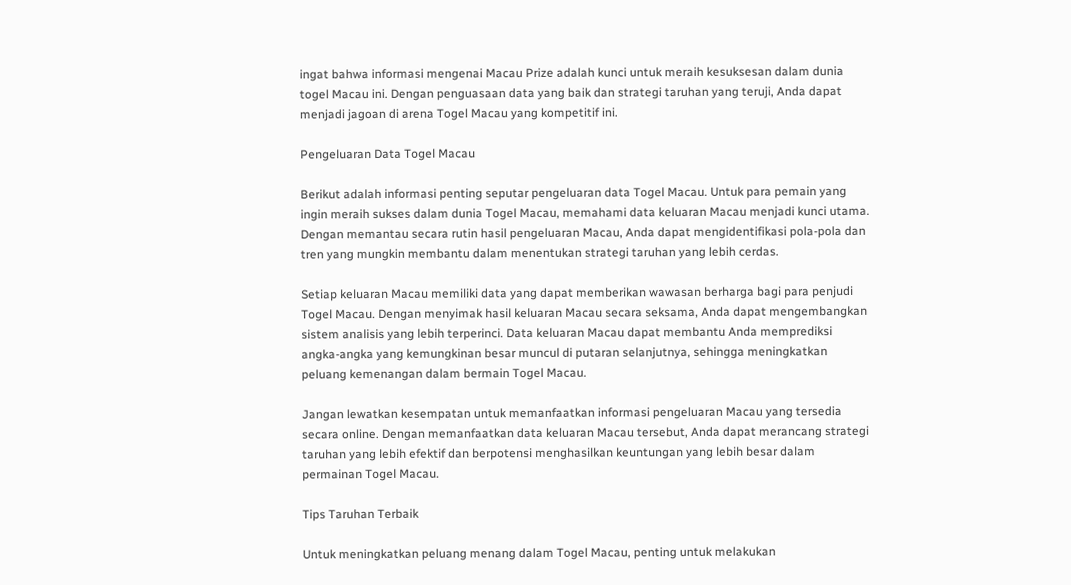ingat bahwa informasi mengenai Macau Prize adalah kunci untuk meraih kesuksesan dalam dunia togel Macau ini. Dengan penguasaan data yang baik dan strategi taruhan yang teruji, Anda dapat menjadi jagoan di arena Togel Macau yang kompetitif ini.

Pengeluaran Data Togel Macau

Berikut adalah informasi penting seputar pengeluaran data Togel Macau. Untuk para pemain yang ingin meraih sukses dalam dunia Togel Macau, memahami data keluaran Macau menjadi kunci utama. Dengan memantau secara rutin hasil pengeluaran Macau, Anda dapat mengidentifikasi pola-pola dan tren yang mungkin membantu dalam menentukan strategi taruhan yang lebih cerdas.

Setiap keluaran Macau memiliki data yang dapat memberikan wawasan berharga bagi para penjudi Togel Macau. Dengan menyimak hasil keluaran Macau secara seksama, Anda dapat mengembangkan sistem analisis yang lebih terperinci. Data keluaran Macau dapat membantu Anda memprediksi angka-angka yang kemungkinan besar muncul di putaran selanjutnya, sehingga meningkatkan peluang kemenangan dalam bermain Togel Macau.

Jangan lewatkan kesempatan untuk memanfaatkan informasi pengeluaran Macau yang tersedia secara online. Dengan memanfaatkan data keluaran Macau tersebut, Anda dapat merancang strategi taruhan yang lebih efektif dan berpotensi menghasilkan keuntungan yang lebih besar dalam permainan Togel Macau.

Tips Taruhan Terbaik

Untuk meningkatkan peluang menang dalam Togel Macau, penting untuk melakukan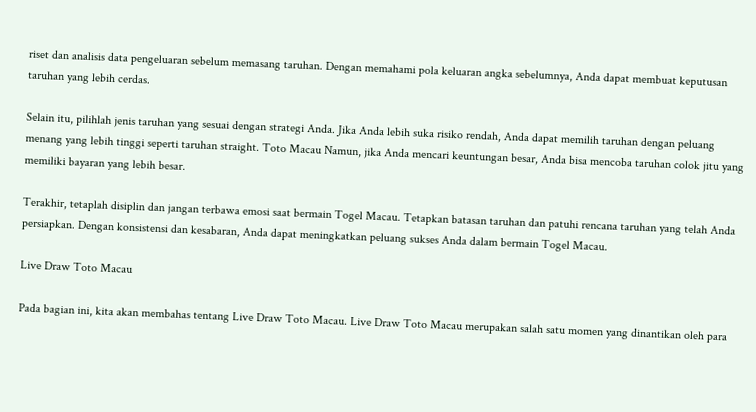riset dan analisis data pengeluaran sebelum memasang taruhan. Dengan memahami pola keluaran angka sebelumnya, Anda dapat membuat keputusan taruhan yang lebih cerdas.

Selain itu, pilihlah jenis taruhan yang sesuai dengan strategi Anda. Jika Anda lebih suka risiko rendah, Anda dapat memilih taruhan dengan peluang menang yang lebih tinggi seperti taruhan straight. Toto Macau Namun, jika Anda mencari keuntungan besar, Anda bisa mencoba taruhan colok jitu yang memiliki bayaran yang lebih besar.

Terakhir, tetaplah disiplin dan jangan terbawa emosi saat bermain Togel Macau. Tetapkan batasan taruhan dan patuhi rencana taruhan yang telah Anda persiapkan. Dengan konsistensi dan kesabaran, Anda dapat meningkatkan peluang sukses Anda dalam bermain Togel Macau.

Live Draw Toto Macau

Pada bagian ini, kita akan membahas tentang Live Draw Toto Macau. Live Draw Toto Macau merupakan salah satu momen yang dinantikan oleh para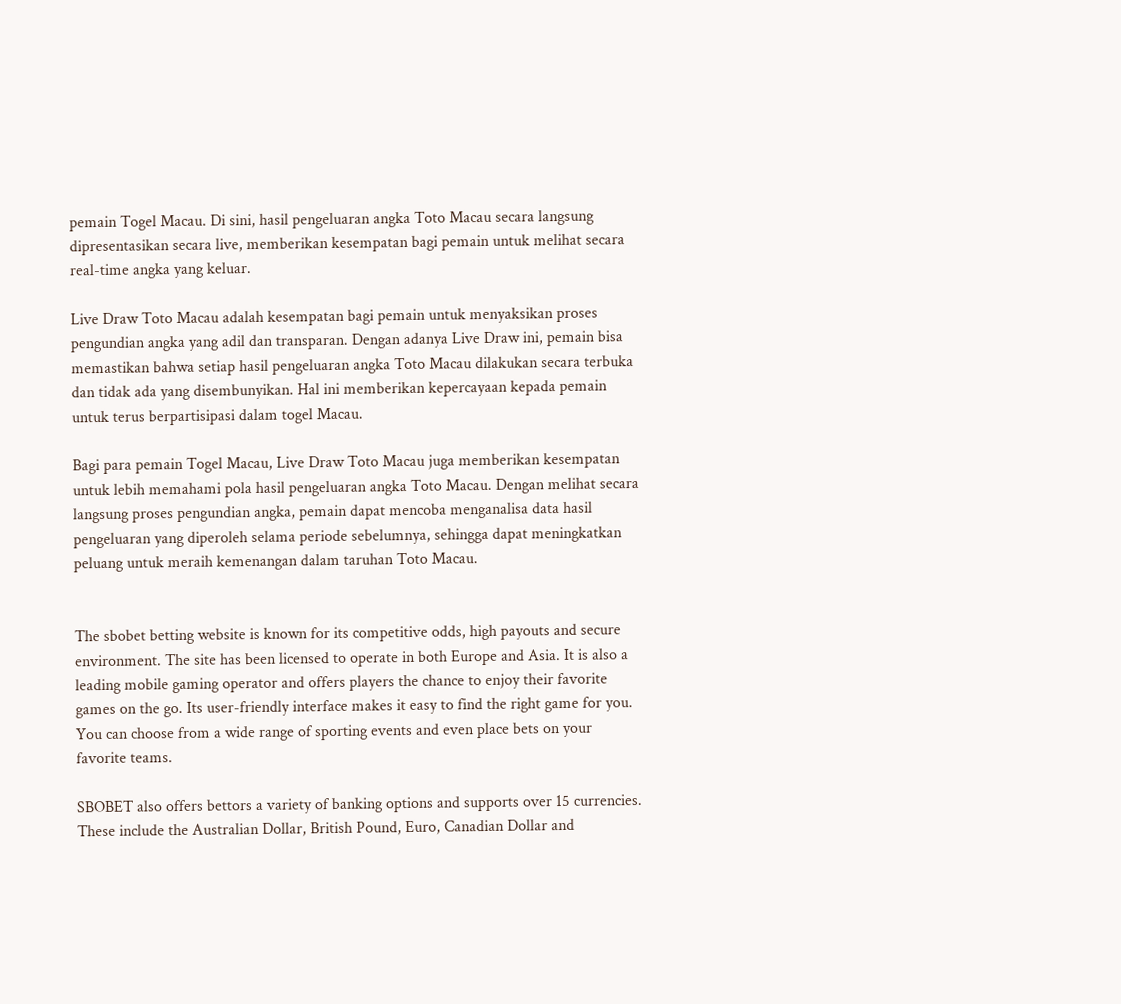pemain Togel Macau. Di sini, hasil pengeluaran angka Toto Macau secara langsung dipresentasikan secara live, memberikan kesempatan bagi pemain untuk melihat secara real-time angka yang keluar.

Live Draw Toto Macau adalah kesempatan bagi pemain untuk menyaksikan proses pengundian angka yang adil dan transparan. Dengan adanya Live Draw ini, pemain bisa memastikan bahwa setiap hasil pengeluaran angka Toto Macau dilakukan secara terbuka dan tidak ada yang disembunyikan. Hal ini memberikan kepercayaan kepada pemain untuk terus berpartisipasi dalam togel Macau.

Bagi para pemain Togel Macau, Live Draw Toto Macau juga memberikan kesempatan untuk lebih memahami pola hasil pengeluaran angka Toto Macau. Dengan melihat secara langsung proses pengundian angka, pemain dapat mencoba menganalisa data hasil pengeluaran yang diperoleh selama periode sebelumnya, sehingga dapat meningkatkan peluang untuk meraih kemenangan dalam taruhan Toto Macau.


The sbobet betting website is known for its competitive odds, high payouts and secure environment. The site has been licensed to operate in both Europe and Asia. It is also a leading mobile gaming operator and offers players the chance to enjoy their favorite games on the go. Its user-friendly interface makes it easy to find the right game for you. You can choose from a wide range of sporting events and even place bets on your favorite teams.

SBOBET also offers bettors a variety of banking options and supports over 15 currencies. These include the Australian Dollar, British Pound, Euro, Canadian Dollar and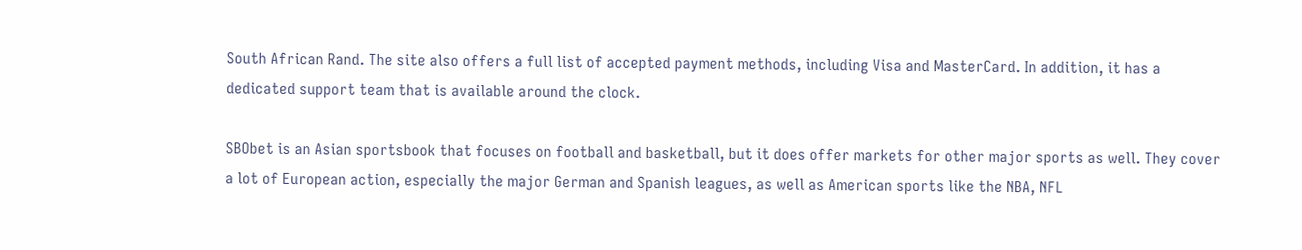South African Rand. The site also offers a full list of accepted payment methods, including Visa and MasterCard. In addition, it has a dedicated support team that is available around the clock.

SBObet is an Asian sportsbook that focuses on football and basketball, but it does offer markets for other major sports as well. They cover a lot of European action, especially the major German and Spanish leagues, as well as American sports like the NBA, NFL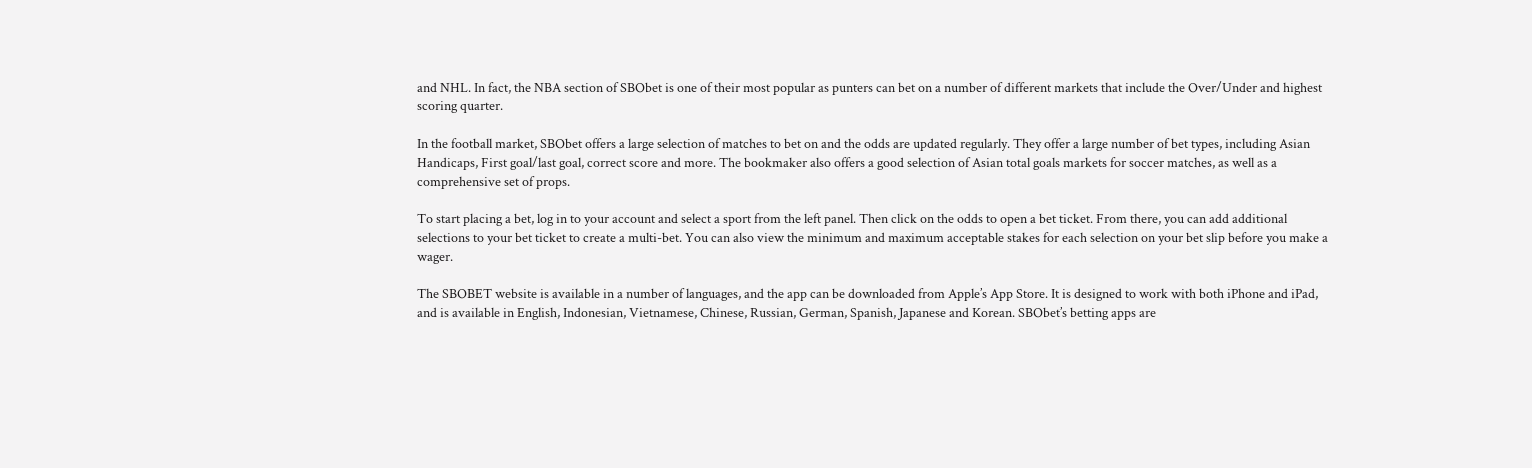and NHL. In fact, the NBA section of SBObet is one of their most popular as punters can bet on a number of different markets that include the Over/Under and highest scoring quarter.

In the football market, SBObet offers a large selection of matches to bet on and the odds are updated regularly. They offer a large number of bet types, including Asian Handicaps, First goal/last goal, correct score and more. The bookmaker also offers a good selection of Asian total goals markets for soccer matches, as well as a comprehensive set of props.

To start placing a bet, log in to your account and select a sport from the left panel. Then click on the odds to open a bet ticket. From there, you can add additional selections to your bet ticket to create a multi-bet. You can also view the minimum and maximum acceptable stakes for each selection on your bet slip before you make a wager.

The SBOBET website is available in a number of languages, and the app can be downloaded from Apple’s App Store. It is designed to work with both iPhone and iPad, and is available in English, Indonesian, Vietnamese, Chinese, Russian, German, Spanish, Japanese and Korean. SBObet’s betting apps are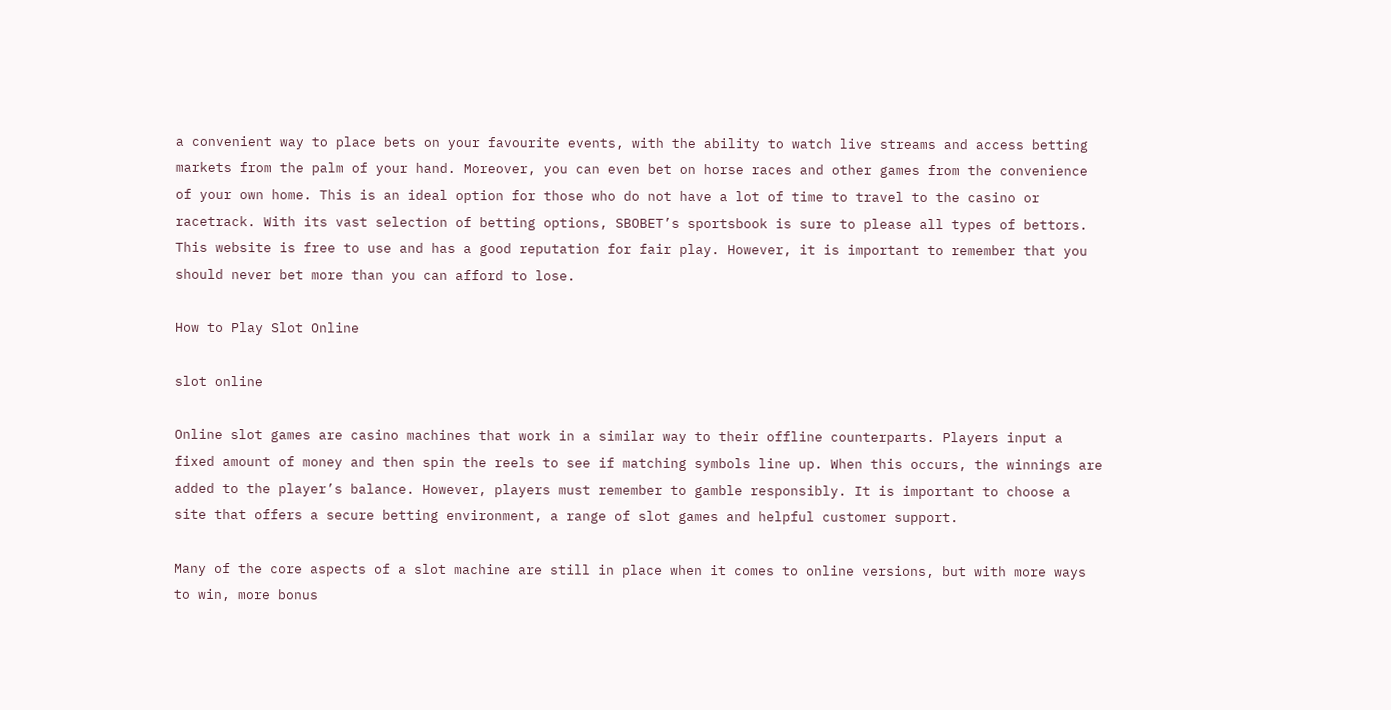a convenient way to place bets on your favourite events, with the ability to watch live streams and access betting markets from the palm of your hand. Moreover, you can even bet on horse races and other games from the convenience of your own home. This is an ideal option for those who do not have a lot of time to travel to the casino or racetrack. With its vast selection of betting options, SBOBET’s sportsbook is sure to please all types of bettors. This website is free to use and has a good reputation for fair play. However, it is important to remember that you should never bet more than you can afford to lose.

How to Play Slot Online

slot online

Online slot games are casino machines that work in a similar way to their offline counterparts. Players input a fixed amount of money and then spin the reels to see if matching symbols line up. When this occurs, the winnings are added to the player’s balance. However, players must remember to gamble responsibly. It is important to choose a site that offers a secure betting environment, a range of slot games and helpful customer support.

Many of the core aspects of a slot machine are still in place when it comes to online versions, but with more ways to win, more bonus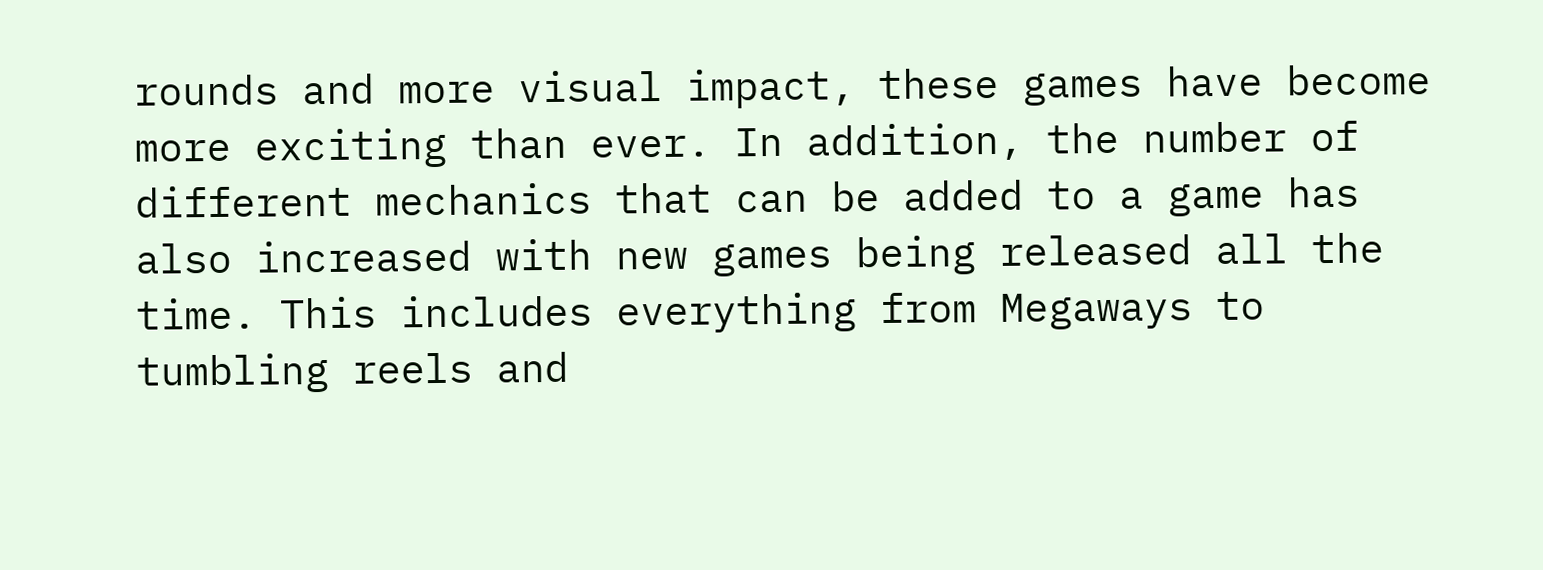rounds and more visual impact, these games have become more exciting than ever. In addition, the number of different mechanics that can be added to a game has also increased with new games being released all the time. This includes everything from Megaways to tumbling reels and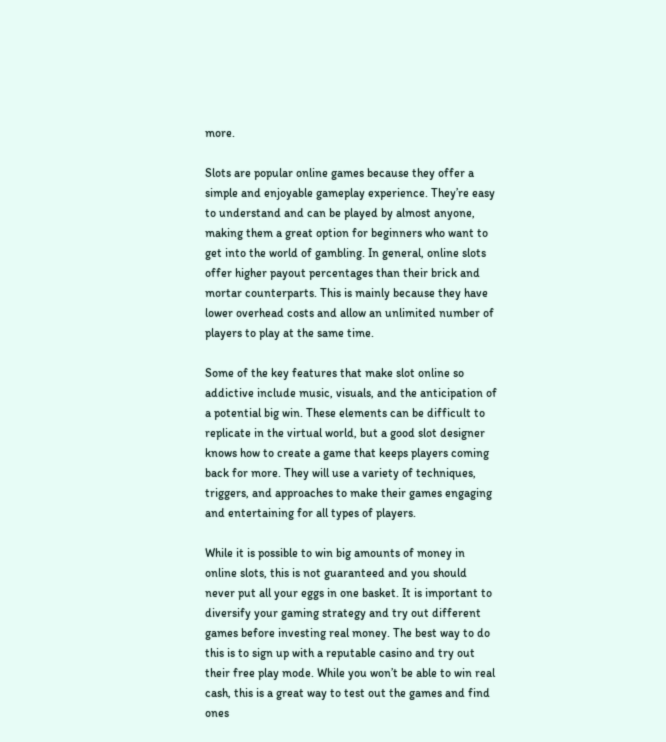more.

Slots are popular online games because they offer a simple and enjoyable gameplay experience. They’re easy to understand and can be played by almost anyone, making them a great option for beginners who want to get into the world of gambling. In general, online slots offer higher payout percentages than their brick and mortar counterparts. This is mainly because they have lower overhead costs and allow an unlimited number of players to play at the same time.

Some of the key features that make slot online so addictive include music, visuals, and the anticipation of a potential big win. These elements can be difficult to replicate in the virtual world, but a good slot designer knows how to create a game that keeps players coming back for more. They will use a variety of techniques, triggers, and approaches to make their games engaging and entertaining for all types of players.

While it is possible to win big amounts of money in online slots, this is not guaranteed and you should never put all your eggs in one basket. It is important to diversify your gaming strategy and try out different games before investing real money. The best way to do this is to sign up with a reputable casino and try out their free play mode. While you won’t be able to win real cash, this is a great way to test out the games and find ones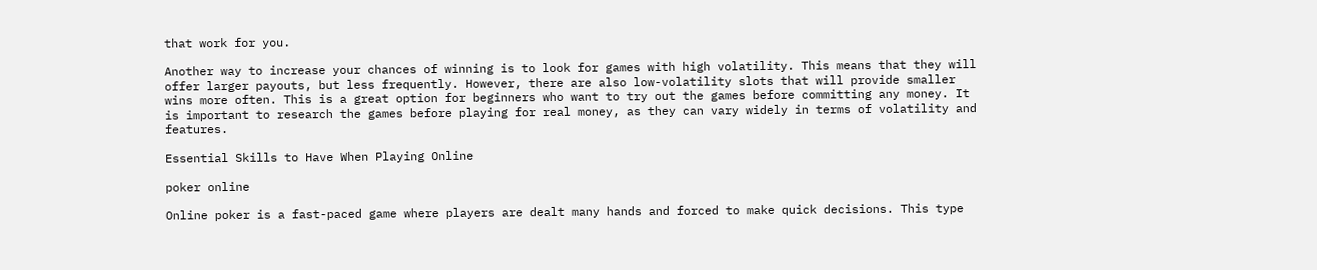that work for you.

Another way to increase your chances of winning is to look for games with high volatility. This means that they will offer larger payouts, but less frequently. However, there are also low-volatility slots that will provide smaller wins more often. This is a great option for beginners who want to try out the games before committing any money. It is important to research the games before playing for real money, as they can vary widely in terms of volatility and features.

Essential Skills to Have When Playing Online

poker online

Online poker is a fast-paced game where players are dealt many hands and forced to make quick decisions. This type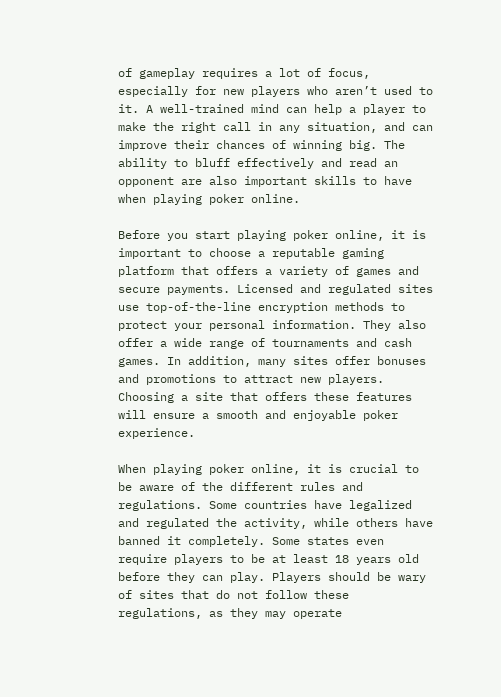of gameplay requires a lot of focus, especially for new players who aren’t used to it. A well-trained mind can help a player to make the right call in any situation, and can improve their chances of winning big. The ability to bluff effectively and read an opponent are also important skills to have when playing poker online.

Before you start playing poker online, it is important to choose a reputable gaming platform that offers a variety of games and secure payments. Licensed and regulated sites use top-of-the-line encryption methods to protect your personal information. They also offer a wide range of tournaments and cash games. In addition, many sites offer bonuses and promotions to attract new players. Choosing a site that offers these features will ensure a smooth and enjoyable poker experience.

When playing poker online, it is crucial to be aware of the different rules and regulations. Some countries have legalized and regulated the activity, while others have banned it completely. Some states even require players to be at least 18 years old before they can play. Players should be wary of sites that do not follow these regulations, as they may operate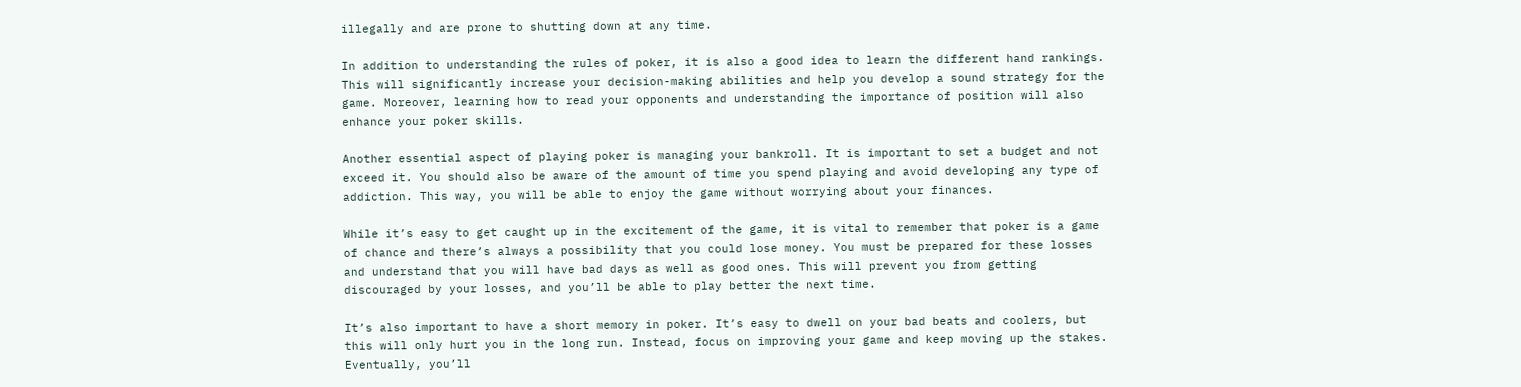illegally and are prone to shutting down at any time.

In addition to understanding the rules of poker, it is also a good idea to learn the different hand rankings. This will significantly increase your decision-making abilities and help you develop a sound strategy for the game. Moreover, learning how to read your opponents and understanding the importance of position will also enhance your poker skills.

Another essential aspect of playing poker is managing your bankroll. It is important to set a budget and not exceed it. You should also be aware of the amount of time you spend playing and avoid developing any type of addiction. This way, you will be able to enjoy the game without worrying about your finances.

While it’s easy to get caught up in the excitement of the game, it is vital to remember that poker is a game of chance and there’s always a possibility that you could lose money. You must be prepared for these losses and understand that you will have bad days as well as good ones. This will prevent you from getting discouraged by your losses, and you’ll be able to play better the next time.

It’s also important to have a short memory in poker. It’s easy to dwell on your bad beats and coolers, but this will only hurt you in the long run. Instead, focus on improving your game and keep moving up the stakes. Eventually, you’ll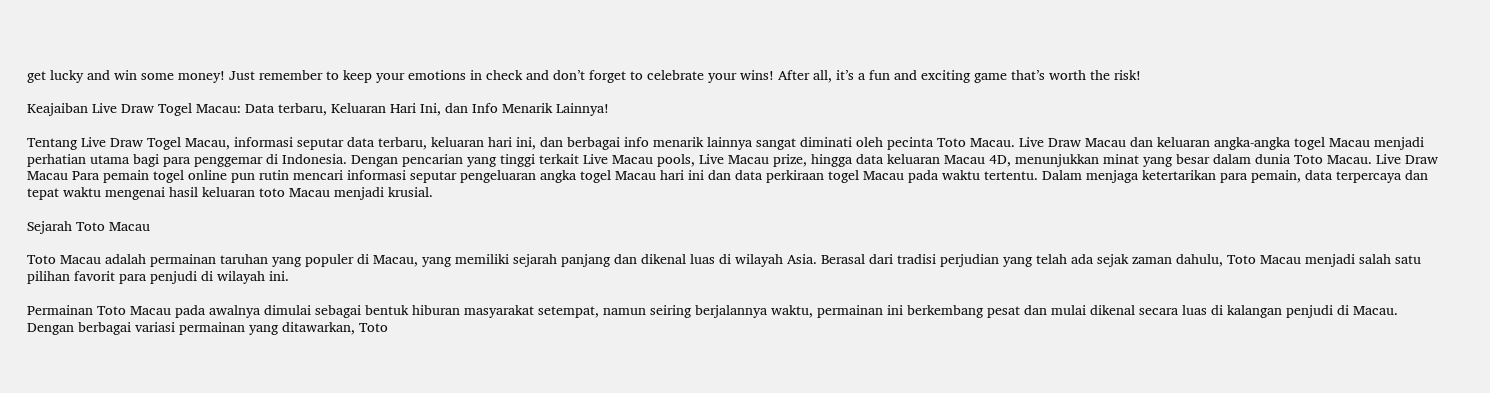get lucky and win some money! Just remember to keep your emotions in check and don’t forget to celebrate your wins! After all, it’s a fun and exciting game that’s worth the risk!

Keajaiban Live Draw Togel Macau: Data terbaru, Keluaran Hari Ini, dan Info Menarik Lainnya!

Tentang Live Draw Togel Macau, informasi seputar data terbaru, keluaran hari ini, dan berbagai info menarik lainnya sangat diminati oleh pecinta Toto Macau. Live Draw Macau dan keluaran angka-angka togel Macau menjadi perhatian utama bagi para penggemar di Indonesia. Dengan pencarian yang tinggi terkait Live Macau pools, Live Macau prize, hingga data keluaran Macau 4D, menunjukkan minat yang besar dalam dunia Toto Macau. Live Draw Macau Para pemain togel online pun rutin mencari informasi seputar pengeluaran angka togel Macau hari ini dan data perkiraan togel Macau pada waktu tertentu. Dalam menjaga ketertarikan para pemain, data terpercaya dan tepat waktu mengenai hasil keluaran toto Macau menjadi krusial.

Sejarah Toto Macau

Toto Macau adalah permainan taruhan yang populer di Macau, yang memiliki sejarah panjang dan dikenal luas di wilayah Asia. Berasal dari tradisi perjudian yang telah ada sejak zaman dahulu, Toto Macau menjadi salah satu pilihan favorit para penjudi di wilayah ini.

Permainan Toto Macau pada awalnya dimulai sebagai bentuk hiburan masyarakat setempat, namun seiring berjalannya waktu, permainan ini berkembang pesat dan mulai dikenal secara luas di kalangan penjudi di Macau. Dengan berbagai variasi permainan yang ditawarkan, Toto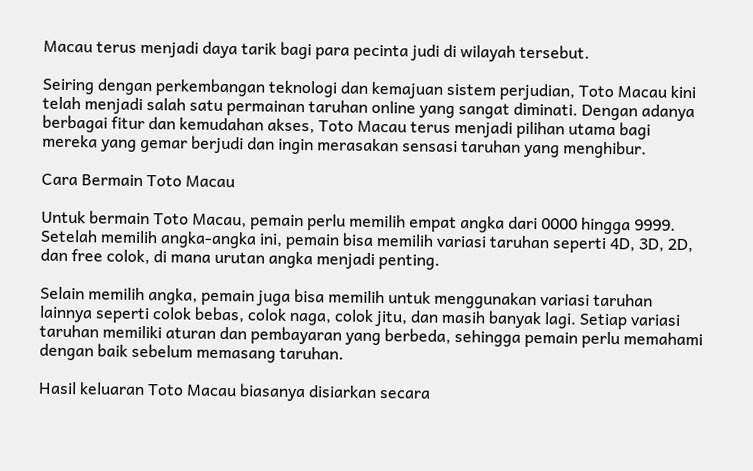Macau terus menjadi daya tarik bagi para pecinta judi di wilayah tersebut.

Seiring dengan perkembangan teknologi dan kemajuan sistem perjudian, Toto Macau kini telah menjadi salah satu permainan taruhan online yang sangat diminati. Dengan adanya berbagai fitur dan kemudahan akses, Toto Macau terus menjadi pilihan utama bagi mereka yang gemar berjudi dan ingin merasakan sensasi taruhan yang menghibur.

Cara Bermain Toto Macau

Untuk bermain Toto Macau, pemain perlu memilih empat angka dari 0000 hingga 9999. Setelah memilih angka-angka ini, pemain bisa memilih variasi taruhan seperti 4D, 3D, 2D, dan free colok, di mana urutan angka menjadi penting.

Selain memilih angka, pemain juga bisa memilih untuk menggunakan variasi taruhan lainnya seperti colok bebas, colok naga, colok jitu, dan masih banyak lagi. Setiap variasi taruhan memiliki aturan dan pembayaran yang berbeda, sehingga pemain perlu memahami dengan baik sebelum memasang taruhan.

Hasil keluaran Toto Macau biasanya disiarkan secara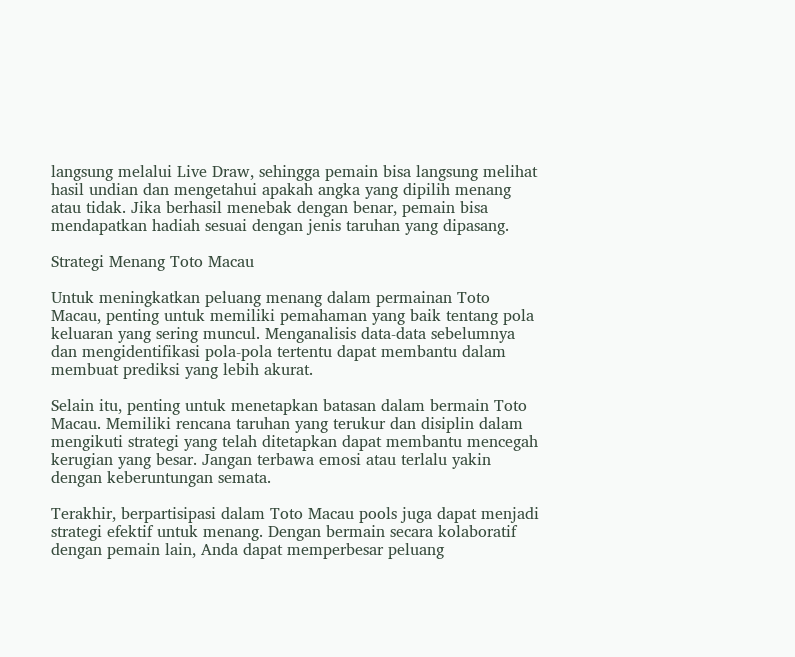langsung melalui Live Draw, sehingga pemain bisa langsung melihat hasil undian dan mengetahui apakah angka yang dipilih menang atau tidak. Jika berhasil menebak dengan benar, pemain bisa mendapatkan hadiah sesuai dengan jenis taruhan yang dipasang.

Strategi Menang Toto Macau

Untuk meningkatkan peluang menang dalam permainan Toto Macau, penting untuk memiliki pemahaman yang baik tentang pola keluaran yang sering muncul. Menganalisis data-data sebelumnya dan mengidentifikasi pola-pola tertentu dapat membantu dalam membuat prediksi yang lebih akurat.

Selain itu, penting untuk menetapkan batasan dalam bermain Toto Macau. Memiliki rencana taruhan yang terukur dan disiplin dalam mengikuti strategi yang telah ditetapkan dapat membantu mencegah kerugian yang besar. Jangan terbawa emosi atau terlalu yakin dengan keberuntungan semata.

Terakhir, berpartisipasi dalam Toto Macau pools juga dapat menjadi strategi efektif untuk menang. Dengan bermain secara kolaboratif dengan pemain lain, Anda dapat memperbesar peluang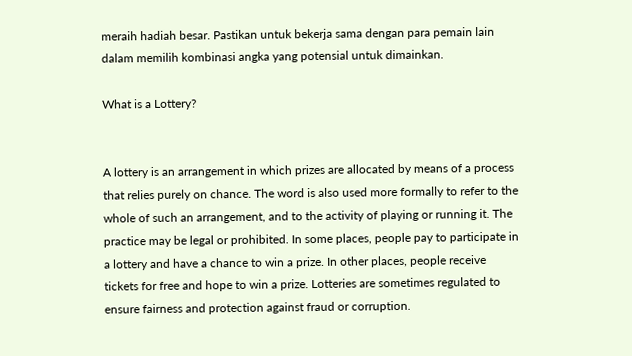meraih hadiah besar. Pastikan untuk bekerja sama dengan para pemain lain dalam memilih kombinasi angka yang potensial untuk dimainkan.

What is a Lottery?


A lottery is an arrangement in which prizes are allocated by means of a process that relies purely on chance. The word is also used more formally to refer to the whole of such an arrangement, and to the activity of playing or running it. The practice may be legal or prohibited. In some places, people pay to participate in a lottery and have a chance to win a prize. In other places, people receive tickets for free and hope to win a prize. Lotteries are sometimes regulated to ensure fairness and protection against fraud or corruption.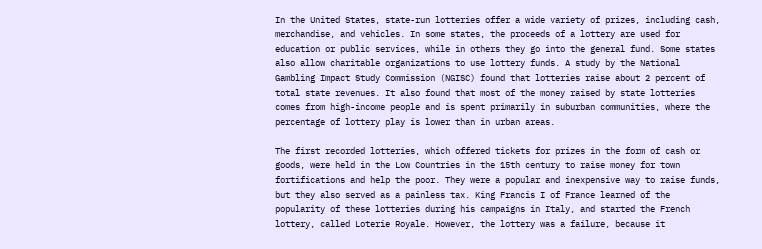In the United States, state-run lotteries offer a wide variety of prizes, including cash, merchandise, and vehicles. In some states, the proceeds of a lottery are used for education or public services, while in others they go into the general fund. Some states also allow charitable organizations to use lottery funds. A study by the National Gambling Impact Study Commission (NGISC) found that lotteries raise about 2 percent of total state revenues. It also found that most of the money raised by state lotteries comes from high-income people and is spent primarily in suburban communities, where the percentage of lottery play is lower than in urban areas.

The first recorded lotteries, which offered tickets for prizes in the form of cash or goods, were held in the Low Countries in the 15th century to raise money for town fortifications and help the poor. They were a popular and inexpensive way to raise funds, but they also served as a painless tax. King Francis I of France learned of the popularity of these lotteries during his campaigns in Italy, and started the French lottery, called Loterie Royale. However, the lottery was a failure, because it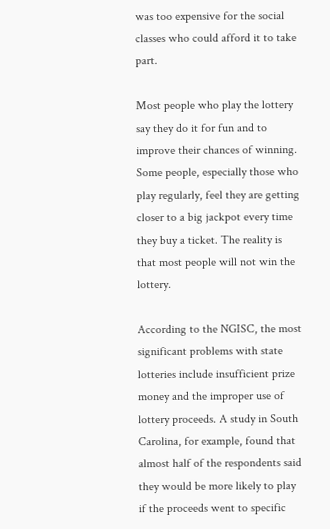was too expensive for the social classes who could afford it to take part.

Most people who play the lottery say they do it for fun and to improve their chances of winning. Some people, especially those who play regularly, feel they are getting closer to a big jackpot every time they buy a ticket. The reality is that most people will not win the lottery.

According to the NGISC, the most significant problems with state lotteries include insufficient prize money and the improper use of lottery proceeds. A study in South Carolina, for example, found that almost half of the respondents said they would be more likely to play if the proceeds went to specific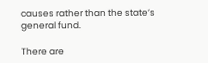causes rather than the state’s general fund.

There are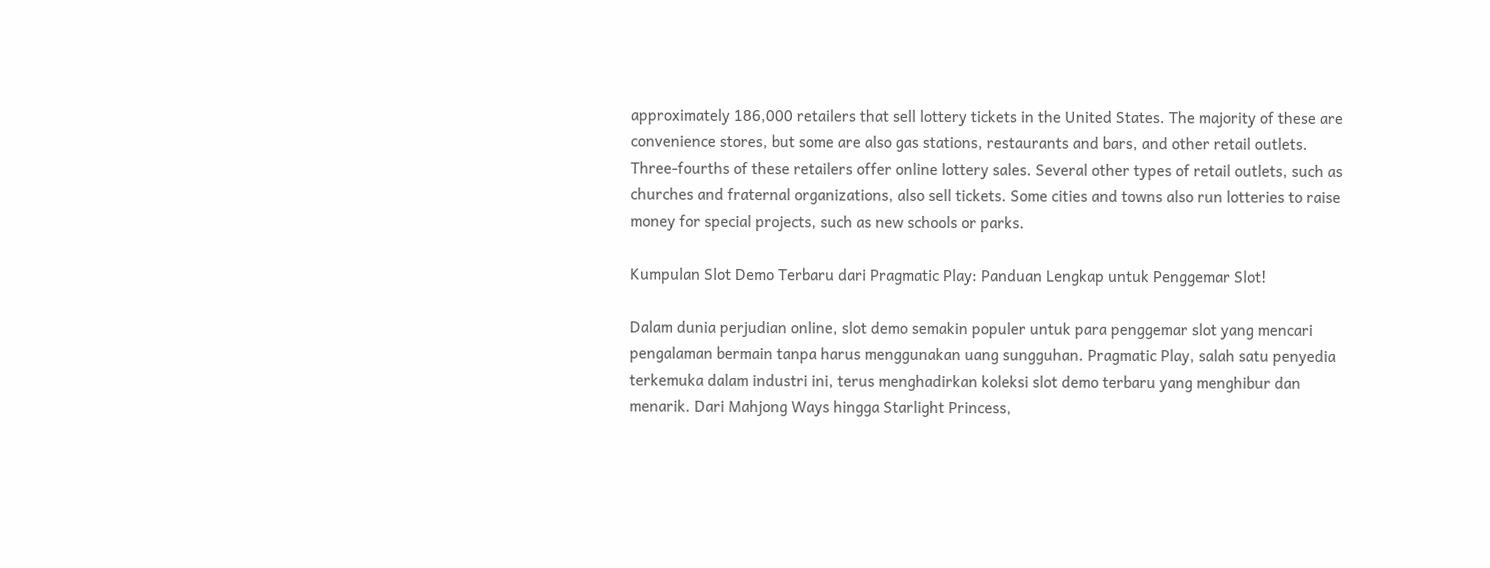approximately 186,000 retailers that sell lottery tickets in the United States. The majority of these are convenience stores, but some are also gas stations, restaurants and bars, and other retail outlets. Three-fourths of these retailers offer online lottery sales. Several other types of retail outlets, such as churches and fraternal organizations, also sell tickets. Some cities and towns also run lotteries to raise money for special projects, such as new schools or parks.

Kumpulan Slot Demo Terbaru dari Pragmatic Play: Panduan Lengkap untuk Penggemar Slot!

Dalam dunia perjudian online, slot demo semakin populer untuk para penggemar slot yang mencari pengalaman bermain tanpa harus menggunakan uang sungguhan. Pragmatic Play, salah satu penyedia terkemuka dalam industri ini, terus menghadirkan koleksi slot demo terbaru yang menghibur dan menarik. Dari Mahjong Ways hingga Starlight Princess,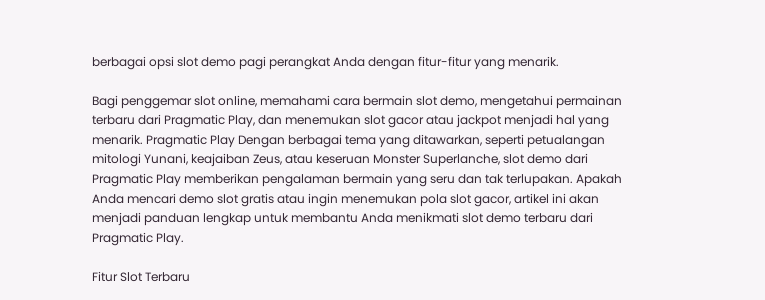berbagai opsi slot demo pagi perangkat Anda dengan fitur-fitur yang menarik.

Bagi penggemar slot online, memahami cara bermain slot demo, mengetahui permainan terbaru dari Pragmatic Play, dan menemukan slot gacor atau jackpot menjadi hal yang menarik. Pragmatic Play Dengan berbagai tema yang ditawarkan, seperti petualangan mitologi Yunani, keajaiban Zeus, atau keseruan Monster Superlanche, slot demo dari Pragmatic Play memberikan pengalaman bermain yang seru dan tak terlupakan. Apakah Anda mencari demo slot gratis atau ingin menemukan pola slot gacor, artikel ini akan menjadi panduan lengkap untuk membantu Anda menikmati slot demo terbaru dari Pragmatic Play.

Fitur Slot Terbaru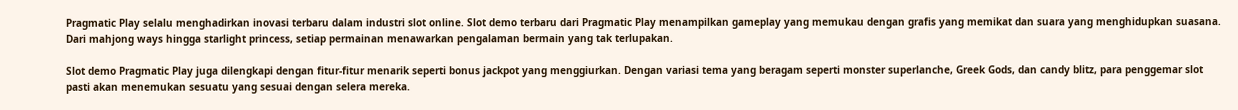Pragmatic Play selalu menghadirkan inovasi terbaru dalam industri slot online. Slot demo terbaru dari Pragmatic Play menampilkan gameplay yang memukau dengan grafis yang memikat dan suara yang menghidupkan suasana. Dari mahjong ways hingga starlight princess, setiap permainan menawarkan pengalaman bermain yang tak terlupakan.

Slot demo Pragmatic Play juga dilengkapi dengan fitur-fitur menarik seperti bonus jackpot yang menggiurkan. Dengan variasi tema yang beragam seperti monster superlanche, Greek Gods, dan candy blitz, para penggemar slot pasti akan menemukan sesuatu yang sesuai dengan selera mereka.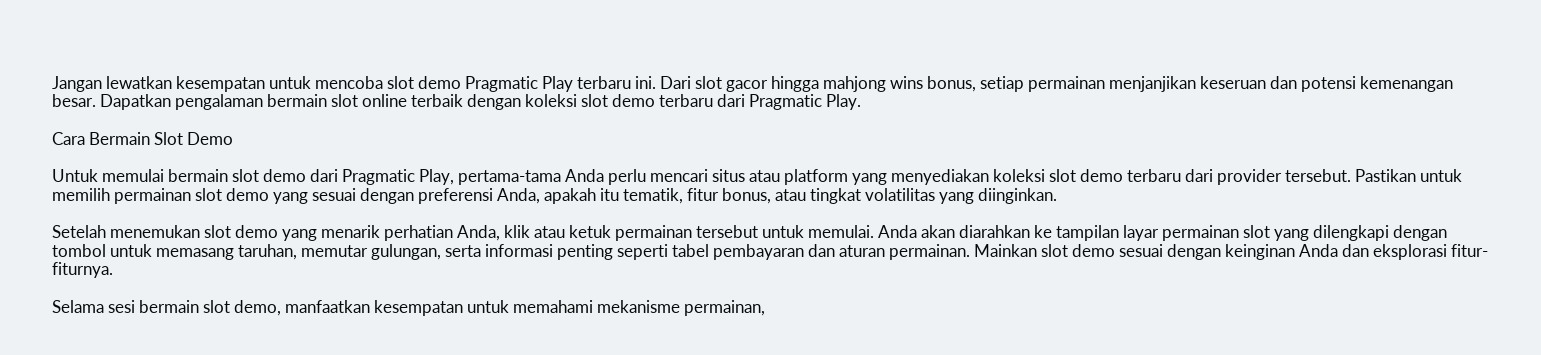Jangan lewatkan kesempatan untuk mencoba slot demo Pragmatic Play terbaru ini. Dari slot gacor hingga mahjong wins bonus, setiap permainan menjanjikan keseruan dan potensi kemenangan besar. Dapatkan pengalaman bermain slot online terbaik dengan koleksi slot demo terbaru dari Pragmatic Play.

Cara Bermain Slot Demo

Untuk memulai bermain slot demo dari Pragmatic Play, pertama-tama Anda perlu mencari situs atau platform yang menyediakan koleksi slot demo terbaru dari provider tersebut. Pastikan untuk memilih permainan slot demo yang sesuai dengan preferensi Anda, apakah itu tematik, fitur bonus, atau tingkat volatilitas yang diinginkan.

Setelah menemukan slot demo yang menarik perhatian Anda, klik atau ketuk permainan tersebut untuk memulai. Anda akan diarahkan ke tampilan layar permainan slot yang dilengkapi dengan tombol untuk memasang taruhan, memutar gulungan, serta informasi penting seperti tabel pembayaran dan aturan permainan. Mainkan slot demo sesuai dengan keinginan Anda dan eksplorasi fitur-fiturnya.

Selama sesi bermain slot demo, manfaatkan kesempatan untuk memahami mekanisme permainan,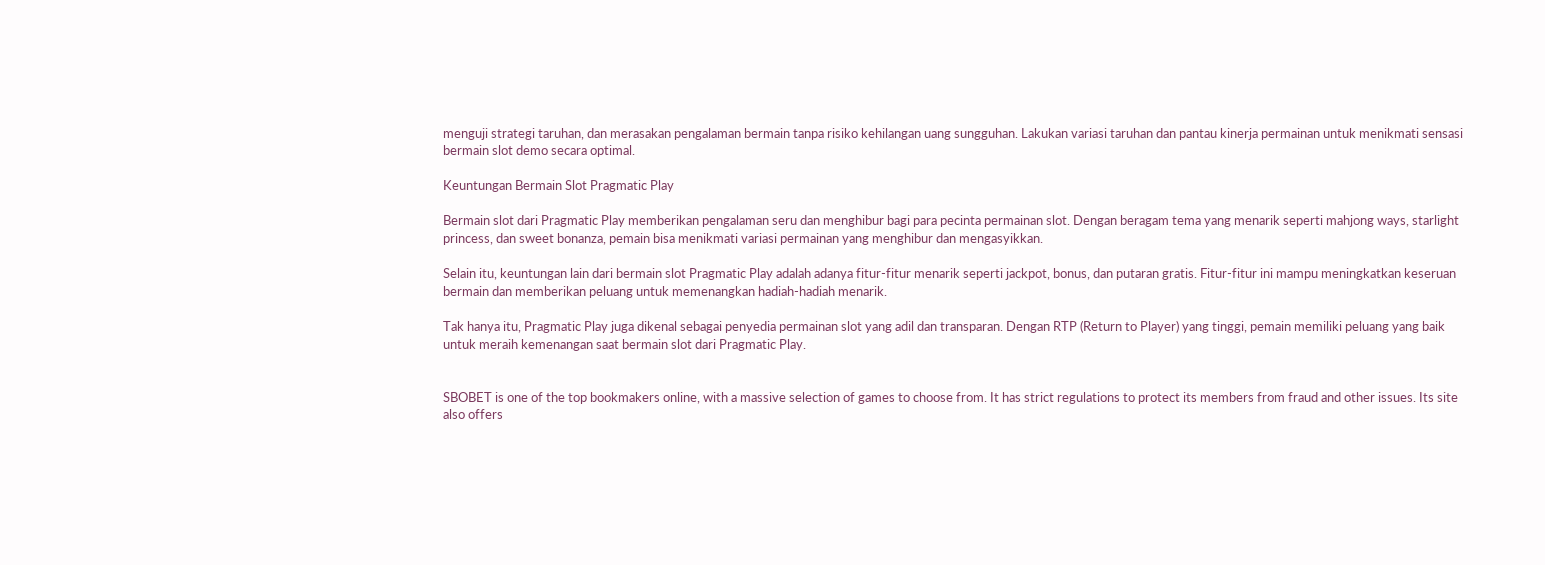menguji strategi taruhan, dan merasakan pengalaman bermain tanpa risiko kehilangan uang sungguhan. Lakukan variasi taruhan dan pantau kinerja permainan untuk menikmati sensasi bermain slot demo secara optimal.

Keuntungan Bermain Slot Pragmatic Play

Bermain slot dari Pragmatic Play memberikan pengalaman seru dan menghibur bagi para pecinta permainan slot. Dengan beragam tema yang menarik seperti mahjong ways, starlight princess, dan sweet bonanza, pemain bisa menikmati variasi permainan yang menghibur dan mengasyikkan.

Selain itu, keuntungan lain dari bermain slot Pragmatic Play adalah adanya fitur-fitur menarik seperti jackpot, bonus, dan putaran gratis. Fitur-fitur ini mampu meningkatkan keseruan bermain dan memberikan peluang untuk memenangkan hadiah-hadiah menarik.

Tak hanya itu, Pragmatic Play juga dikenal sebagai penyedia permainan slot yang adil dan transparan. Dengan RTP (Return to Player) yang tinggi, pemain memiliki peluang yang baik untuk meraih kemenangan saat bermain slot dari Pragmatic Play.


SBOBET is one of the top bookmakers online, with a massive selection of games to choose from. It has strict regulations to protect its members from fraud and other issues. Its site also offers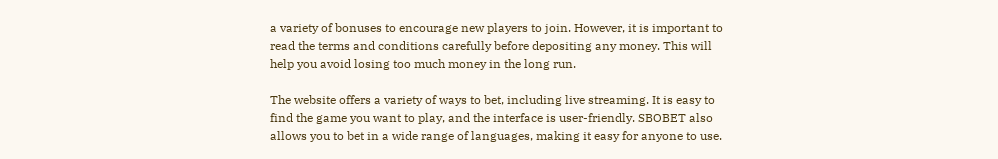a variety of bonuses to encourage new players to join. However, it is important to read the terms and conditions carefully before depositing any money. This will help you avoid losing too much money in the long run.

The website offers a variety of ways to bet, including live streaming. It is easy to find the game you want to play, and the interface is user-friendly. SBOBET also allows you to bet in a wide range of languages, making it easy for anyone to use.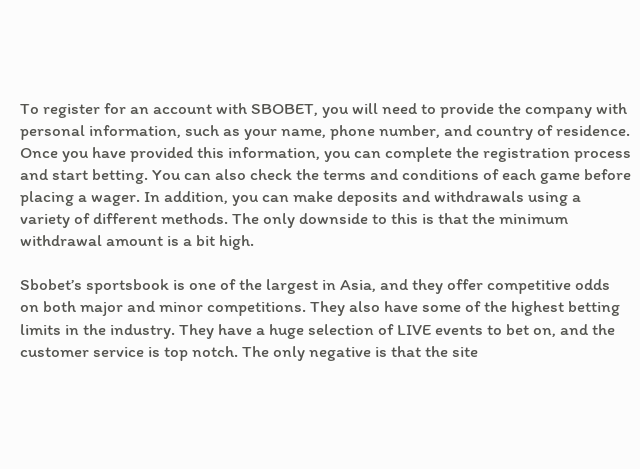To register for an account with SBOBET, you will need to provide the company with personal information, such as your name, phone number, and country of residence. Once you have provided this information, you can complete the registration process and start betting. You can also check the terms and conditions of each game before placing a wager. In addition, you can make deposits and withdrawals using a variety of different methods. The only downside to this is that the minimum withdrawal amount is a bit high.

Sbobet’s sportsbook is one of the largest in Asia, and they offer competitive odds on both major and minor competitions. They also have some of the highest betting limits in the industry. They have a huge selection of LIVE events to bet on, and the customer service is top notch. The only negative is that the site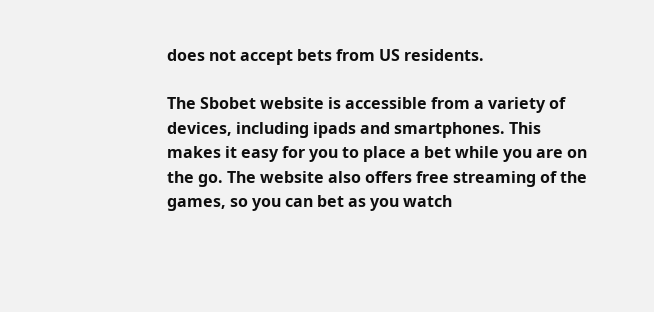does not accept bets from US residents.

The Sbobet website is accessible from a variety of devices, including ipads and smartphones. This makes it easy for you to place a bet while you are on the go. The website also offers free streaming of the games, so you can bet as you watch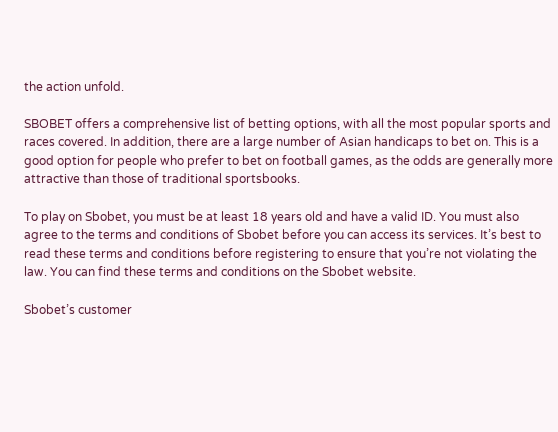the action unfold.

SBOBET offers a comprehensive list of betting options, with all the most popular sports and races covered. In addition, there are a large number of Asian handicaps to bet on. This is a good option for people who prefer to bet on football games, as the odds are generally more attractive than those of traditional sportsbooks.

To play on Sbobet, you must be at least 18 years old and have a valid ID. You must also agree to the terms and conditions of Sbobet before you can access its services. It’s best to read these terms and conditions before registering to ensure that you’re not violating the law. You can find these terms and conditions on the Sbobet website.

Sbobet’s customer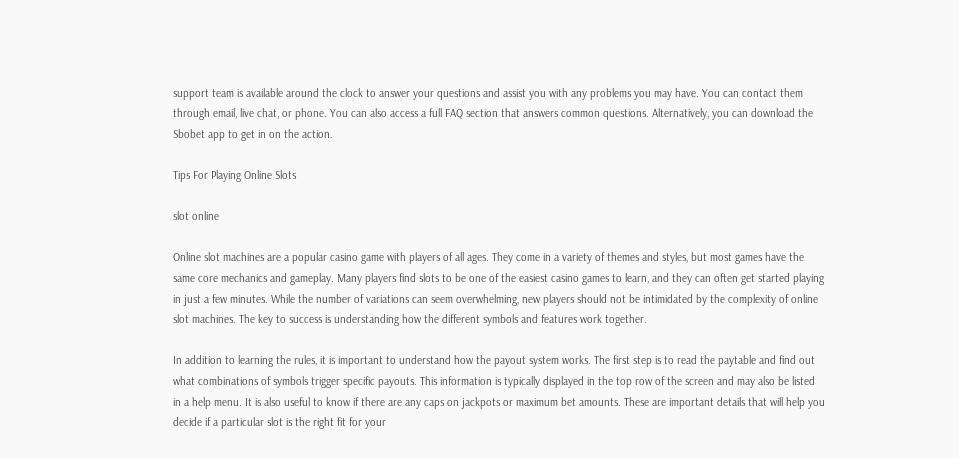support team is available around the clock to answer your questions and assist you with any problems you may have. You can contact them through email, live chat, or phone. You can also access a full FAQ section that answers common questions. Alternatively, you can download the Sbobet app to get in on the action.

Tips For Playing Online Slots

slot online

Online slot machines are a popular casino game with players of all ages. They come in a variety of themes and styles, but most games have the same core mechanics and gameplay. Many players find slots to be one of the easiest casino games to learn, and they can often get started playing in just a few minutes. While the number of variations can seem overwhelming, new players should not be intimidated by the complexity of online slot machines. The key to success is understanding how the different symbols and features work together.

In addition to learning the rules, it is important to understand how the payout system works. The first step is to read the paytable and find out what combinations of symbols trigger specific payouts. This information is typically displayed in the top row of the screen and may also be listed in a help menu. It is also useful to know if there are any caps on jackpots or maximum bet amounts. These are important details that will help you decide if a particular slot is the right fit for your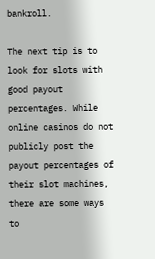bankroll.

The next tip is to look for slots with good payout percentages. While online casinos do not publicly post the payout percentages of their slot machines, there are some ways to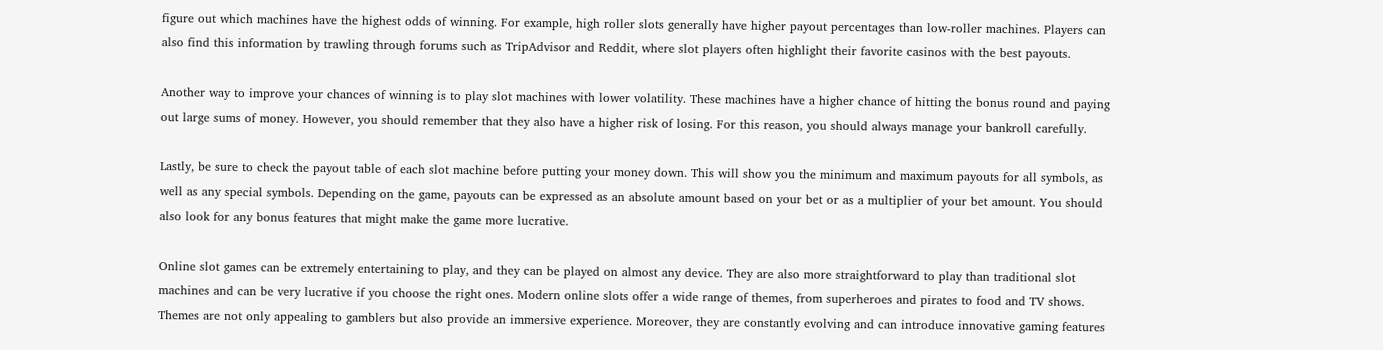figure out which machines have the highest odds of winning. For example, high roller slots generally have higher payout percentages than low-roller machines. Players can also find this information by trawling through forums such as TripAdvisor and Reddit, where slot players often highlight their favorite casinos with the best payouts.

Another way to improve your chances of winning is to play slot machines with lower volatility. These machines have a higher chance of hitting the bonus round and paying out large sums of money. However, you should remember that they also have a higher risk of losing. For this reason, you should always manage your bankroll carefully.

Lastly, be sure to check the payout table of each slot machine before putting your money down. This will show you the minimum and maximum payouts for all symbols, as well as any special symbols. Depending on the game, payouts can be expressed as an absolute amount based on your bet or as a multiplier of your bet amount. You should also look for any bonus features that might make the game more lucrative.

Online slot games can be extremely entertaining to play, and they can be played on almost any device. They are also more straightforward to play than traditional slot machines and can be very lucrative if you choose the right ones. Modern online slots offer a wide range of themes, from superheroes and pirates to food and TV shows. Themes are not only appealing to gamblers but also provide an immersive experience. Moreover, they are constantly evolving and can introduce innovative gaming features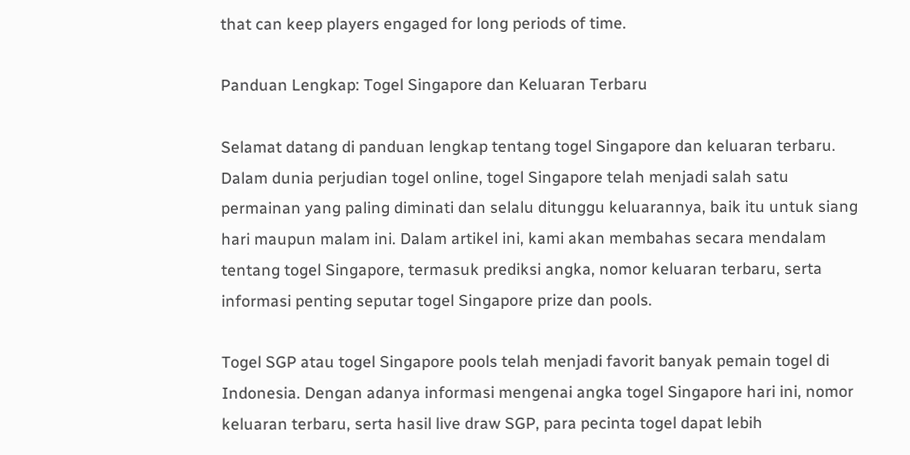that can keep players engaged for long periods of time.

Panduan Lengkap: Togel Singapore dan Keluaran Terbaru

Selamat datang di panduan lengkap tentang togel Singapore dan keluaran terbaru. Dalam dunia perjudian togel online, togel Singapore telah menjadi salah satu permainan yang paling diminati dan selalu ditunggu keluarannya, baik itu untuk siang hari maupun malam ini. Dalam artikel ini, kami akan membahas secara mendalam tentang togel Singapore, termasuk prediksi angka, nomor keluaran terbaru, serta informasi penting seputar togel Singapore prize dan pools.

Togel SGP atau togel Singapore pools telah menjadi favorit banyak pemain togel di Indonesia. Dengan adanya informasi mengenai angka togel Singapore hari ini, nomor keluaran terbaru, serta hasil live draw SGP, para pecinta togel dapat lebih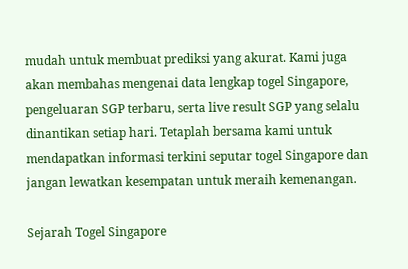mudah untuk membuat prediksi yang akurat. Kami juga akan membahas mengenai data lengkap togel Singapore, pengeluaran SGP terbaru, serta live result SGP yang selalu dinantikan setiap hari. Tetaplah bersama kami untuk mendapatkan informasi terkini seputar togel Singapore dan jangan lewatkan kesempatan untuk meraih kemenangan.

Sejarah Togel Singapore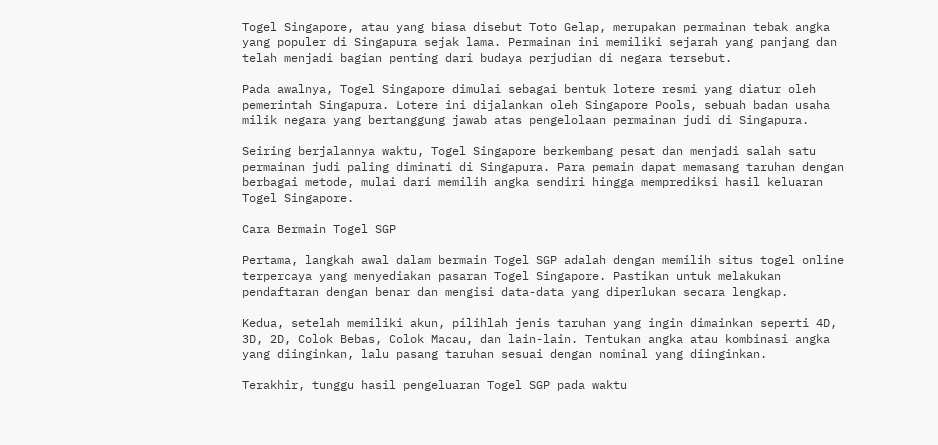Togel Singapore, atau yang biasa disebut Toto Gelap, merupakan permainan tebak angka yang populer di Singapura sejak lama. Permainan ini memiliki sejarah yang panjang dan telah menjadi bagian penting dari budaya perjudian di negara tersebut.

Pada awalnya, Togel Singapore dimulai sebagai bentuk lotere resmi yang diatur oleh pemerintah Singapura. Lotere ini dijalankan oleh Singapore Pools, sebuah badan usaha milik negara yang bertanggung jawab atas pengelolaan permainan judi di Singapura.

Seiring berjalannya waktu, Togel Singapore berkembang pesat dan menjadi salah satu permainan judi paling diminati di Singapura. Para pemain dapat memasang taruhan dengan berbagai metode, mulai dari memilih angka sendiri hingga memprediksi hasil keluaran Togel Singapore.

Cara Bermain Togel SGP

Pertama, langkah awal dalam bermain Togel SGP adalah dengan memilih situs togel online terpercaya yang menyediakan pasaran Togel Singapore. Pastikan untuk melakukan pendaftaran dengan benar dan mengisi data-data yang diperlukan secara lengkap.

Kedua, setelah memiliki akun, pilihlah jenis taruhan yang ingin dimainkan seperti 4D, 3D, 2D, Colok Bebas, Colok Macau, dan lain-lain. Tentukan angka atau kombinasi angka yang diinginkan, lalu pasang taruhan sesuai dengan nominal yang diinginkan.

Terakhir, tunggu hasil pengeluaran Togel SGP pada waktu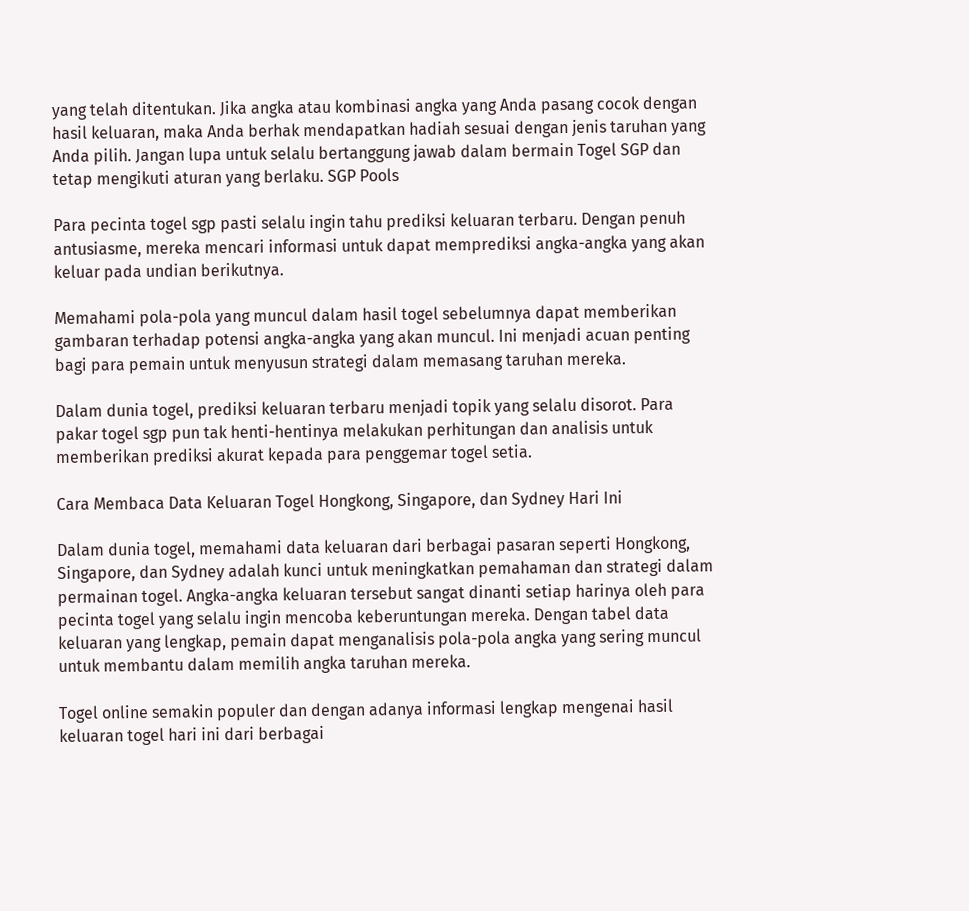yang telah ditentukan. Jika angka atau kombinasi angka yang Anda pasang cocok dengan hasil keluaran, maka Anda berhak mendapatkan hadiah sesuai dengan jenis taruhan yang Anda pilih. Jangan lupa untuk selalu bertanggung jawab dalam bermain Togel SGP dan tetap mengikuti aturan yang berlaku. SGP Pools

Para pecinta togel sgp pasti selalu ingin tahu prediksi keluaran terbaru. Dengan penuh antusiasme, mereka mencari informasi untuk dapat memprediksi angka-angka yang akan keluar pada undian berikutnya.

Memahami pola-pola yang muncul dalam hasil togel sebelumnya dapat memberikan gambaran terhadap potensi angka-angka yang akan muncul. Ini menjadi acuan penting bagi para pemain untuk menyusun strategi dalam memasang taruhan mereka.

Dalam dunia togel, prediksi keluaran terbaru menjadi topik yang selalu disorot. Para pakar togel sgp pun tak henti-hentinya melakukan perhitungan dan analisis untuk memberikan prediksi akurat kepada para penggemar togel setia.

Cara Membaca Data Keluaran Togel Hongkong, Singapore, dan Sydney Hari Ini

Dalam dunia togel, memahami data keluaran dari berbagai pasaran seperti Hongkong, Singapore, dan Sydney adalah kunci untuk meningkatkan pemahaman dan strategi dalam permainan togel. Angka-angka keluaran tersebut sangat dinanti setiap harinya oleh para pecinta togel yang selalu ingin mencoba keberuntungan mereka. Dengan tabel data keluaran yang lengkap, pemain dapat menganalisis pola-pola angka yang sering muncul untuk membantu dalam memilih angka taruhan mereka.

Togel online semakin populer dan dengan adanya informasi lengkap mengenai hasil keluaran togel hari ini dari berbagai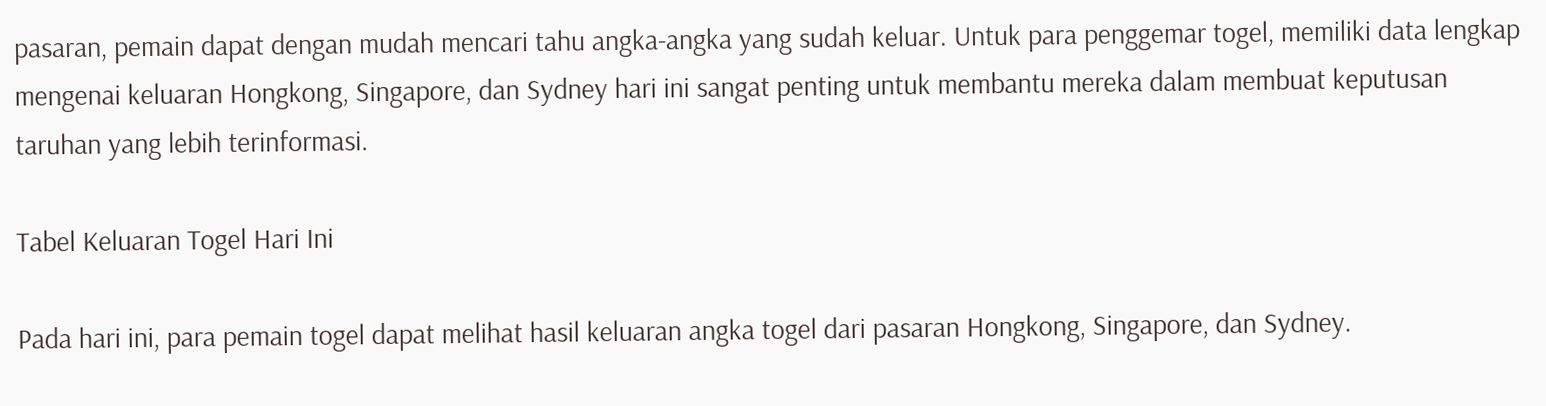pasaran, pemain dapat dengan mudah mencari tahu angka-angka yang sudah keluar. Untuk para penggemar togel, memiliki data lengkap mengenai keluaran Hongkong, Singapore, dan Sydney hari ini sangat penting untuk membantu mereka dalam membuat keputusan taruhan yang lebih terinformasi.

Tabel Keluaran Togel Hari Ini

Pada hari ini, para pemain togel dapat melihat hasil keluaran angka togel dari pasaran Hongkong, Singapore, dan Sydney.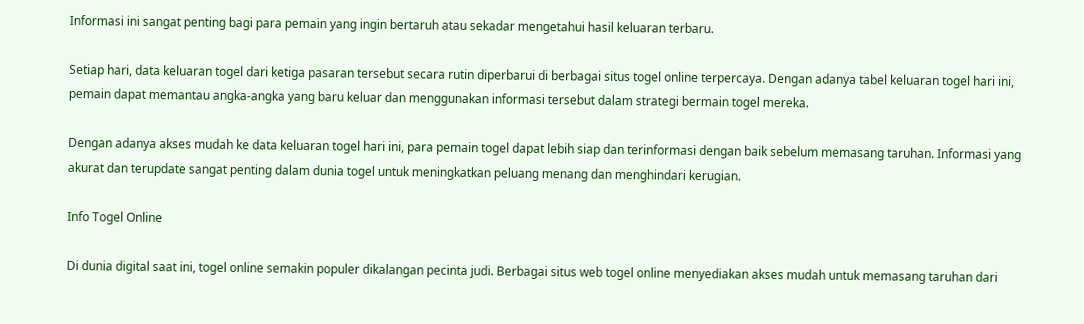Informasi ini sangat penting bagi para pemain yang ingin bertaruh atau sekadar mengetahui hasil keluaran terbaru.

Setiap hari, data keluaran togel dari ketiga pasaran tersebut secara rutin diperbarui di berbagai situs togel online terpercaya. Dengan adanya tabel keluaran togel hari ini, pemain dapat memantau angka-angka yang baru keluar dan menggunakan informasi tersebut dalam strategi bermain togel mereka.

Dengan adanya akses mudah ke data keluaran togel hari ini, para pemain togel dapat lebih siap dan terinformasi dengan baik sebelum memasang taruhan. Informasi yang akurat dan terupdate sangat penting dalam dunia togel untuk meningkatkan peluang menang dan menghindari kerugian.

Info Togel Online

Di dunia digital saat ini, togel online semakin populer dikalangan pecinta judi. Berbagai situs web togel online menyediakan akses mudah untuk memasang taruhan dari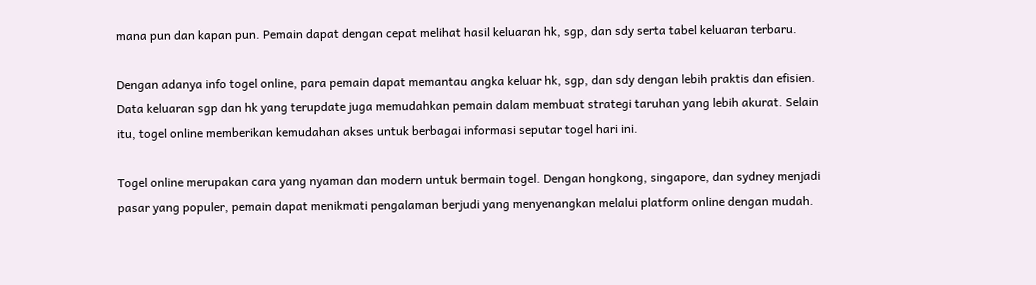mana pun dan kapan pun. Pemain dapat dengan cepat melihat hasil keluaran hk, sgp, dan sdy serta tabel keluaran terbaru.

Dengan adanya info togel online, para pemain dapat memantau angka keluar hk, sgp, dan sdy dengan lebih praktis dan efisien. Data keluaran sgp dan hk yang terupdate juga memudahkan pemain dalam membuat strategi taruhan yang lebih akurat. Selain itu, togel online memberikan kemudahan akses untuk berbagai informasi seputar togel hari ini.

Togel online merupakan cara yang nyaman dan modern untuk bermain togel. Dengan hongkong, singapore, dan sydney menjadi pasar yang populer, pemain dapat menikmati pengalaman berjudi yang menyenangkan melalui platform online dengan mudah.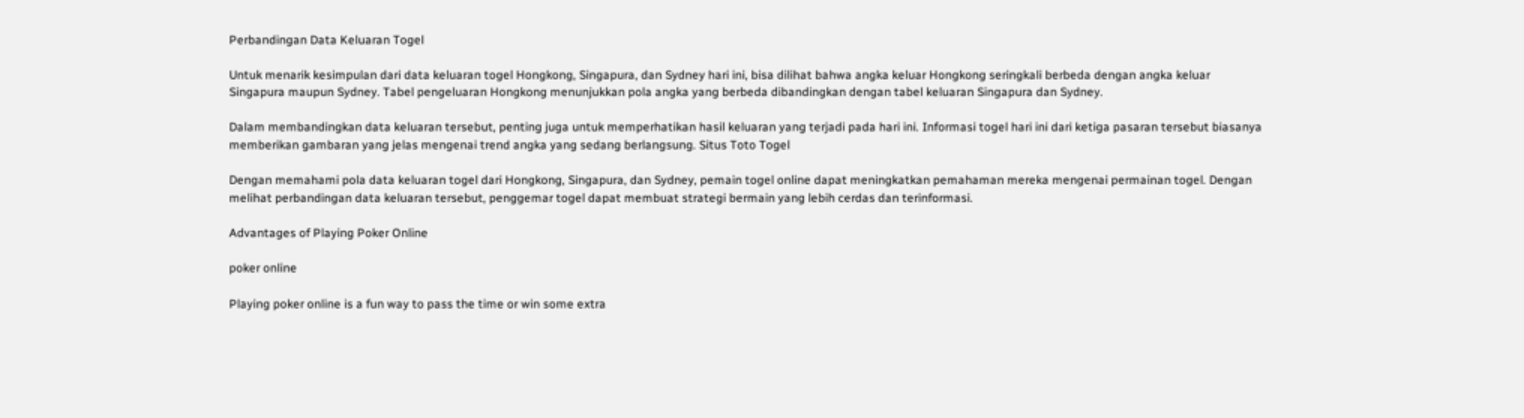Perbandingan Data Keluaran Togel

Untuk menarik kesimpulan dari data keluaran togel Hongkong, Singapura, dan Sydney hari ini, bisa dilihat bahwa angka keluar Hongkong seringkali berbeda dengan angka keluar Singapura maupun Sydney. Tabel pengeluaran Hongkong menunjukkan pola angka yang berbeda dibandingkan dengan tabel keluaran Singapura dan Sydney.

Dalam membandingkan data keluaran tersebut, penting juga untuk memperhatikan hasil keluaran yang terjadi pada hari ini. Informasi togel hari ini dari ketiga pasaran tersebut biasanya memberikan gambaran yang jelas mengenai trend angka yang sedang berlangsung. Situs Toto Togel

Dengan memahami pola data keluaran togel dari Hongkong, Singapura, dan Sydney, pemain togel online dapat meningkatkan pemahaman mereka mengenai permainan togel. Dengan melihat perbandingan data keluaran tersebut, penggemar togel dapat membuat strategi bermain yang lebih cerdas dan terinformasi.

Advantages of Playing Poker Online

poker online

Playing poker online is a fun way to pass the time or win some extra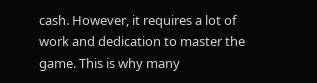cash. However, it requires a lot of work and dedication to master the game. This is why many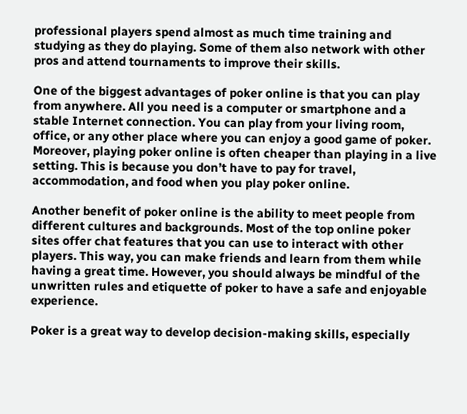professional players spend almost as much time training and studying as they do playing. Some of them also network with other pros and attend tournaments to improve their skills.

One of the biggest advantages of poker online is that you can play from anywhere. All you need is a computer or smartphone and a stable Internet connection. You can play from your living room, office, or any other place where you can enjoy a good game of poker. Moreover, playing poker online is often cheaper than playing in a live setting. This is because you don’t have to pay for travel, accommodation, and food when you play poker online.

Another benefit of poker online is the ability to meet people from different cultures and backgrounds. Most of the top online poker sites offer chat features that you can use to interact with other players. This way, you can make friends and learn from them while having a great time. However, you should always be mindful of the unwritten rules and etiquette of poker to have a safe and enjoyable experience.

Poker is a great way to develop decision-making skills, especially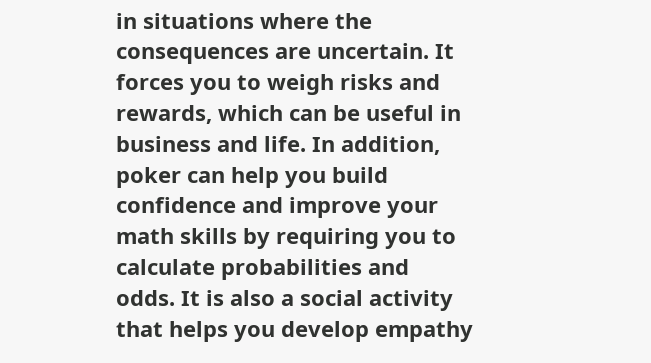in situations where the consequences are uncertain. It forces you to weigh risks and rewards, which can be useful in business and life. In addition, poker can help you build confidence and improve your math skills by requiring you to calculate probabilities and odds. It is also a social activity that helps you develop empathy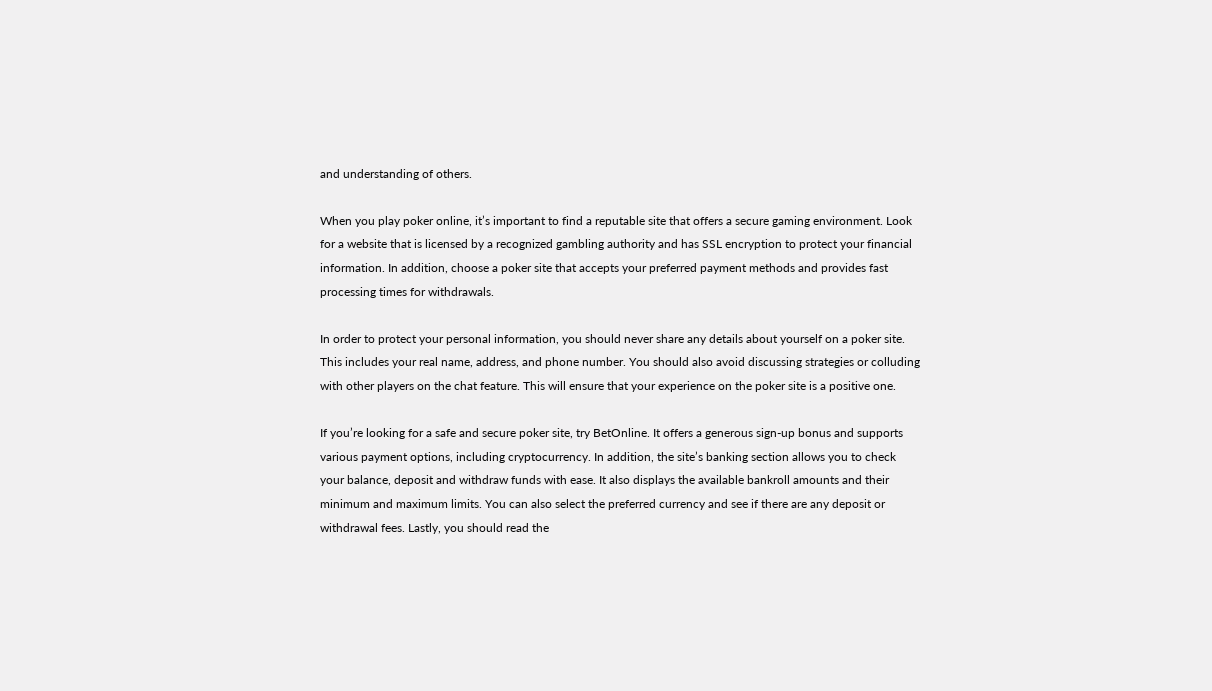and understanding of others.

When you play poker online, it’s important to find a reputable site that offers a secure gaming environment. Look for a website that is licensed by a recognized gambling authority and has SSL encryption to protect your financial information. In addition, choose a poker site that accepts your preferred payment methods and provides fast processing times for withdrawals.

In order to protect your personal information, you should never share any details about yourself on a poker site. This includes your real name, address, and phone number. You should also avoid discussing strategies or colluding with other players on the chat feature. This will ensure that your experience on the poker site is a positive one.

If you’re looking for a safe and secure poker site, try BetOnline. It offers a generous sign-up bonus and supports various payment options, including cryptocurrency. In addition, the site’s banking section allows you to check your balance, deposit and withdraw funds with ease. It also displays the available bankroll amounts and their minimum and maximum limits. You can also select the preferred currency and see if there are any deposit or withdrawal fees. Lastly, you should read the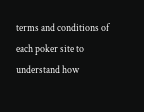terms and conditions of each poker site to understand how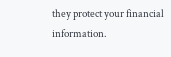they protect your financial information.